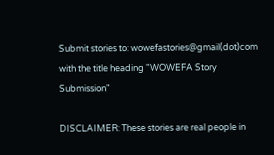Submit stories to: wowefastories@gmail(dot)com
with the title heading "WOWEFA Story Submission"

DISCLAIMER: These stories are real people in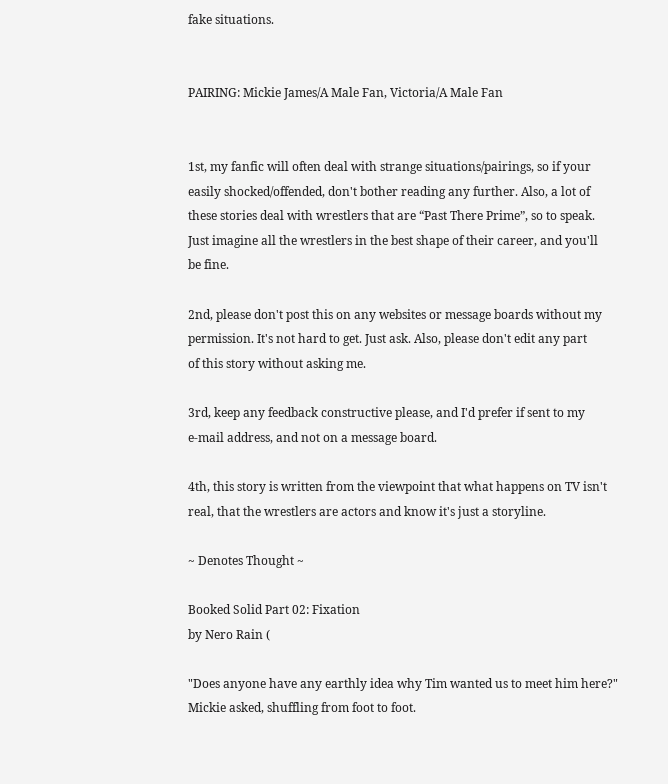fake situations.


PAIRING: Mickie James/A Male Fan, Victoria/A Male Fan


1st, my fanfic will often deal with strange situations/pairings, so if your
easily shocked/offended, don't bother reading any further. Also, a lot of
these stories deal with wrestlers that are “Past There Prime”, so to speak.
Just imagine all the wrestlers in the best shape of their career, and you'll
be fine.

2nd, please don't post this on any websites or message boards without my
permission. It's not hard to get. Just ask. Also, please don't edit any part
of this story without asking me.

3rd, keep any feedback constructive please, and I'd prefer if sent to my
e-mail address, and not on a message board.

4th, this story is written from the viewpoint that what happens on TV isn't
real, that the wrestlers are actors and know it's just a storyline.

~ Denotes Thought ~

Booked Solid Part 02: Fixation
by Nero Rain (

"Does anyone have any earthly idea why Tim wanted us to meet him here?"
Mickie asked, shuffling from foot to foot.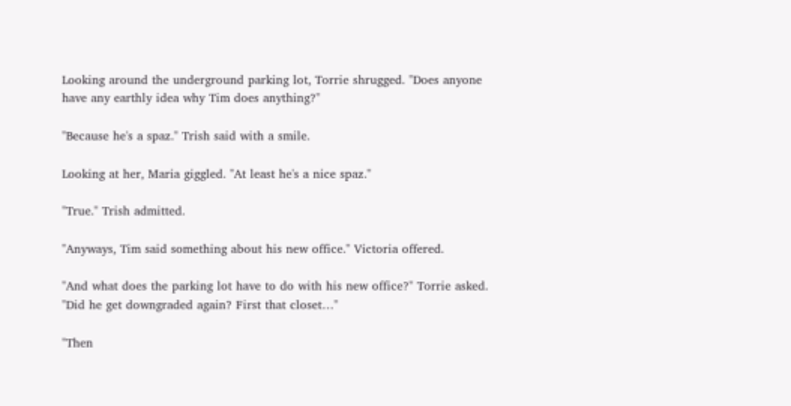Looking around the underground parking lot, Torrie shrugged. "Does anyone
have any earthly idea why Tim does anything?"

"Because he's a spaz." Trish said with a smile.

Looking at her, Maria giggled. "At least he's a nice spaz."

"True." Trish admitted.

"Anyways, Tim said something about his new office." Victoria offered.

"And what does the parking lot have to do with his new office?" Torrie asked.
"Did he get downgraded again? First that closet…"

"Then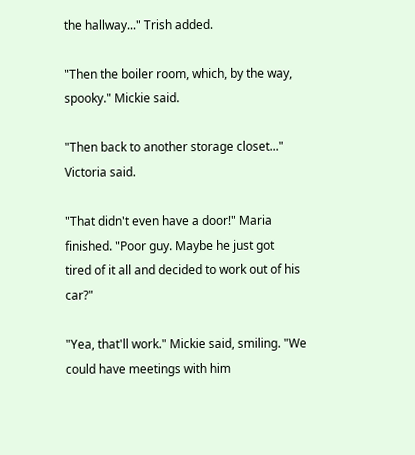the hallway..." Trish added.

"Then the boiler room, which, by the way, spooky." Mickie said.

"Then back to another storage closet..." Victoria said.

"That didn't even have a door!" Maria finished. "Poor guy. Maybe he just got
tired of it all and decided to work out of his car?"

"Yea, that'll work." Mickie said, smiling. "We could have meetings with him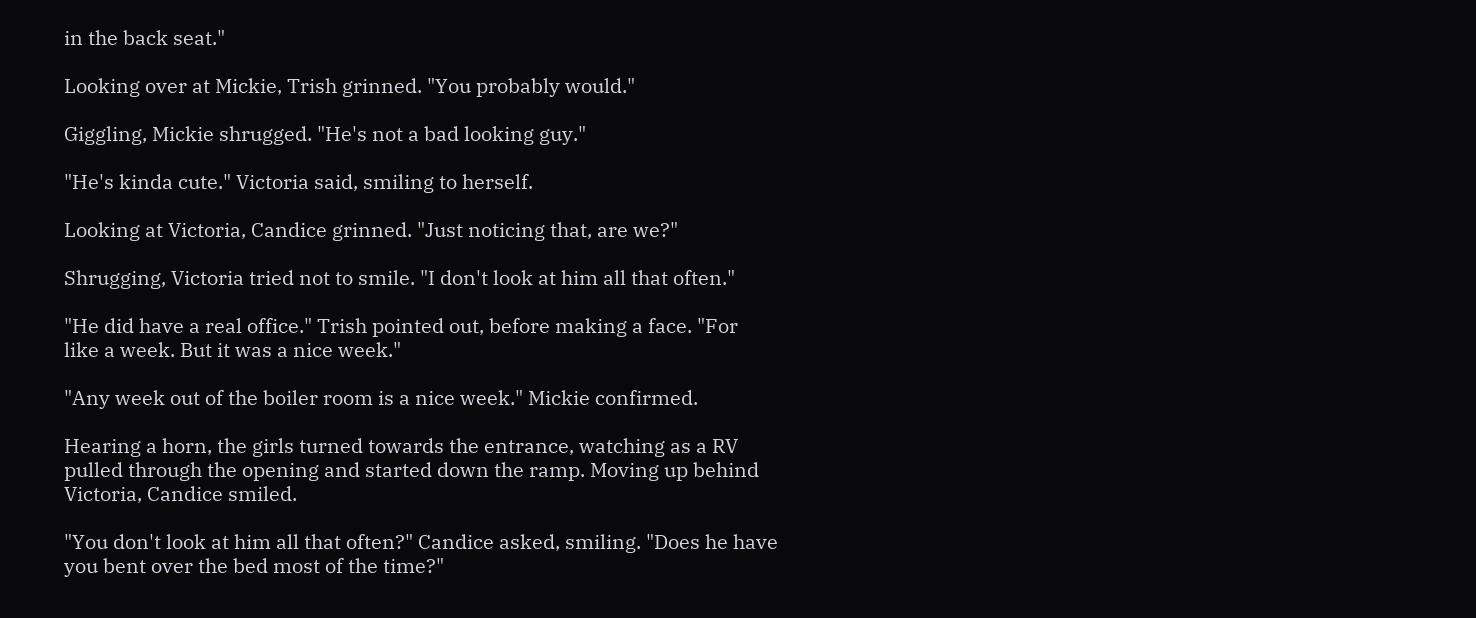in the back seat."

Looking over at Mickie, Trish grinned. "You probably would."

Giggling, Mickie shrugged. "He's not a bad looking guy."

"He's kinda cute." Victoria said, smiling to herself.

Looking at Victoria, Candice grinned. "Just noticing that, are we?"

Shrugging, Victoria tried not to smile. "I don't look at him all that often."

"He did have a real office." Trish pointed out, before making a face. "For
like a week. But it was a nice week."

"Any week out of the boiler room is a nice week." Mickie confirmed.

Hearing a horn, the girls turned towards the entrance, watching as a RV
pulled through the opening and started down the ramp. Moving up behind
Victoria, Candice smiled.

"You don't look at him all that often?" Candice asked, smiling. "Does he have
you bent over the bed most of the time?"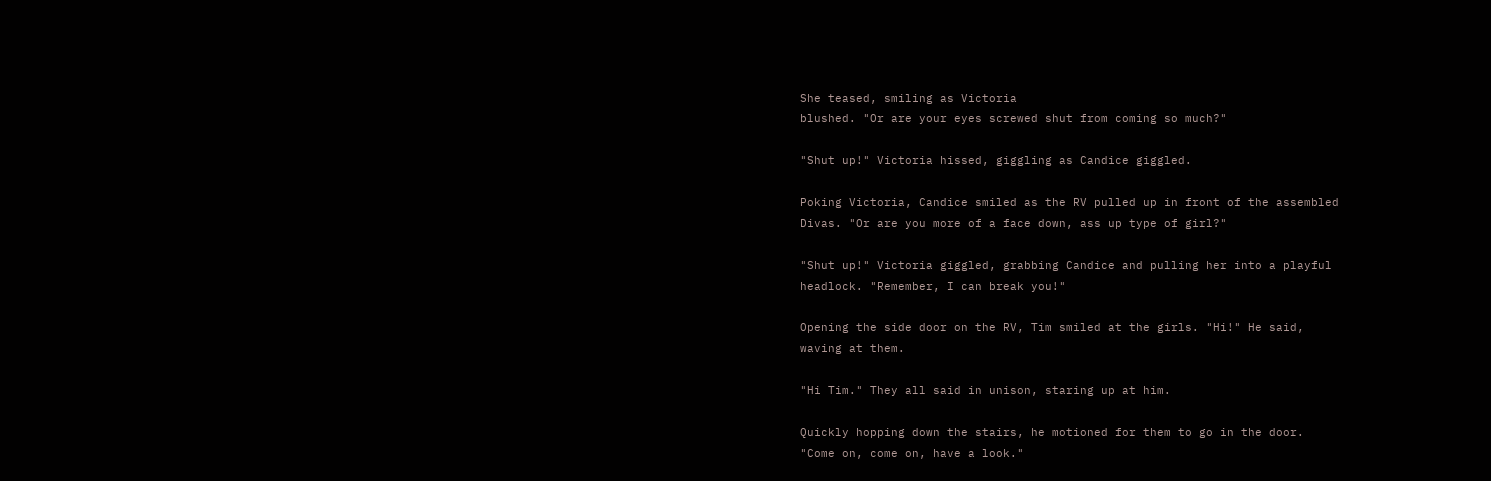She teased, smiling as Victoria
blushed. "Or are your eyes screwed shut from coming so much?"

"Shut up!" Victoria hissed, giggling as Candice giggled.

Poking Victoria, Candice smiled as the RV pulled up in front of the assembled
Divas. "Or are you more of a face down, ass up type of girl?"

"Shut up!" Victoria giggled, grabbing Candice and pulling her into a playful
headlock. "Remember, I can break you!"

Opening the side door on the RV, Tim smiled at the girls. "Hi!" He said,
waving at them.

"Hi Tim." They all said in unison, staring up at him.

Quickly hopping down the stairs, he motioned for them to go in the door.
"Come on, come on, have a look."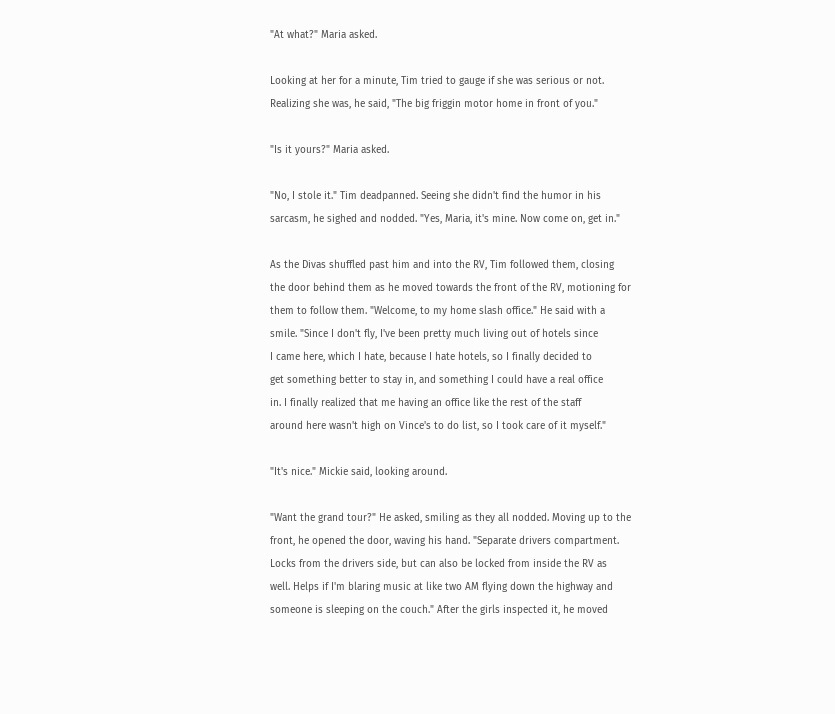"At what?" Maria asked.

Looking at her for a minute, Tim tried to gauge if she was serious or not.
Realizing she was, he said, "The big friggin motor home in front of you."

"Is it yours?" Maria asked.

"No, I stole it." Tim deadpanned. Seeing she didn't find the humor in his
sarcasm, he sighed and nodded. "Yes, Maria, it's mine. Now come on, get in."

As the Divas shuffled past him and into the RV, Tim followed them, closing
the door behind them as he moved towards the front of the RV, motioning for
them to follow them. "Welcome, to my home slash office." He said with a
smile. "Since I don't fly, I've been pretty much living out of hotels since
I came here, which I hate, because I hate hotels, so I finally decided to
get something better to stay in, and something I could have a real office
in. I finally realized that me having an office like the rest of the staff
around here wasn't high on Vince's to do list, so I took care of it myself."

"It's nice." Mickie said, looking around.

"Want the grand tour?" He asked, smiling as they all nodded. Moving up to the
front, he opened the door, waving his hand. "Separate drivers compartment.
Locks from the drivers side, but can also be locked from inside the RV as
well. Helps if I'm blaring music at like two AM flying down the highway and
someone is sleeping on the couch." After the girls inspected it, he moved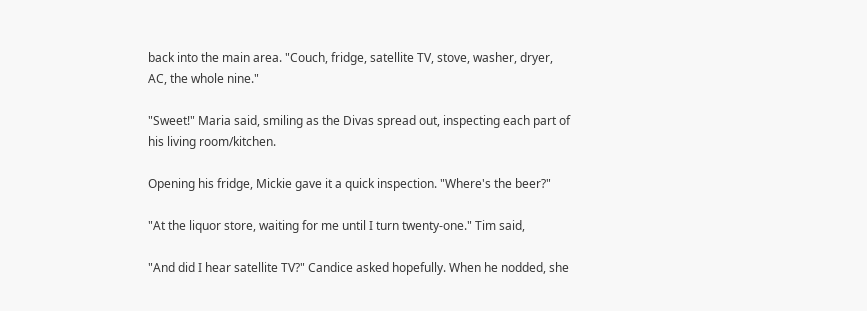back into the main area. "Couch, fridge, satellite TV, stove, washer, dryer,
AC, the whole nine."

"Sweet!" Maria said, smiling as the Divas spread out, inspecting each part of
his living room/kitchen.

Opening his fridge, Mickie gave it a quick inspection. "Where's the beer?"

"At the liquor store, waiting for me until I turn twenty-one." Tim said,

"And did I hear satellite TV?" Candice asked hopefully. When he nodded, she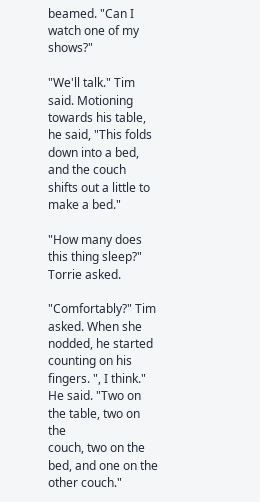beamed. "Can I watch one of my shows?"

"We'll talk." Tim said. Motioning towards his table, he said, "This folds
down into a bed, and the couch shifts out a little to make a bed."

"How many does this thing sleep?" Torrie asked.

"Comfortably?" Tim asked. When she nodded, he started counting on his
fingers. ", I think." He said. "Two on the table, two on the
couch, two on the bed, and one on the other couch."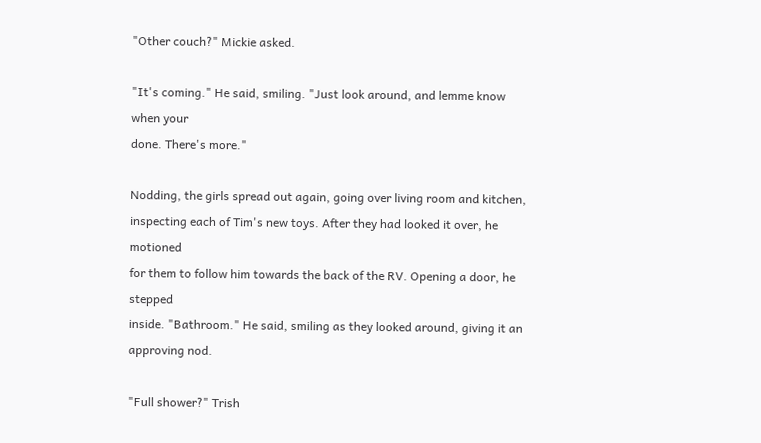"Other couch?" Mickie asked.

"It's coming." He said, smiling. "Just look around, and lemme know when your
done. There's more."

Nodding, the girls spread out again, going over living room and kitchen,
inspecting each of Tim's new toys. After they had looked it over, he motioned
for them to follow him towards the back of the RV. Opening a door, he stepped
inside. "Bathroom." He said, smiling as they looked around, giving it an
approving nod.

"Full shower?" Trish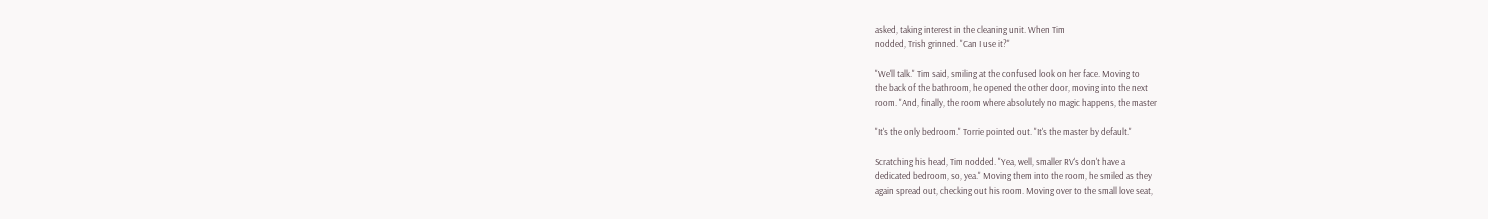asked, taking interest in the cleaning unit. When Tim
nodded, Trish grinned. "Can I use it?"

"We'll talk." Tim said, smiling at the confused look on her face. Moving to
the back of the bathroom, he opened the other door, moving into the next
room. "And, finally, the room where absolutely no magic happens, the master

"It's the only bedroom." Torrie pointed out. "It's the master by default."

Scratching his head, Tim nodded. "Yea, well, smaller RV's don't have a
dedicated bedroom, so, yea." Moving them into the room, he smiled as they
again spread out, checking out his room. Moving over to the small love seat,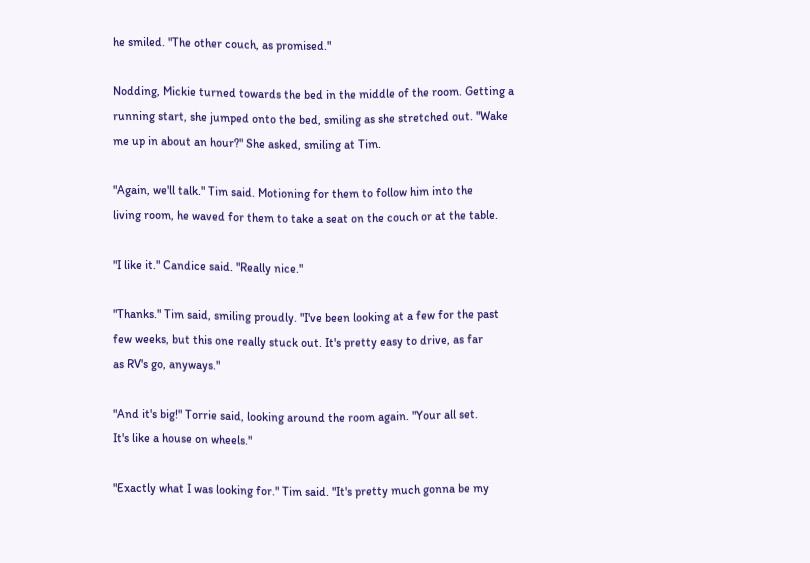he smiled. "The other couch, as promised."

Nodding, Mickie turned towards the bed in the middle of the room. Getting a
running start, she jumped onto the bed, smiling as she stretched out. "Wake
me up in about an hour?" She asked, smiling at Tim.

"Again, we'll talk." Tim said. Motioning for them to follow him into the
living room, he waved for them to take a seat on the couch or at the table.

"I like it." Candice said. "Really nice."

"Thanks." Tim said, smiling proudly. "I've been looking at a few for the past
few weeks, but this one really stuck out. It's pretty easy to drive, as far
as RV's go, anyways."

"And it's big!" Torrie said, looking around the room again. "Your all set.
It's like a house on wheels."

"Exactly what I was looking for." Tim said. "It's pretty much gonna be my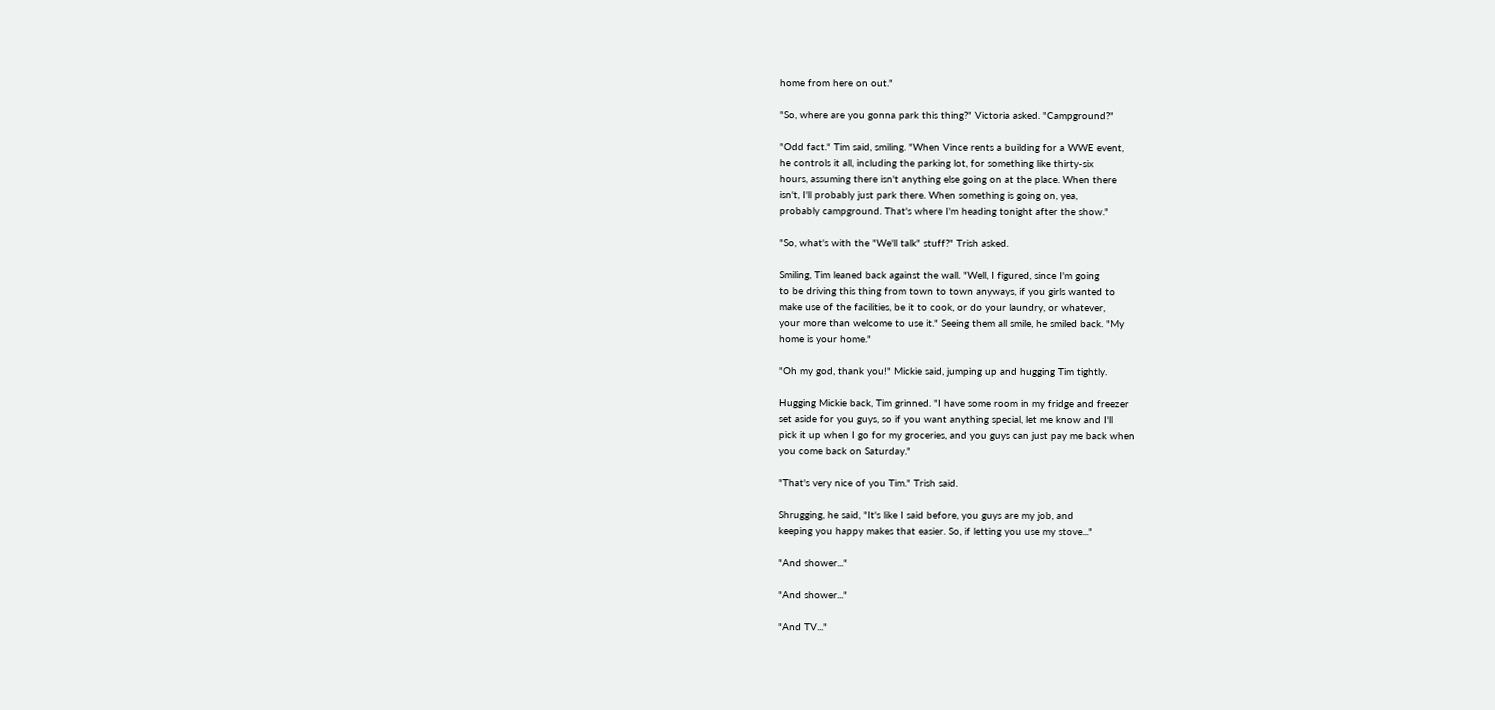home from here on out."

"So, where are you gonna park this thing?" Victoria asked. "Campground?"

"Odd fact." Tim said, smiling. "When Vince rents a building for a WWE event,
he controls it all, including the parking lot, for something like thirty-six
hours, assuming there isn't anything else going on at the place. When there
isn't, I'll probably just park there. When something is going on, yea,
probably campground. That's where I'm heading tonight after the show."

"So, what's with the "We'll talk" stuff?" Trish asked.

Smiling, Tim leaned back against the wall. "Well, I figured, since I'm going
to be driving this thing from town to town anyways, if you girls wanted to
make use of the facilities, be it to cook, or do your laundry, or whatever,
your more than welcome to use it." Seeing them all smile, he smiled back. "My
home is your home."

"Oh my god, thank you!" Mickie said, jumping up and hugging Tim tightly.

Hugging Mickie back, Tim grinned. "I have some room in my fridge and freezer
set aside for you guys, so if you want anything special, let me know and I'll
pick it up when I go for my groceries, and you guys can just pay me back when
you come back on Saturday."

"That's very nice of you Tim." Trish said.

Shrugging, he said, "It's like I said before, you guys are my job, and
keeping you happy makes that easier. So, if letting you use my stove..."

"And shower..."

"And shower..."

"And TV..."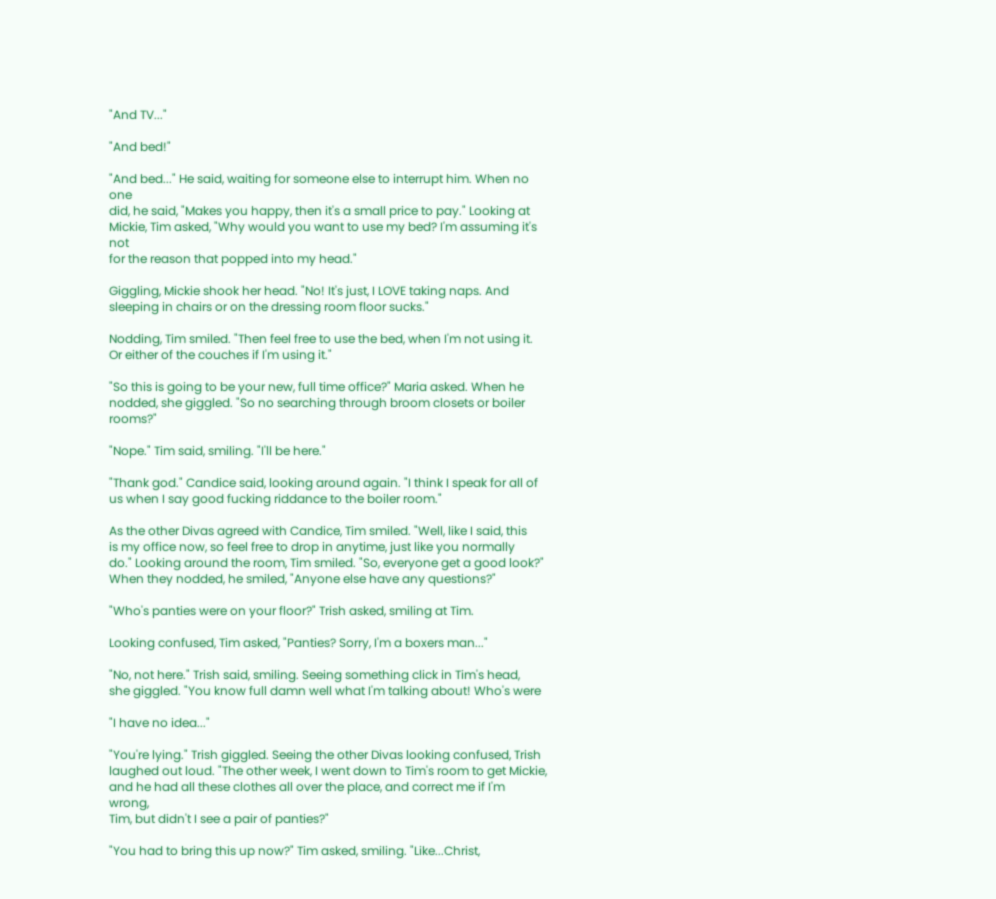"And TV..."

"And bed!"

"And bed..." He said, waiting for someone else to interrupt him. When no one
did, he said, "Makes you happy, then it's a small price to pay." Looking at
Mickie, Tim asked, "Why would you want to use my bed? I'm assuming it's not
for the reason that popped into my head."

Giggling, Mickie shook her head. "No! It's just, I LOVE taking naps. And
sleeping in chairs or on the dressing room floor sucks."

Nodding, Tim smiled. "Then feel free to use the bed, when I'm not using it.
Or either of the couches if I'm using it."

"So this is going to be your new, full time office?" Maria asked. When he
nodded, she giggled. "So no searching through broom closets or boiler rooms?"

"Nope." Tim said, smiling. "I'll be here."

"Thank god." Candice said, looking around again. "I think I speak for all of
us when I say good fucking riddance to the boiler room."

As the other Divas agreed with Candice, Tim smiled. "Well, like I said, this
is my office now, so feel free to drop in anytime, just like you normally
do." Looking around the room, Tim smiled. "So, everyone get a good look?"
When they nodded, he smiled, "Anyone else have any questions?"

"Who's panties were on your floor?" Trish asked, smiling at Tim.

Looking confused, Tim asked, "Panties? Sorry, I'm a boxers man..."

"No, not here." Trish said, smiling. Seeing something click in Tim's head,
she giggled. "You know full damn well what I'm talking about! Who's were

"I have no idea..."

"You're lying." Trish giggled. Seeing the other Divas looking confused, Trish
laughed out loud. "The other week, I went down to Tim's room to get Mickie,
and he had all these clothes all over the place, and correct me if I'm wrong,
Tim, but didn't I see a pair of panties?"

"You had to bring this up now?" Tim asked, smiling. "Like...Christ,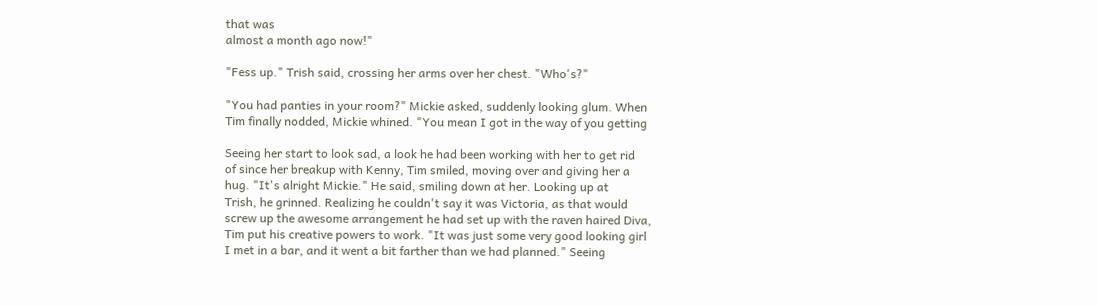that was
almost a month ago now!"

"Fess up." Trish said, crossing her arms over her chest. "Who's?"

"You had panties in your room?" Mickie asked, suddenly looking glum. When
Tim finally nodded, Mickie whined. "You mean I got in the way of you getting

Seeing her start to look sad, a look he had been working with her to get rid
of since her breakup with Kenny, Tim smiled, moving over and giving her a
hug. "It's alright Mickie." He said, smiling down at her. Looking up at
Trish, he grinned. Realizing he couldn't say it was Victoria, as that would
screw up the awesome arrangement he had set up with the raven haired Diva,
Tim put his creative powers to work. "It was just some very good looking girl
I met in a bar, and it went a bit farther than we had planned." Seeing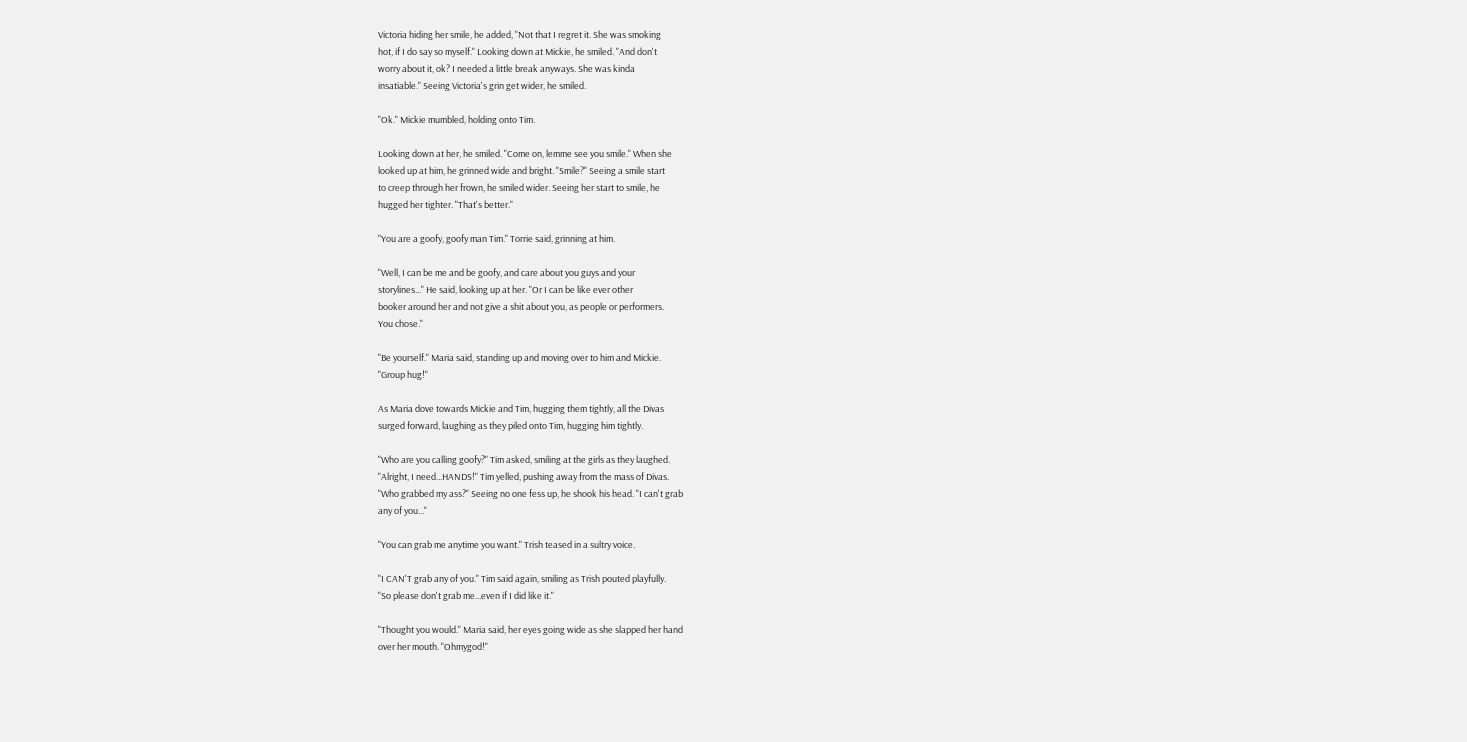Victoria hiding her smile, he added, "Not that I regret it. She was smoking
hot, if I do say so myself." Looking down at Mickie, he smiled. "And don't
worry about it, ok? I needed a little break anyways. She was kinda
insatiable." Seeing Victoria's grin get wider, he smiled.

"Ok." Mickie mumbled, holding onto Tim.

Looking down at her, he smiled. "Come on, lemme see you smile." When she
looked up at him, he grinned wide and bright. "Smile?" Seeing a smile start
to creep through her frown, he smiled wider. Seeing her start to smile, he
hugged her tighter. "That's better."

"You are a goofy, goofy man Tim." Torrie said, grinning at him.

"Well, I can be me and be goofy, and care about you guys and your
storylines..." He said, looking up at her. "Or I can be like ever other
booker around her and not give a shit about you, as people or performers.
You chose."

"Be yourself." Maria said, standing up and moving over to him and Mickie.
"Group hug!"

As Maria dove towards Mickie and Tim, hugging them tightly, all the Divas
surged forward, laughing as they piled onto Tim, hugging him tightly.

"Who are you calling goofy?" Tim asked, smiling at the girls as they laughed.
"Alright, I need...HANDS!" Tim yelled, pushing away from the mass of Divas.
"Who grabbed my ass?" Seeing no one fess up, he shook his head. "I can't grab
any of you..."

"You can grab me anytime you want." Trish teased in a sultry voice.

"I CAN'T grab any of you." Tim said again, smiling as Trish pouted playfully.
"So please don't grab me...even if I did like it."

"Thought you would." Maria said, her eyes going wide as she slapped her hand
over her mouth. "Ohmygod!"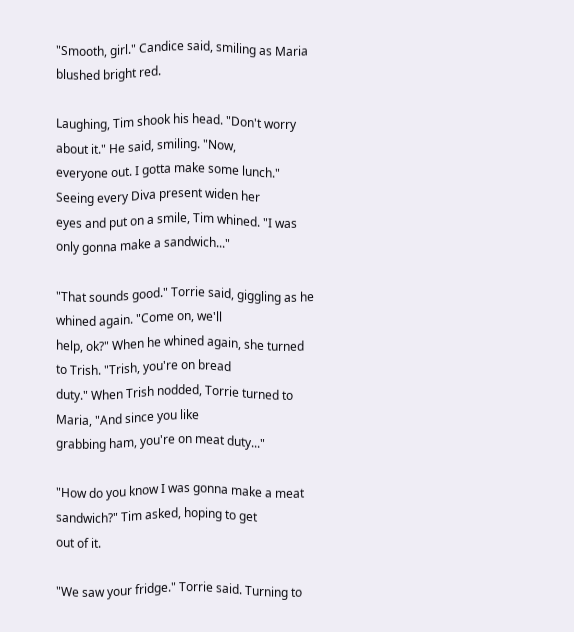"Smooth, girl." Candice said, smiling as Maria blushed bright red.

Laughing, Tim shook his head. "Don't worry about it." He said, smiling. "Now,
everyone out. I gotta make some lunch." Seeing every Diva present widen her
eyes and put on a smile, Tim whined. "I was only gonna make a sandwich..."

"That sounds good." Torrie said, giggling as he whined again. "Come on, we'll
help, ok?" When he whined again, she turned to Trish. "Trish, you're on bread
duty." When Trish nodded, Torrie turned to Maria, "And since you like
grabbing ham, you're on meat duty..."

"How do you know I was gonna make a meat sandwich?" Tim asked, hoping to get
out of it.

"We saw your fridge." Torrie said. Turning to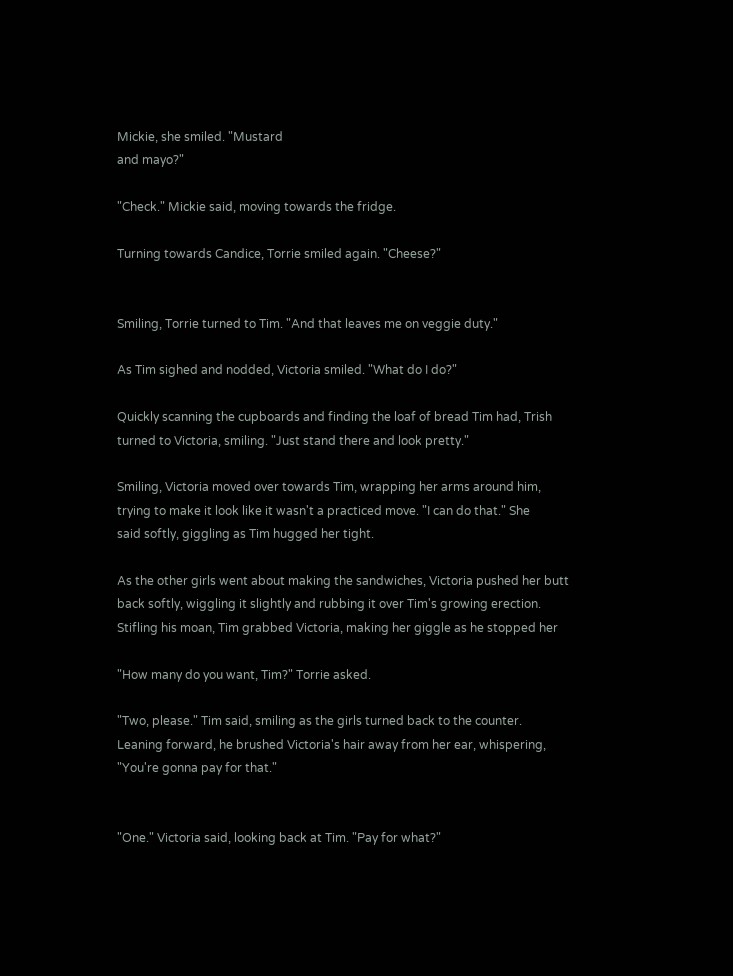Mickie, she smiled. "Mustard
and mayo?"

"Check." Mickie said, moving towards the fridge.

Turning towards Candice, Torrie smiled again. "Cheese?"


Smiling, Torrie turned to Tim. "And that leaves me on veggie duty."

As Tim sighed and nodded, Victoria smiled. "What do I do?"

Quickly scanning the cupboards and finding the loaf of bread Tim had, Trish
turned to Victoria, smiling. "Just stand there and look pretty."

Smiling, Victoria moved over towards Tim, wrapping her arms around him,
trying to make it look like it wasn't a practiced move. "I can do that." She
said softly, giggling as Tim hugged her tight.

As the other girls went about making the sandwiches, Victoria pushed her butt
back softly, wiggling it slightly and rubbing it over Tim's growing erection.
Stifling his moan, Tim grabbed Victoria, making her giggle as he stopped her

"How many do you want, Tim?" Torrie asked.

"Two, please." Tim said, smiling as the girls turned back to the counter.
Leaning forward, he brushed Victoria's hair away from her ear, whispering,
"You're gonna pay for that."


"One." Victoria said, looking back at Tim. "Pay for what?"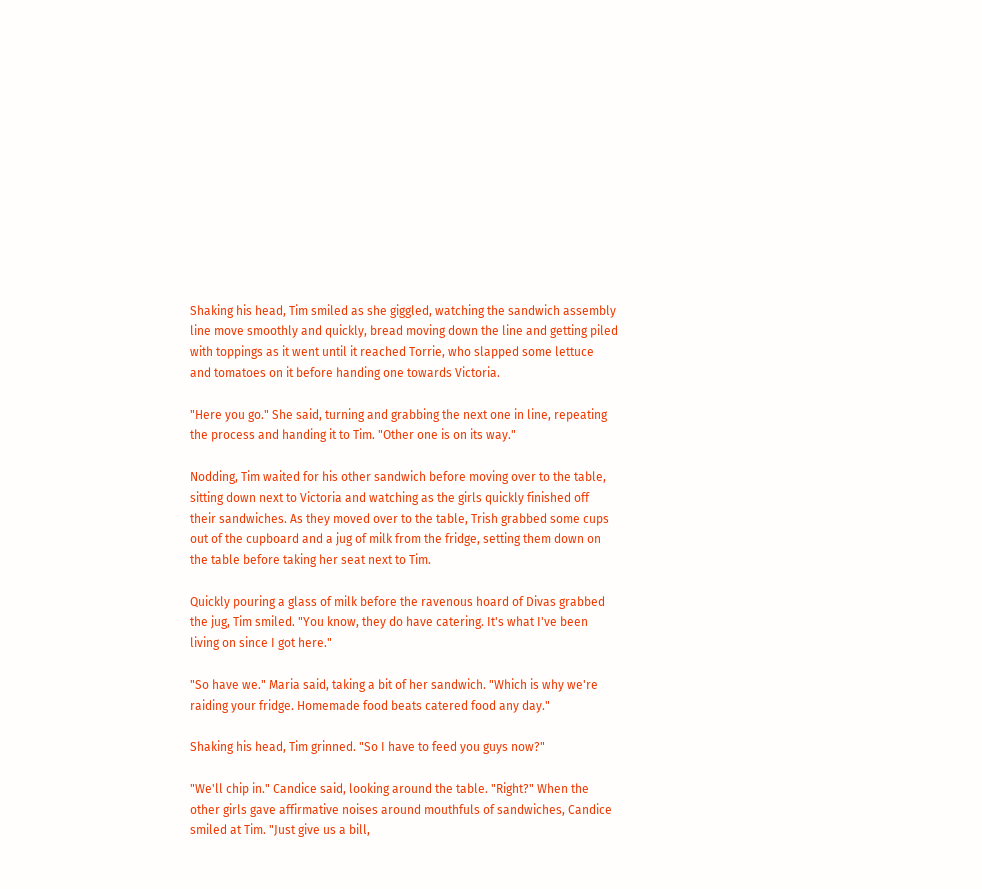Shaking his head, Tim smiled as she giggled, watching the sandwich assembly
line move smoothly and quickly, bread moving down the line and getting piled
with toppings as it went until it reached Torrie, who slapped some lettuce
and tomatoes on it before handing one towards Victoria.

"Here you go." She said, turning and grabbing the next one in line, repeating
the process and handing it to Tim. "Other one is on its way."

Nodding, Tim waited for his other sandwich before moving over to the table,
sitting down next to Victoria and watching as the girls quickly finished off
their sandwiches. As they moved over to the table, Trish grabbed some cups
out of the cupboard and a jug of milk from the fridge, setting them down on
the table before taking her seat next to Tim.

Quickly pouring a glass of milk before the ravenous hoard of Divas grabbed
the jug, Tim smiled. "You know, they do have catering. It's what I've been
living on since I got here."

"So have we." Maria said, taking a bit of her sandwich. "Which is why we're
raiding your fridge. Homemade food beats catered food any day."

Shaking his head, Tim grinned. "So I have to feed you guys now?"

"We'll chip in." Candice said, looking around the table. "Right?" When the
other girls gave affirmative noises around mouthfuls of sandwiches, Candice
smiled at Tim. "Just give us a bill,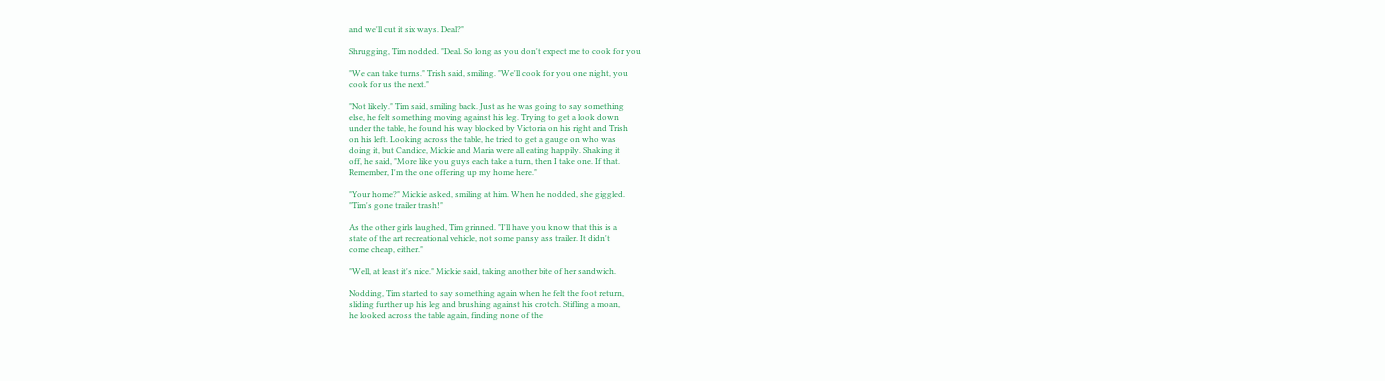and we'll cut it six ways. Deal?"

Shrugging, Tim nodded. "Deal. So long as you don't expect me to cook for you

"We can take turns." Trish said, smiling. "We'll cook for you one night, you
cook for us the next."

"Not likely." Tim said, smiling back. Just as he was going to say something
else, he felt something moving against his leg. Trying to get a look down
under the table, he found his way blocked by Victoria on his right and Trish
on his left. Looking across the table, he tried to get a gauge on who was
doing it, but Candice, Mickie and Maria were all eating happily. Shaking it
off, he said, "More like you guys each take a turn, then I take one. If that.
Remember, I'm the one offering up my home here."

"Your home?" Mickie asked, smiling at him. When he nodded, she giggled.
"Tim's gone trailer trash!"

As the other girls laughed, Tim grinned. "I'll have you know that this is a
state of the art recreational vehicle, not some pansy ass trailer. It didn't
come cheap, either."

"Well, at least it's nice." Mickie said, taking another bite of her sandwich.

Nodding, Tim started to say something again when he felt the foot return,
sliding further up his leg and brushing against his crotch. Stifling a moan,
he looked across the table again, finding none of the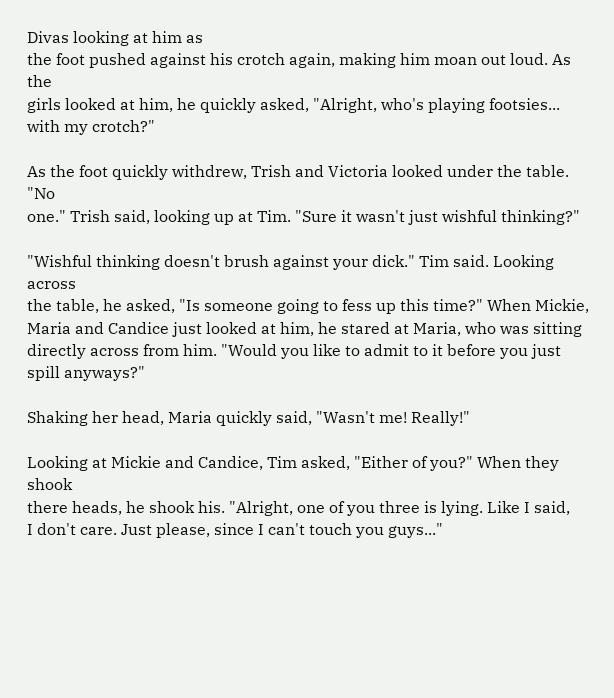Divas looking at him as
the foot pushed against his crotch again, making him moan out loud. As the
girls looked at him, he quickly asked, "Alright, who's playing footsies...
with my crotch?"

As the foot quickly withdrew, Trish and Victoria looked under the table. "No
one." Trish said, looking up at Tim. "Sure it wasn't just wishful thinking?"

"Wishful thinking doesn't brush against your dick." Tim said. Looking across
the table, he asked, "Is someone going to fess up this time?" When Mickie,
Maria and Candice just looked at him, he stared at Maria, who was sitting
directly across from him. "Would you like to admit to it before you just
spill anyways?"

Shaking her head, Maria quickly said, "Wasn't me! Really!"

Looking at Mickie and Candice, Tim asked, "Either of you?" When they shook
there heads, he shook his. "Alright, one of you three is lying. Like I said,
I don't care. Just please, since I can't touch you guys..."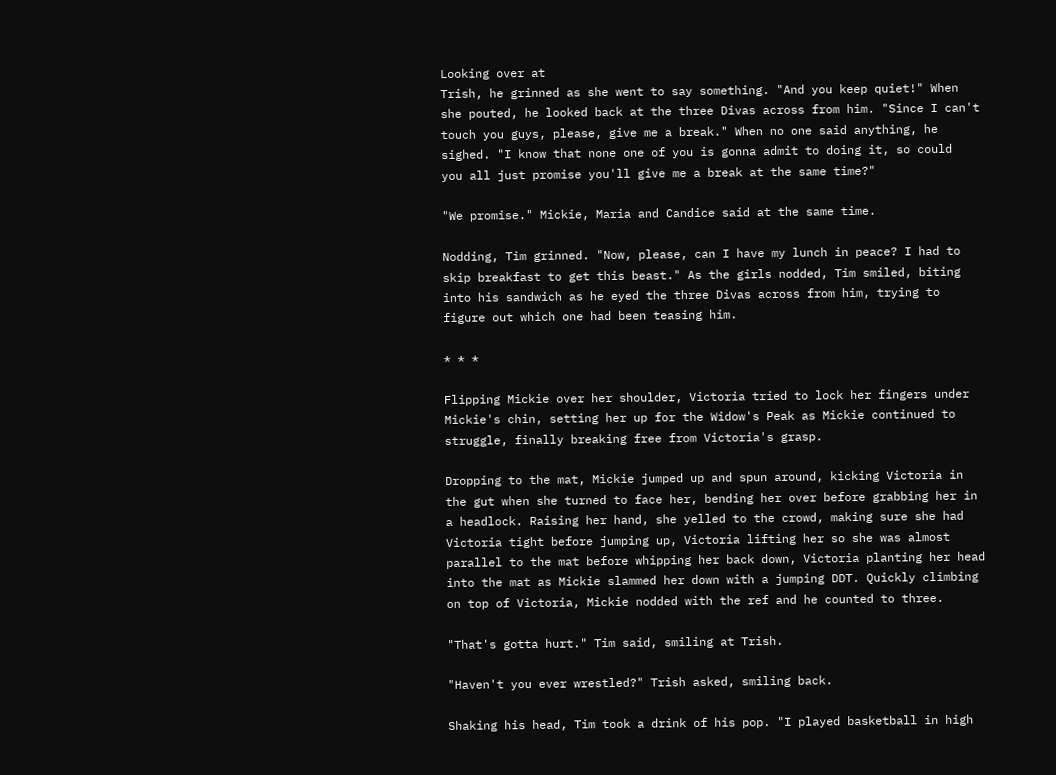Looking over at
Trish, he grinned as she went to say something. "And you keep quiet!" When
she pouted, he looked back at the three Divas across from him. "Since I can't
touch you guys, please, give me a break." When no one said anything, he
sighed. "I know that none one of you is gonna admit to doing it, so could
you all just promise you'll give me a break at the same time?"

"We promise." Mickie, Maria and Candice said at the same time.

Nodding, Tim grinned. "Now, please, can I have my lunch in peace? I had to
skip breakfast to get this beast." As the girls nodded, Tim smiled, biting
into his sandwich as he eyed the three Divas across from him, trying to
figure out which one had been teasing him.

* * *

Flipping Mickie over her shoulder, Victoria tried to lock her fingers under
Mickie's chin, setting her up for the Widow's Peak as Mickie continued to
struggle, finally breaking free from Victoria's grasp.

Dropping to the mat, Mickie jumped up and spun around, kicking Victoria in
the gut when she turned to face her, bending her over before grabbing her in
a headlock. Raising her hand, she yelled to the crowd, making sure she had
Victoria tight before jumping up, Victoria lifting her so she was almost
parallel to the mat before whipping her back down, Victoria planting her head
into the mat as Mickie slammed her down with a jumping DDT. Quickly climbing
on top of Victoria, Mickie nodded with the ref and he counted to three.

"That's gotta hurt." Tim said, smiling at Trish.

"Haven't you ever wrestled?" Trish asked, smiling back.

Shaking his head, Tim took a drink of his pop. "I played basketball in high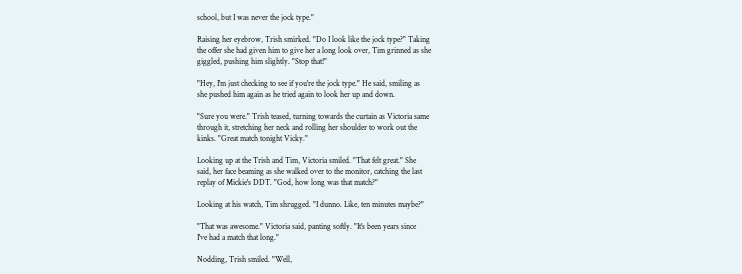school, but I was never the jock type."

Raising her eyebrow, Trish smirked. "Do I look like the jock type?" Taking
the offer she had given him to give her a long look over, Tim grinned as she
giggled, pushing him slightly. "Stop that!"

"Hey, I'm just checking to see if you're the jock type." He said, smiling as
she pushed him again as he tried again to look her up and down.

"Sure you were." Trish teased, turning towards the curtain as Victoria same
through it, stretching her neck and rolling her shoulder to work out the
kinks. "Great match tonight Vicky."

Looking up at the Trish and Tim, Victoria smiled. "That felt great." She
said, her face beaming as she walked over to the monitor, catching the last
replay of Mickie's DDT. "God, how long was that match?"

Looking at his watch, Tim shrugged. "I dunno. Like, ten minutes maybe?"

"That was awesome." Victoria said, panting softly. "It's been years since
I've had a match that long."

Nodding, Trish smiled. "Well,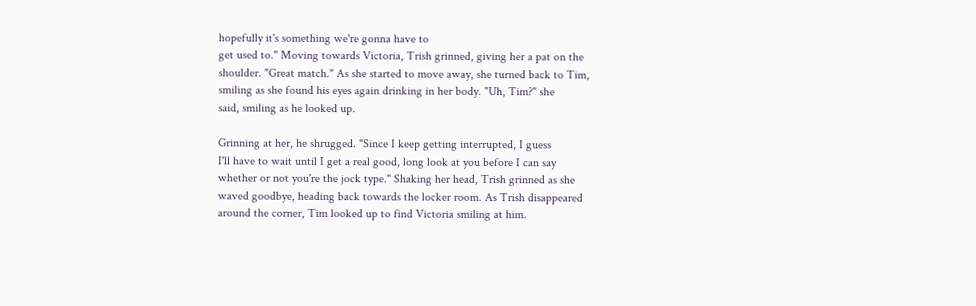hopefully it's something we're gonna have to
get used to." Moving towards Victoria, Trish grinned, giving her a pat on the
shoulder. "Great match." As she started to move away, she turned back to Tim,
smiling as she found his eyes again drinking in her body. "Uh, Tim?" she
said, smiling as he looked up.

Grinning at her, he shrugged. "Since I keep getting interrupted, I guess
I'll have to wait until I get a real good, long look at you before I can say
whether or not you're the jock type." Shaking her head, Trish grinned as she
waved goodbye, heading back towards the locker room. As Trish disappeared
around the corner, Tim looked up to find Victoria smiling at him.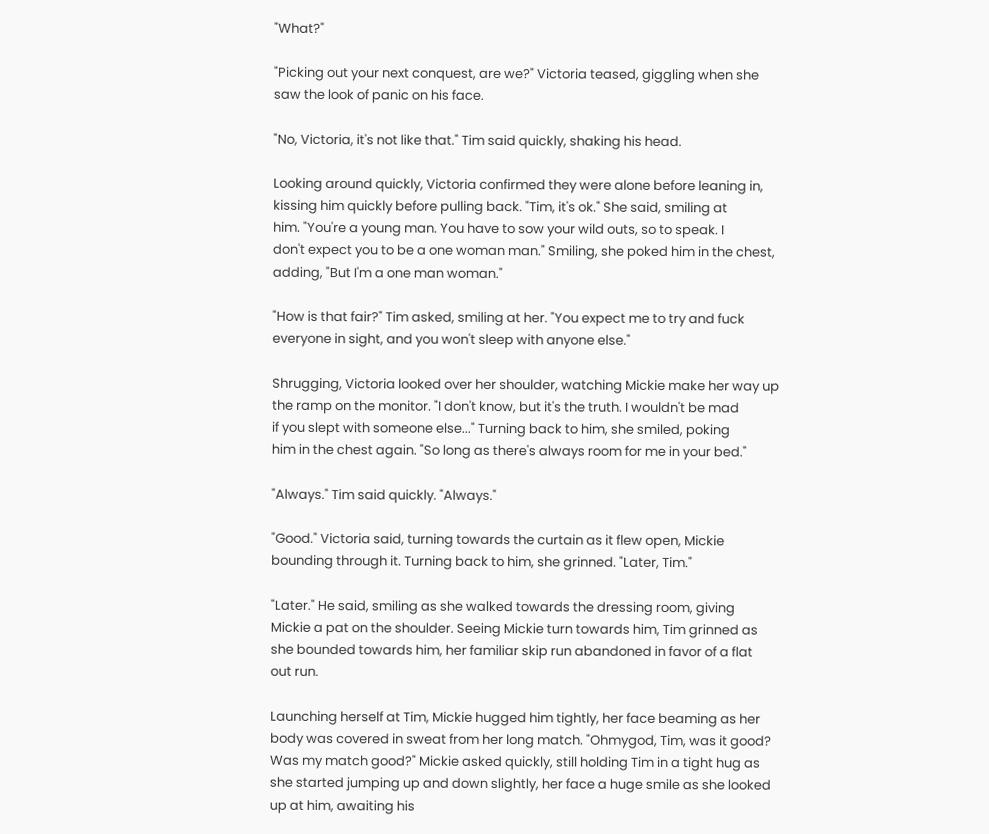"What?"

"Picking out your next conquest, are we?" Victoria teased, giggling when she
saw the look of panic on his face.

"No, Victoria, it's not like that." Tim said quickly, shaking his head.

Looking around quickly, Victoria confirmed they were alone before leaning in,
kissing him quickly before pulling back. "Tim, it's ok." She said, smiling at
him. "You're a young man. You have to sow your wild outs, so to speak. I
don't expect you to be a one woman man." Smiling, she poked him in the chest,
adding, "But I'm a one man woman."

"How is that fair?" Tim asked, smiling at her. "You expect me to try and fuck
everyone in sight, and you won't sleep with anyone else."

Shrugging, Victoria looked over her shoulder, watching Mickie make her way up
the ramp on the monitor. "I don't know, but it's the truth. I wouldn't be mad
if you slept with someone else..." Turning back to him, she smiled, poking
him in the chest again. "So long as there's always room for me in your bed."

"Always." Tim said quickly. "Always."

"Good." Victoria said, turning towards the curtain as it flew open, Mickie
bounding through it. Turning back to him, she grinned. "Later, Tim."

"Later." He said, smiling as she walked towards the dressing room, giving
Mickie a pat on the shoulder. Seeing Mickie turn towards him, Tim grinned as
she bounded towards him, her familiar skip run abandoned in favor of a flat
out run.

Launching herself at Tim, Mickie hugged him tightly, her face beaming as her
body was covered in sweat from her long match. "Ohmygod, Tim, was it good?
Was my match good?" Mickie asked quickly, still holding Tim in a tight hug as
she started jumping up and down slightly, her face a huge smile as she looked
up at him, awaiting his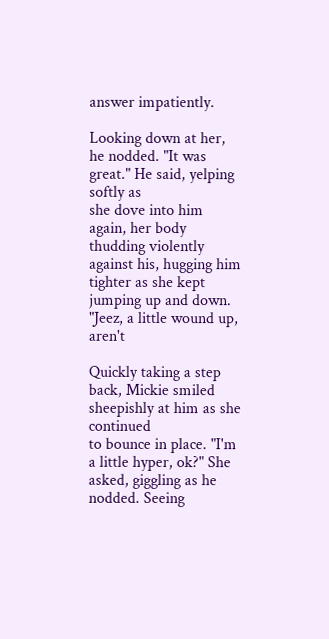answer impatiently.

Looking down at her, he nodded. "It was great." He said, yelping softly as
she dove into him again, her body thudding violently against his, hugging him
tighter as she kept jumping up and down. "Jeez, a little wound up, aren't

Quickly taking a step back, Mickie smiled sheepishly at him as she continued
to bounce in place. "I'm a little hyper, ok?" She asked, giggling as he
nodded. Seeing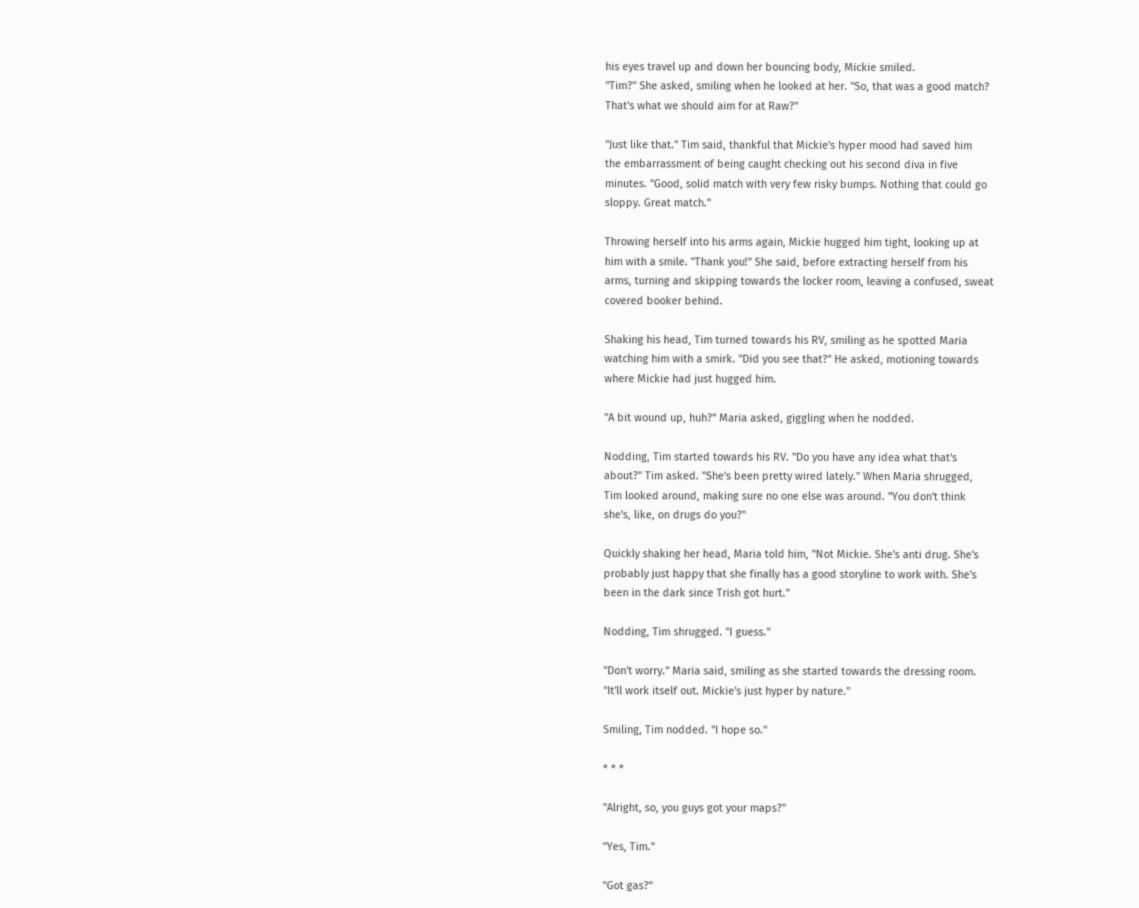his eyes travel up and down her bouncing body, Mickie smiled.
"Tim?" She asked, smiling when he looked at her. "So, that was a good match?
That's what we should aim for at Raw?"

"Just like that." Tim said, thankful that Mickie's hyper mood had saved him
the embarrassment of being caught checking out his second diva in five
minutes. "Good, solid match with very few risky bumps. Nothing that could go
sloppy. Great match."

Throwing herself into his arms again, Mickie hugged him tight, looking up at
him with a smile. "Thank you!" She said, before extracting herself from his
arms, turning and skipping towards the locker room, leaving a confused, sweat
covered booker behind.

Shaking his head, Tim turned towards his RV, smiling as he spotted Maria
watching him with a smirk. "Did you see that?" He asked, motioning towards
where Mickie had just hugged him.

"A bit wound up, huh?" Maria asked, giggling when he nodded.

Nodding, Tim started towards his RV. "Do you have any idea what that's
about?" Tim asked. "She's been pretty wired lately." When Maria shrugged,
Tim looked around, making sure no one else was around. "You don't think
she's, like, on drugs do you?"

Quickly shaking her head, Maria told him, "Not Mickie. She's anti drug. She's
probably just happy that she finally has a good storyline to work with. She's
been in the dark since Trish got hurt."

Nodding, Tim shrugged. "I guess."

"Don't worry." Maria said, smiling as she started towards the dressing room.
"It'll work itself out. Mickie's just hyper by nature."

Smiling, Tim nodded. "I hope so."

* * *

"Alright, so, you guys got your maps?"

"Yes, Tim."

"Got gas?"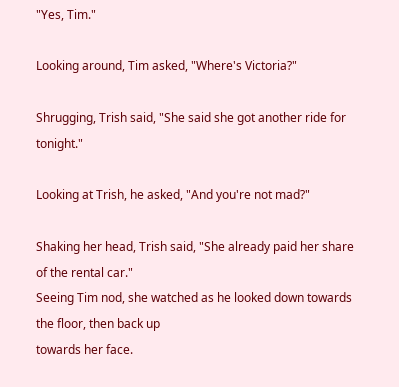"Yes, Tim."

Looking around, Tim asked, "Where's Victoria?"

Shrugging, Trish said, "She said she got another ride for tonight."

Looking at Trish, he asked, "And you're not mad?"

Shaking her head, Trish said, "She already paid her share of the rental car."
Seeing Tim nod, she watched as he looked down towards the floor, then back up
towards her face.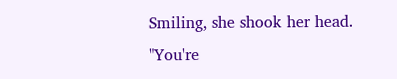Smiling, she shook her head. "You're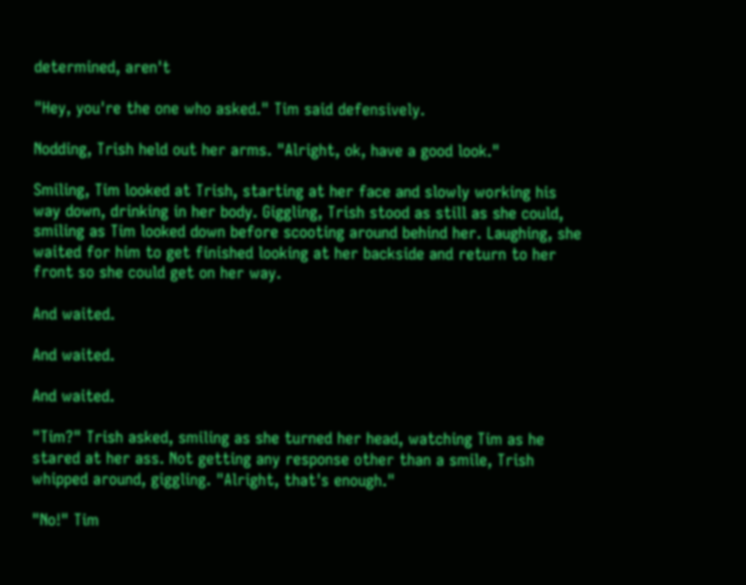determined, aren't

"Hey, you're the one who asked." Tim said defensively.

Nodding, Trish held out her arms. "Alright, ok, have a good look."

Smiling, Tim looked at Trish, starting at her face and slowly working his
way down, drinking in her body. Giggling, Trish stood as still as she could,
smiling as Tim looked down before scooting around behind her. Laughing, she
waited for him to get finished looking at her backside and return to her
front so she could get on her way.

And waited.

And waited.

And waited.

"Tim?" Trish asked, smiling as she turned her head, watching Tim as he
stared at her ass. Not getting any response other than a smile, Trish
whipped around, giggling. "Alright, that's enough."

"No!" Tim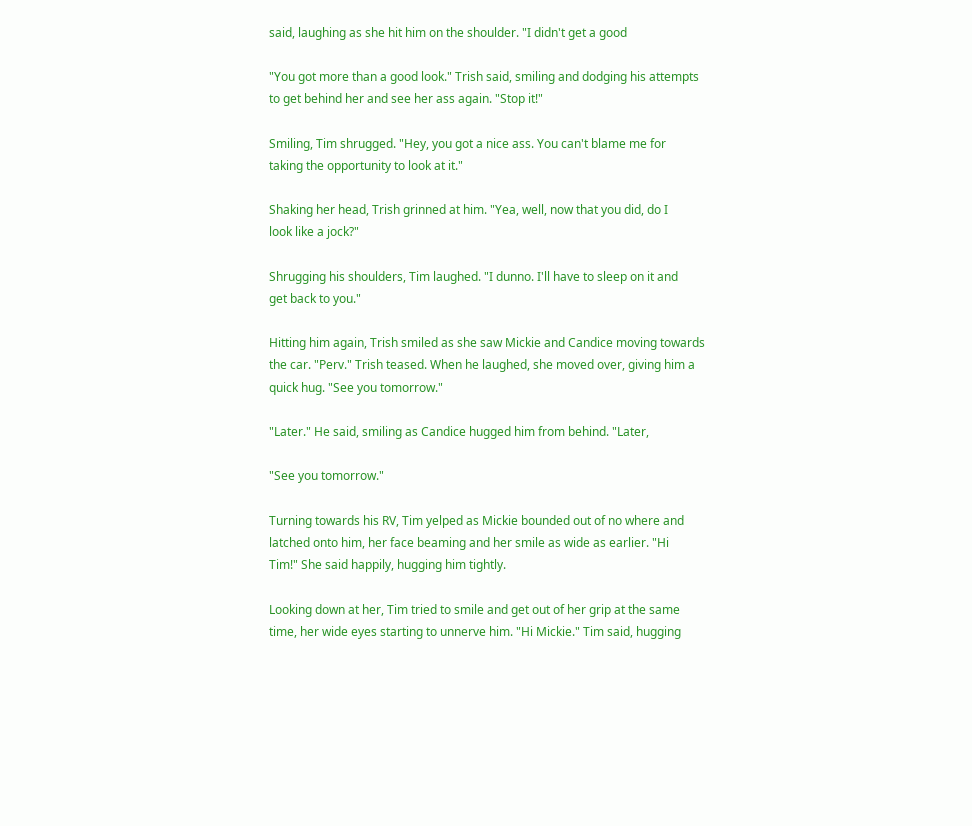said, laughing as she hit him on the shoulder. "I didn't get a good

"You got more than a good look." Trish said, smiling and dodging his attempts
to get behind her and see her ass again. "Stop it!"

Smiling, Tim shrugged. "Hey, you got a nice ass. You can't blame me for
taking the opportunity to look at it."

Shaking her head, Trish grinned at him. "Yea, well, now that you did, do I
look like a jock?"

Shrugging his shoulders, Tim laughed. "I dunno. I'll have to sleep on it and
get back to you."

Hitting him again, Trish smiled as she saw Mickie and Candice moving towards
the car. "Perv." Trish teased. When he laughed, she moved over, giving him a
quick hug. "See you tomorrow."

"Later." He said, smiling as Candice hugged him from behind. "Later,

"See you tomorrow."

Turning towards his RV, Tim yelped as Mickie bounded out of no where and
latched onto him, her face beaming and her smile as wide as earlier. "Hi
Tim!" She said happily, hugging him tightly.

Looking down at her, Tim tried to smile and get out of her grip at the same
time, her wide eyes starting to unnerve him. "Hi Mickie." Tim said, hugging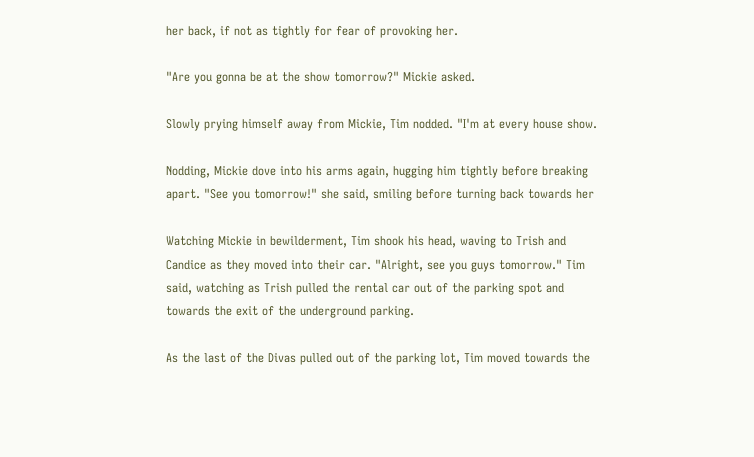her back, if not as tightly for fear of provoking her.

"Are you gonna be at the show tomorrow?" Mickie asked.

Slowly prying himself away from Mickie, Tim nodded. "I'm at every house show.

Nodding, Mickie dove into his arms again, hugging him tightly before breaking
apart. "See you tomorrow!" she said, smiling before turning back towards her

Watching Mickie in bewilderment, Tim shook his head, waving to Trish and
Candice as they moved into their car. "Alright, see you guys tomorrow." Tim
said, watching as Trish pulled the rental car out of the parking spot and
towards the exit of the underground parking.

As the last of the Divas pulled out of the parking lot, Tim moved towards the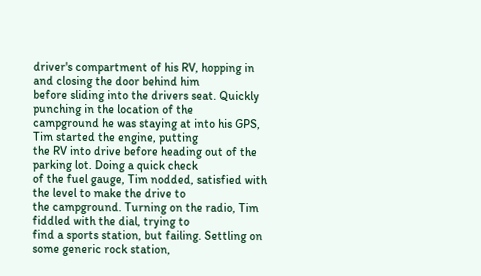driver's compartment of his RV, hopping in and closing the door behind him
before sliding into the drivers seat. Quickly punching in the location of the
campground he was staying at into his GPS, Tim started the engine, putting
the RV into drive before heading out of the parking lot. Doing a quick check
of the fuel gauge, Tim nodded, satisfied with the level to make the drive to
the campground. Turning on the radio, Tim fiddled with the dial, trying to
find a sports station, but failing. Settling on some generic rock station,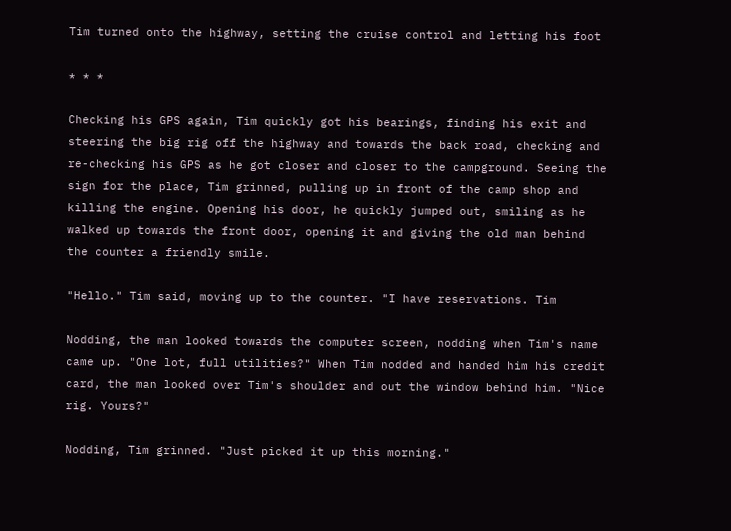Tim turned onto the highway, setting the cruise control and letting his foot

* * *

Checking his GPS again, Tim quickly got his bearings, finding his exit and
steering the big rig off the highway and towards the back road, checking and
re-checking his GPS as he got closer and closer to the campground. Seeing the
sign for the place, Tim grinned, pulling up in front of the camp shop and
killing the engine. Opening his door, he quickly jumped out, smiling as he
walked up towards the front door, opening it and giving the old man behind
the counter a friendly smile.

"Hello." Tim said, moving up to the counter. "I have reservations. Tim

Nodding, the man looked towards the computer screen, nodding when Tim's name
came up. "One lot, full utilities?" When Tim nodded and handed him his credit
card, the man looked over Tim's shoulder and out the window behind him. "Nice
rig. Yours?"

Nodding, Tim grinned. "Just picked it up this morning."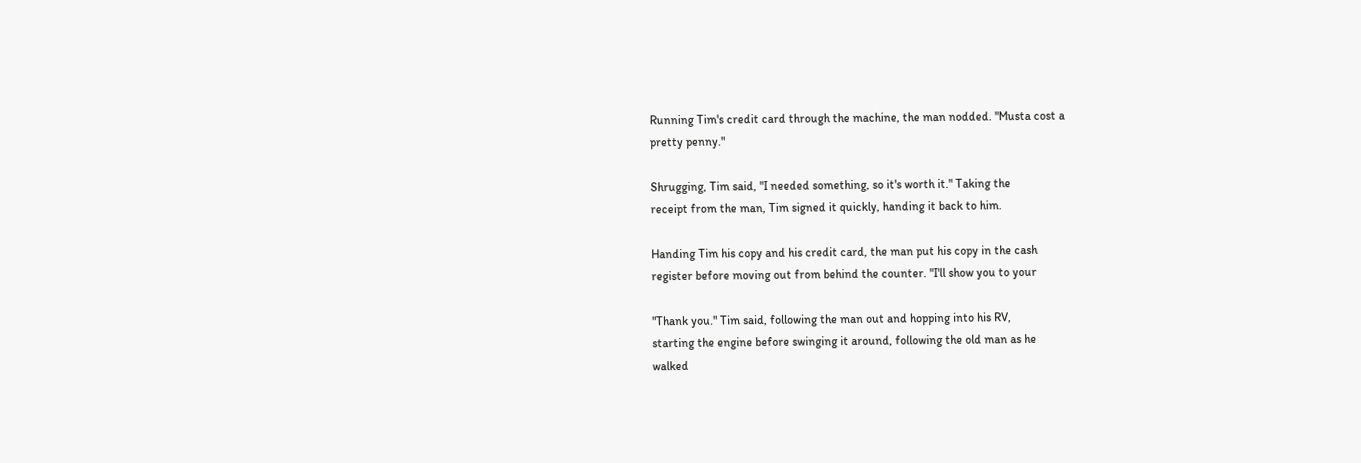Running Tim's credit card through the machine, the man nodded. "Musta cost a
pretty penny."

Shrugging, Tim said, "I needed something, so it's worth it." Taking the
receipt from the man, Tim signed it quickly, handing it back to him.

Handing Tim his copy and his credit card, the man put his copy in the cash
register before moving out from behind the counter. "I'll show you to your

"Thank you." Tim said, following the man out and hopping into his RV,
starting the engine before swinging it around, following the old man as he
walked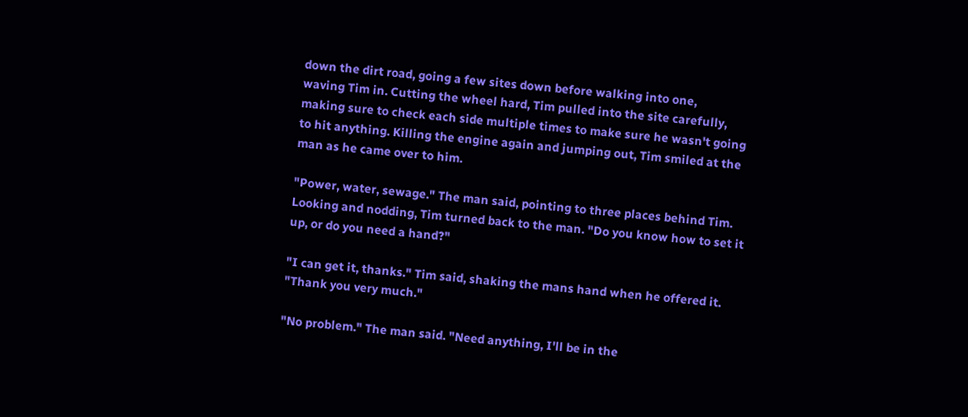down the dirt road, going a few sites down before walking into one,
waving Tim in. Cutting the wheel hard, Tim pulled into the site carefully,
making sure to check each side multiple times to make sure he wasn't going
to hit anything. Killing the engine again and jumping out, Tim smiled at the
man as he came over to him.

"Power, water, sewage." The man said, pointing to three places behind Tim.
Looking and nodding, Tim turned back to the man. "Do you know how to set it
up, or do you need a hand?"

"I can get it, thanks." Tim said, shaking the mans hand when he offered it.
"Thank you very much."

"No problem." The man said. "Need anything, I'll be in the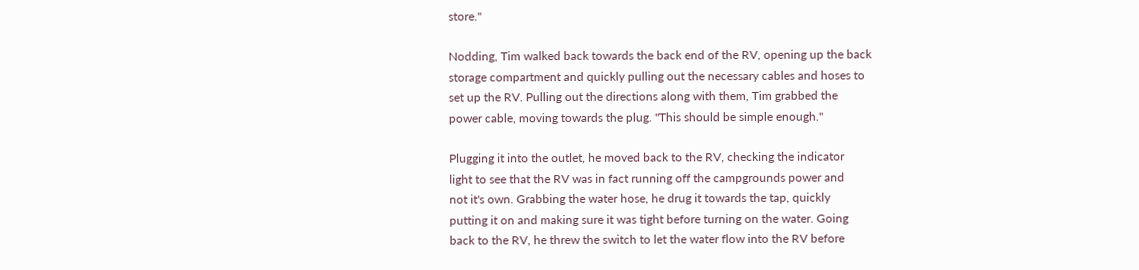store."

Nodding, Tim walked back towards the back end of the RV, opening up the back
storage compartment and quickly pulling out the necessary cables and hoses to
set up the RV. Pulling out the directions along with them, Tim grabbed the
power cable, moving towards the plug. "This should be simple enough."

Plugging it into the outlet, he moved back to the RV, checking the indicator
light to see that the RV was in fact running off the campgrounds power and
not it's own. Grabbing the water hose, he drug it towards the tap, quickly
putting it on and making sure it was tight before turning on the water. Going
back to the RV, he threw the switch to let the water flow into the RV before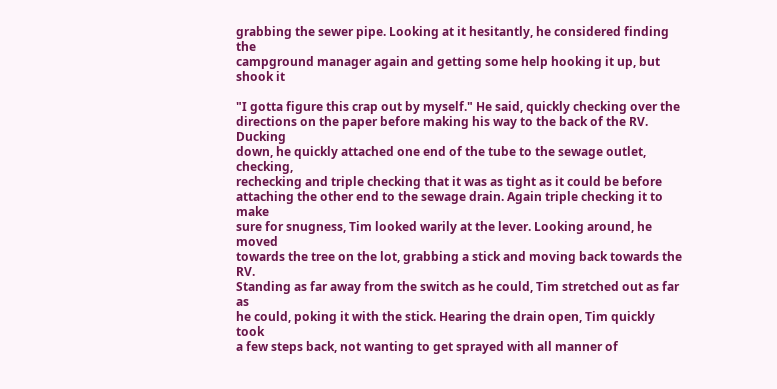grabbing the sewer pipe. Looking at it hesitantly, he considered finding the
campground manager again and getting some help hooking it up, but shook it

"I gotta figure this crap out by myself." He said, quickly checking over the
directions on the paper before making his way to the back of the RV. Ducking
down, he quickly attached one end of the tube to the sewage outlet, checking,
rechecking and triple checking that it was as tight as it could be before
attaching the other end to the sewage drain. Again triple checking it to make
sure for snugness, Tim looked warily at the lever. Looking around, he moved
towards the tree on the lot, grabbing a stick and moving back towards the RV.
Standing as far away from the switch as he could, Tim stretched out as far as
he could, poking it with the stick. Hearing the drain open, Tim quickly took
a few steps back, not wanting to get sprayed with all manner of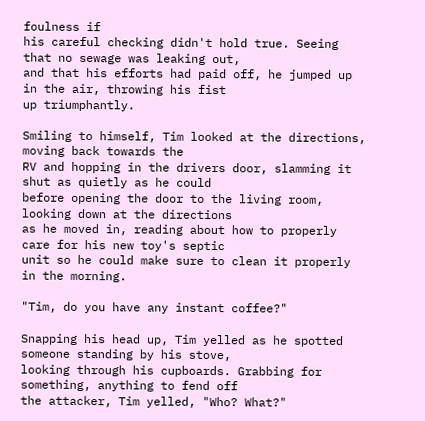foulness if
his careful checking didn't hold true. Seeing that no sewage was leaking out,
and that his efforts had paid off, he jumped up in the air, throwing his fist
up triumphantly.

Smiling to himself, Tim looked at the directions, moving back towards the
RV and hopping in the drivers door, slamming it shut as quietly as he could
before opening the door to the living room, looking down at the directions
as he moved in, reading about how to properly care for his new toy's septic
unit so he could make sure to clean it properly in the morning.

"Tim, do you have any instant coffee?"

Snapping his head up, Tim yelled as he spotted someone standing by his stove,
looking through his cupboards. Grabbing for something, anything to fend off
the attacker, Tim yelled, "Who? What?"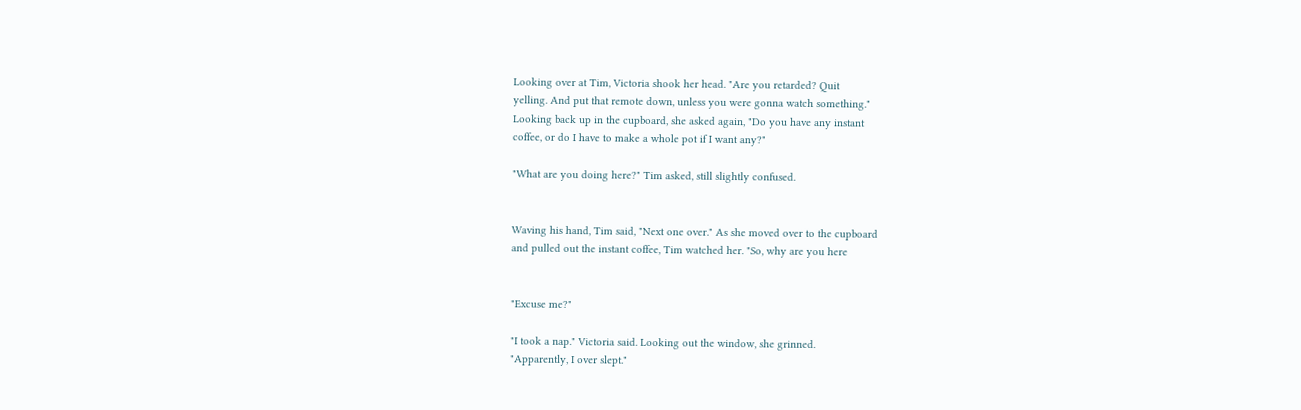Looking over at Tim, Victoria shook her head. "Are you retarded? Quit
yelling. And put that remote down, unless you were gonna watch something."
Looking back up in the cupboard, she asked again, "Do you have any instant
coffee, or do I have to make a whole pot if I want any?"

"What are you doing here?" Tim asked, still slightly confused.


Waving his hand, Tim said, "Next one over." As she moved over to the cupboard
and pulled out the instant coffee, Tim watched her. "So, why are you here


"Excuse me?"

"I took a nap." Victoria said. Looking out the window, she grinned.
"Apparently, I over slept."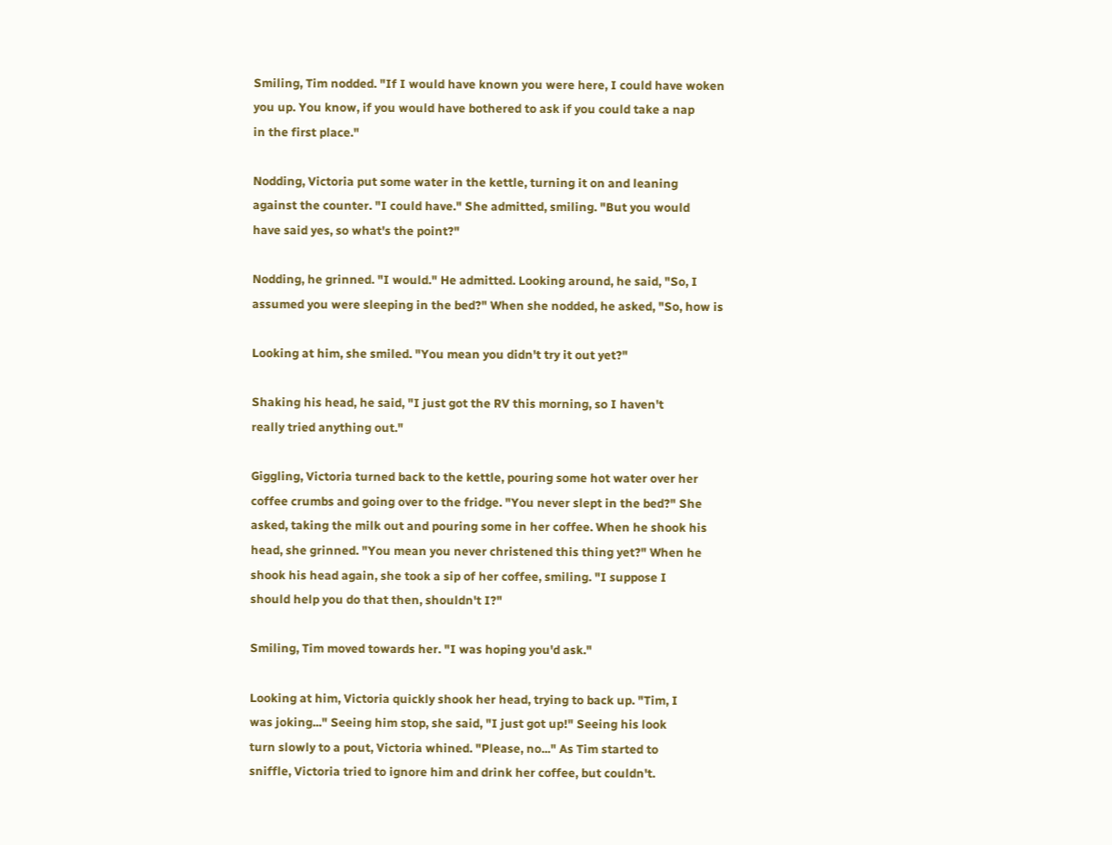Smiling, Tim nodded. "If I would have known you were here, I could have woken
you up. You know, if you would have bothered to ask if you could take a nap
in the first place."

Nodding, Victoria put some water in the kettle, turning it on and leaning
against the counter. "I could have." She admitted, smiling. "But you would
have said yes, so what's the point?"

Nodding, he grinned. "I would." He admitted. Looking around, he said, "So, I
assumed you were sleeping in the bed?" When she nodded, he asked, "So, how is

Looking at him, she smiled. "You mean you didn't try it out yet?"

Shaking his head, he said, "I just got the RV this morning, so I haven't
really tried anything out."

Giggling, Victoria turned back to the kettle, pouring some hot water over her
coffee crumbs and going over to the fridge. "You never slept in the bed?" She
asked, taking the milk out and pouring some in her coffee. When he shook his
head, she grinned. "You mean you never christened this thing yet?" When he
shook his head again, she took a sip of her coffee, smiling. "I suppose I
should help you do that then, shouldn't I?"

Smiling, Tim moved towards her. "I was hoping you'd ask."

Looking at him, Victoria quickly shook her head, trying to back up. "Tim, I
was joking..." Seeing him stop, she said, "I just got up!" Seeing his look
turn slowly to a pout, Victoria whined. "Please, no..." As Tim started to
sniffle, Victoria tried to ignore him and drink her coffee, but couldn't.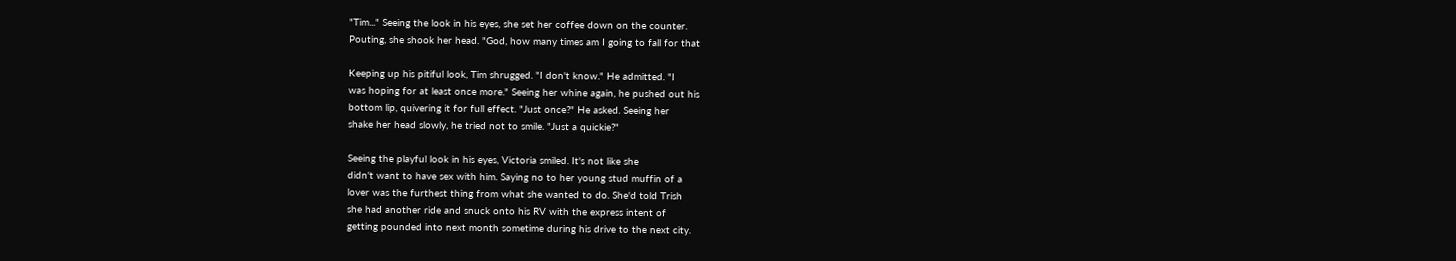"Tim..." Seeing the look in his eyes, she set her coffee down on the counter.
Pouting, she shook her head. "God, how many times am I going to fall for that

Keeping up his pitiful look, Tim shrugged. "I don't know." He admitted. "I
was hoping for at least once more." Seeing her whine again, he pushed out his
bottom lip, quivering it for full effect. "Just once?" He asked. Seeing her
shake her head slowly, he tried not to smile. "Just a quickie?"

Seeing the playful look in his eyes, Victoria smiled. It's not like she
didn't want to have sex with him. Saying no to her young stud muffin of a
lover was the furthest thing from what she wanted to do. She'd told Trish
she had another ride and snuck onto his RV with the express intent of
getting pounded into next month sometime during his drive to the next city.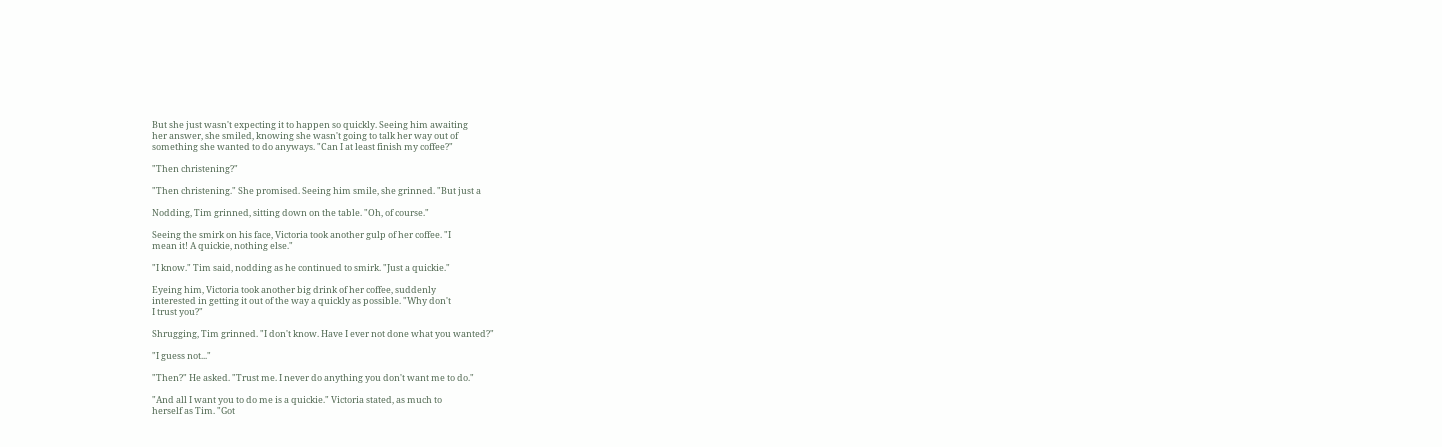But she just wasn't expecting it to happen so quickly. Seeing him awaiting
her answer, she smiled, knowing she wasn't going to talk her way out of
something she wanted to do anyways. "Can I at least finish my coffee?"

"Then christening?"

"Then christening." She promised. Seeing him smile, she grinned. "But just a

Nodding, Tim grinned, sitting down on the table. "Oh, of course."

Seeing the smirk on his face, Victoria took another gulp of her coffee. "I
mean it! A quickie, nothing else."

"I know." Tim said, nodding as he continued to smirk. "Just a quickie."

Eyeing him, Victoria took another big drink of her coffee, suddenly
interested in getting it out of the way a quickly as possible. "Why don't
I trust you?"

Shrugging, Tim grinned. "I don't know. Have I ever not done what you wanted?"

"I guess not..."

"Then?" He asked. "Trust me. I never do anything you don't want me to do."

"And all I want you to do me is a quickie." Victoria stated, as much to
herself as Tim. "Got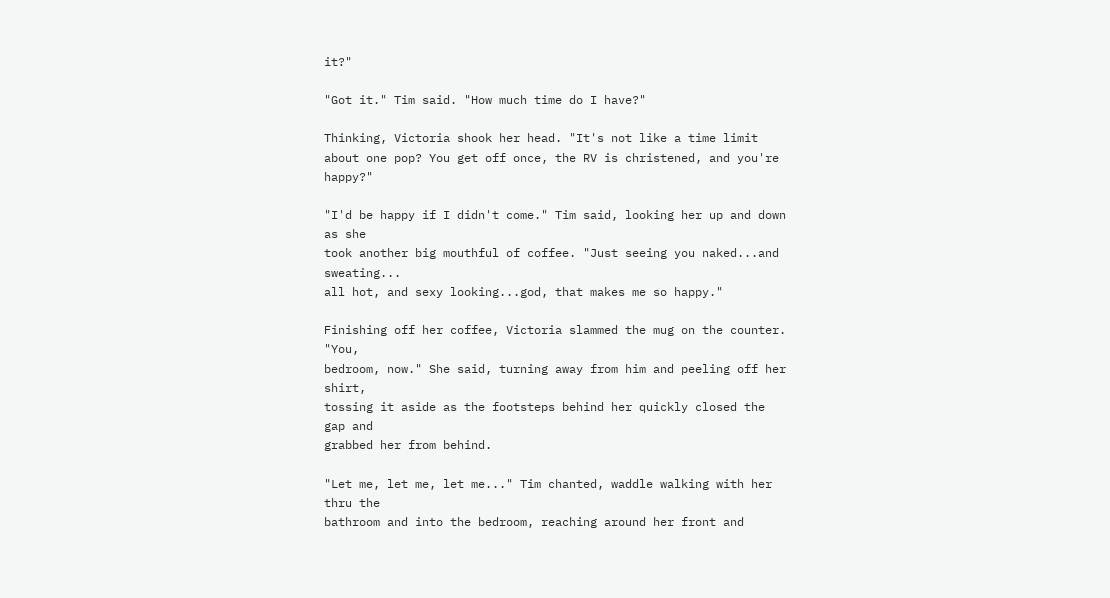it?"

"Got it." Tim said. "How much time do I have?"

Thinking, Victoria shook her head. "It's not like a time limit
about one pop? You get off once, the RV is christened, and you're happy?"

"I'd be happy if I didn't come." Tim said, looking her up and down as she
took another big mouthful of coffee. "Just seeing you naked...and sweating...
all hot, and sexy looking...god, that makes me so happy."

Finishing off her coffee, Victoria slammed the mug on the counter. "You,
bedroom, now." She said, turning away from him and peeling off her shirt,
tossing it aside as the footsteps behind her quickly closed the gap and
grabbed her from behind.

"Let me, let me, let me..." Tim chanted, waddle walking with her thru the
bathroom and into the bedroom, reaching around her front and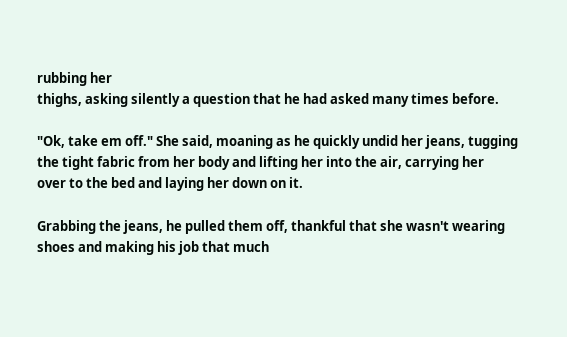rubbing her
thighs, asking silently a question that he had asked many times before.

"Ok, take em off." She said, moaning as he quickly undid her jeans, tugging
the tight fabric from her body and lifting her into the air, carrying her
over to the bed and laying her down on it.

Grabbing the jeans, he pulled them off, thankful that she wasn't wearing
shoes and making his job that much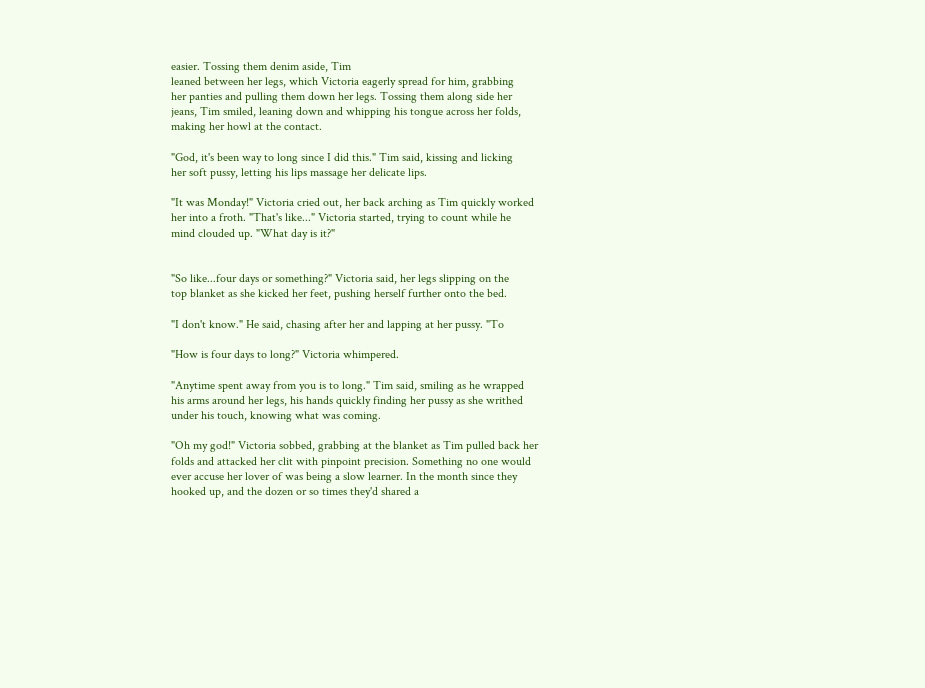easier. Tossing them denim aside, Tim
leaned between her legs, which Victoria eagerly spread for him, grabbing
her panties and pulling them down her legs. Tossing them along side her
jeans, Tim smiled, leaning down and whipping his tongue across her folds,
making her howl at the contact.

"God, it's been way to long since I did this." Tim said, kissing and licking
her soft pussy, letting his lips massage her delicate lips.

"It was Monday!" Victoria cried out, her back arching as Tim quickly worked
her into a froth. "That's like..." Victoria started, trying to count while he
mind clouded up. "What day is it?"


"So like...four days or something?" Victoria said, her legs slipping on the
top blanket as she kicked her feet, pushing herself further onto the bed.

"I don't know." He said, chasing after her and lapping at her pussy. "To

"How is four days to long?" Victoria whimpered.

"Anytime spent away from you is to long." Tim said, smiling as he wrapped
his arms around her legs, his hands quickly finding her pussy as she writhed
under his touch, knowing what was coming.

"Oh my god!" Victoria sobbed, grabbing at the blanket as Tim pulled back her
folds and attacked her clit with pinpoint precision. Something no one would
ever accuse her lover of was being a slow learner. In the month since they
hooked up, and the dozen or so times they'd shared a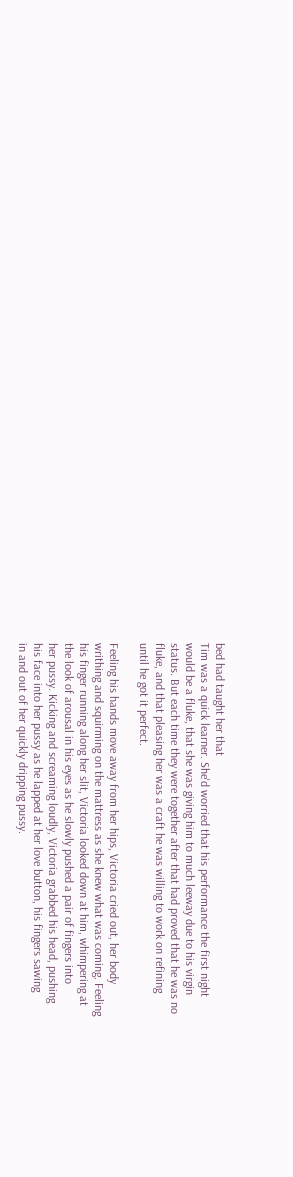bed had taught her that
Tim was a quick learner. She'd worried that his performance the first night
would be a fluke, that she was giving him to much leeway due to his virgin
status. But each time they were together after that had proved that he was no
fluke, and that pleasing her was a craft he was willing to work on refining
until he got it perfect.

Feeling his hands move away from her hips, Victoria cried out, her body
writhing and squirming on the mattress as she knew what was coming. Feeling
his finger running along her slit, Victoria looked down at him, whimpering at
the look of arousal in his eyes as he slowly pushed a pair of fingers into
her pussy. Kicking and screaming loudly, Victoria grabbed his head, pushing
his face into her pussy as he lapped at her love button, his fingers sawing
in and out of her quickly dripping pussy.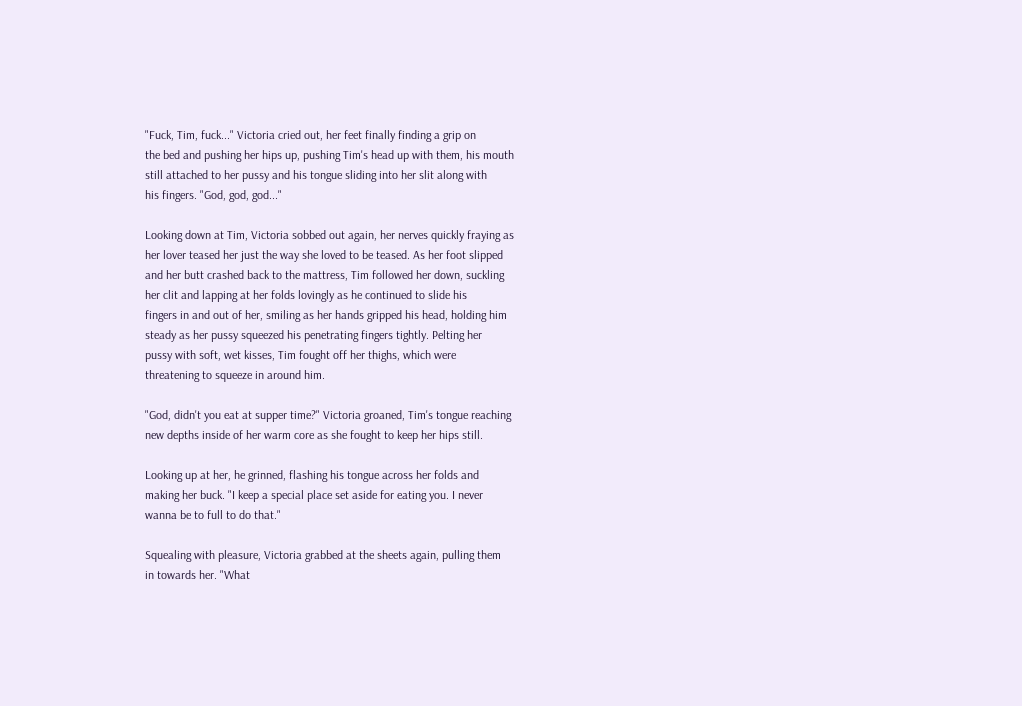"Fuck, Tim, fuck..." Victoria cried out, her feet finally finding a grip on
the bed and pushing her hips up, pushing Tim's head up with them, his mouth
still attached to her pussy and his tongue sliding into her slit along with
his fingers. "God, god, god..."

Looking down at Tim, Victoria sobbed out again, her nerves quickly fraying as
her lover teased her just the way she loved to be teased. As her foot slipped
and her butt crashed back to the mattress, Tim followed her down, suckling
her clit and lapping at her folds lovingly as he continued to slide his
fingers in and out of her, smiling as her hands gripped his head, holding him
steady as her pussy squeezed his penetrating fingers tightly. Pelting her
pussy with soft, wet kisses, Tim fought off her thighs, which were
threatening to squeeze in around him.

"God, didn't you eat at supper time?" Victoria groaned, Tim's tongue reaching
new depths inside of her warm core as she fought to keep her hips still.

Looking up at her, he grinned, flashing his tongue across her folds and
making her buck. "I keep a special place set aside for eating you. I never
wanna be to full to do that."

Squealing with pleasure, Victoria grabbed at the sheets again, pulling them
in towards her. "What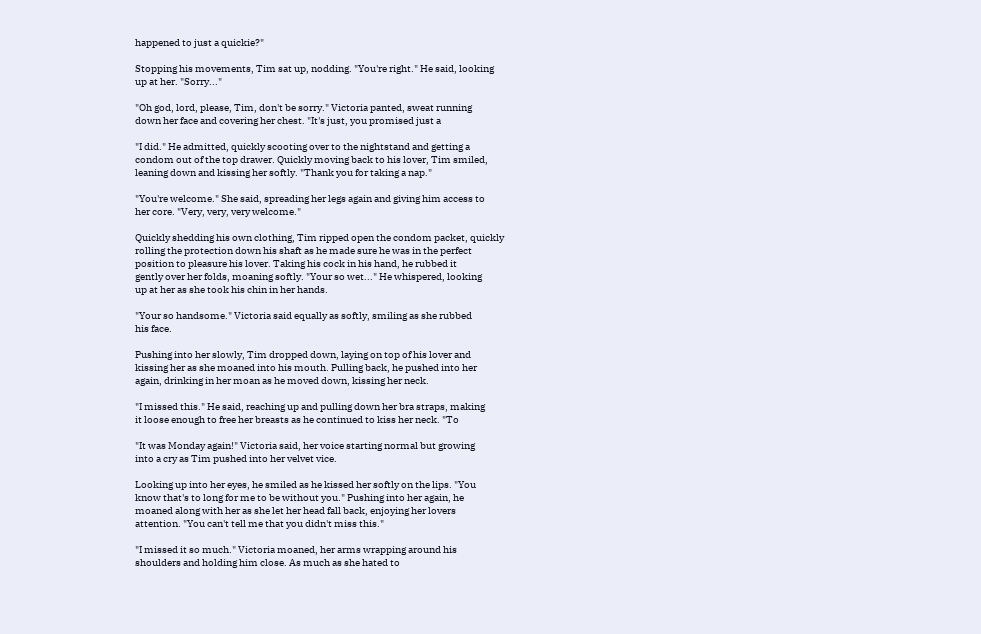happened to just a quickie?"

Stopping his movements, Tim sat up, nodding. "You're right." He said, looking
up at her. "Sorry..."

"Oh god, lord, please, Tim, don't be sorry." Victoria panted, sweat running
down her face and covering her chest. "It's just, you promised just a

"I did." He admitted, quickly scooting over to the nightstand and getting a
condom out of the top drawer. Quickly moving back to his lover, Tim smiled,
leaning down and kissing her softly. "Thank you for taking a nap."

"You're welcome." She said, spreading her legs again and giving him access to
her core. "Very, very, very welcome."

Quickly shedding his own clothing, Tim ripped open the condom packet, quickly
rolling the protection down his shaft as he made sure he was in the perfect
position to pleasure his lover. Taking his cock in his hand, he rubbed it
gently over her folds, moaning softly. "Your so wet..." He whispered, looking
up at her as she took his chin in her hands.

"Your so handsome." Victoria said equally as softly, smiling as she rubbed
his face.

Pushing into her slowly, Tim dropped down, laying on top of his lover and
kissing her as she moaned into his mouth. Pulling back, he pushed into her
again, drinking in her moan as he moved down, kissing her neck.

"I missed this." He said, reaching up and pulling down her bra straps, making
it loose enough to free her breasts as he continued to kiss her neck. "To

"It was Monday again!" Victoria said, her voice starting normal but growing
into a cry as Tim pushed into her velvet vice.

Looking up into her eyes, he smiled as he kissed her softly on the lips. "You
know that's to long for me to be without you." Pushing into her again, he
moaned along with her as she let her head fall back, enjoying her lovers
attention. "You can't tell me that you didn't miss this."

"I missed it so much." Victoria moaned, her arms wrapping around his
shoulders and holding him close. As much as she hated to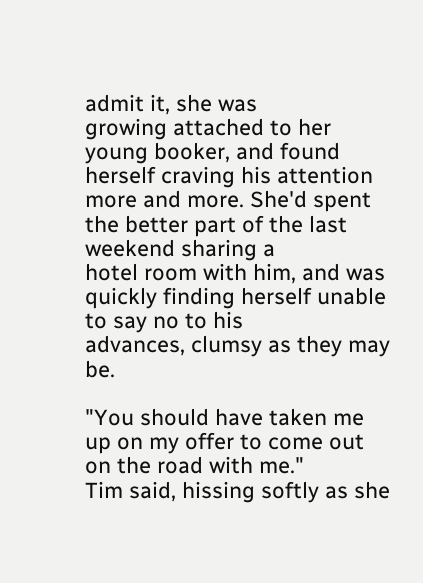admit it, she was
growing attached to her young booker, and found herself craving his attention
more and more. She'd spent the better part of the last weekend sharing a
hotel room with him, and was quickly finding herself unable to say no to his
advances, clumsy as they may be.

"You should have taken me up on my offer to come out on the road with me."
Tim said, hissing softly as she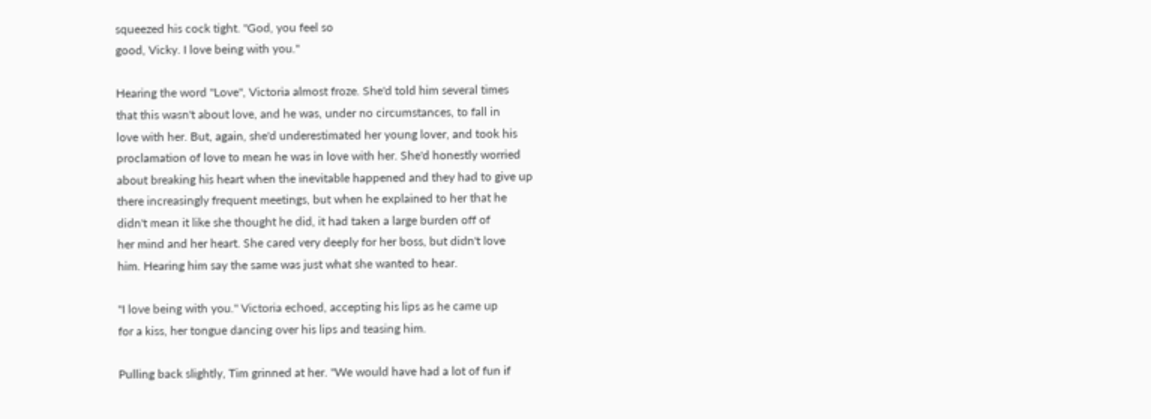squeezed his cock tight. "God, you feel so
good, Vicky. I love being with you."

Hearing the word "Love", Victoria almost froze. She'd told him several times
that this wasn't about love, and he was, under no circumstances, to fall in
love with her. But, again, she'd underestimated her young lover, and took his
proclamation of love to mean he was in love with her. She'd honestly worried
about breaking his heart when the inevitable happened and they had to give up
there increasingly frequent meetings, but when he explained to her that he
didn't mean it like she thought he did, it had taken a large burden off of
her mind and her heart. She cared very deeply for her boss, but didn't love
him. Hearing him say the same was just what she wanted to hear.

"I love being with you." Victoria echoed, accepting his lips as he came up
for a kiss, her tongue dancing over his lips and teasing him.

Pulling back slightly, Tim grinned at her. "We would have had a lot of fun if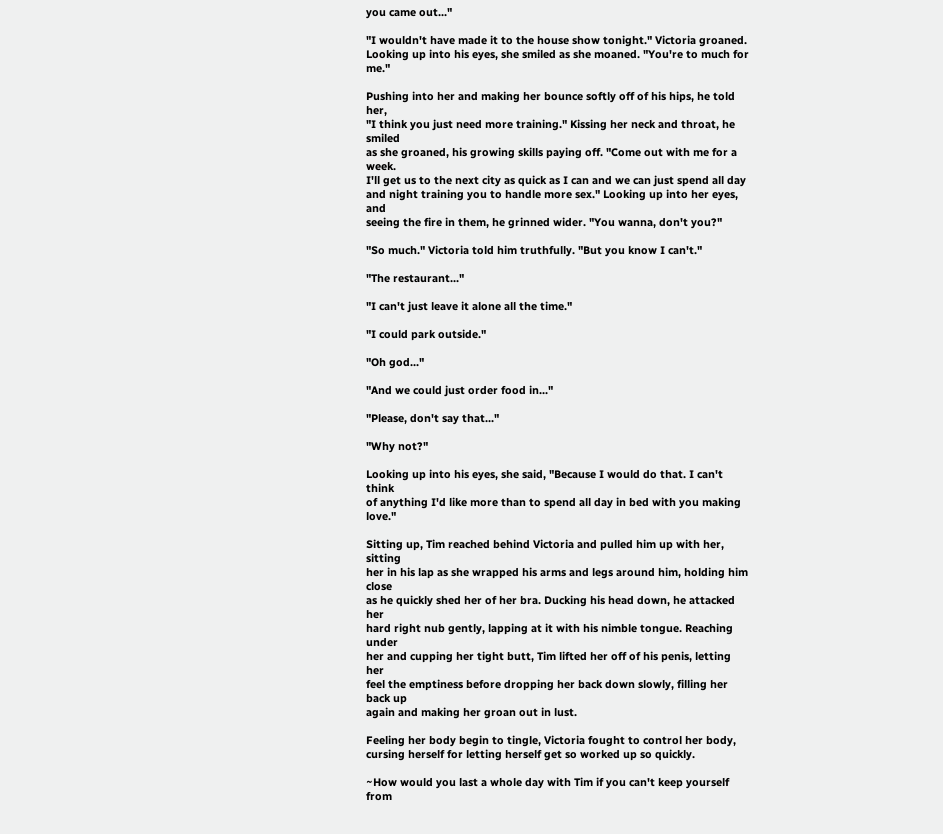you came out..."

"I wouldn't have made it to the house show tonight." Victoria groaned.
Looking up into his eyes, she smiled as she moaned. "You're to much for me."

Pushing into her and making her bounce softly off of his hips, he told her,
"I think you just need more training." Kissing her neck and throat, he smiled
as she groaned, his growing skills paying off. "Come out with me for a week.
I'll get us to the next city as quick as I can and we can just spend all day
and night training you to handle more sex." Looking up into her eyes, and
seeing the fire in them, he grinned wider. "You wanna, don't you?"

"So much." Victoria told him truthfully. "But you know I can't."

"The restaurant..."

"I can't just leave it alone all the time."

"I could park outside."

"Oh god..."

"And we could just order food in..."

"Please, don't say that..."

"Why not?"

Looking up into his eyes, she said, "Because I would do that. I can't think
of anything I'd like more than to spend all day in bed with you making love."

Sitting up, Tim reached behind Victoria and pulled him up with her, sitting
her in his lap as she wrapped his arms and legs around him, holding him close
as he quickly shed her of her bra. Ducking his head down, he attacked her
hard right nub gently, lapping at it with his nimble tongue. Reaching under
her and cupping her tight butt, Tim lifted her off of his penis, letting her
feel the emptiness before dropping her back down slowly, filling her back up
again and making her groan out in lust.

Feeling her body begin to tingle, Victoria fought to control her body,
cursing herself for letting herself get so worked up so quickly.

~How would you last a whole day with Tim if you can't keep yourself from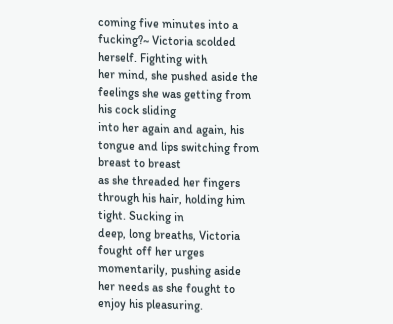coming five minutes into a fucking?~ Victoria scolded herself. Fighting with
her mind, she pushed aside the feelings she was getting from his cock sliding
into her again and again, his tongue and lips switching from breast to breast
as she threaded her fingers through his hair, holding him tight. Sucking in
deep, long breaths, Victoria fought off her urges momentarily, pushing aside
her needs as she fought to enjoy his pleasuring.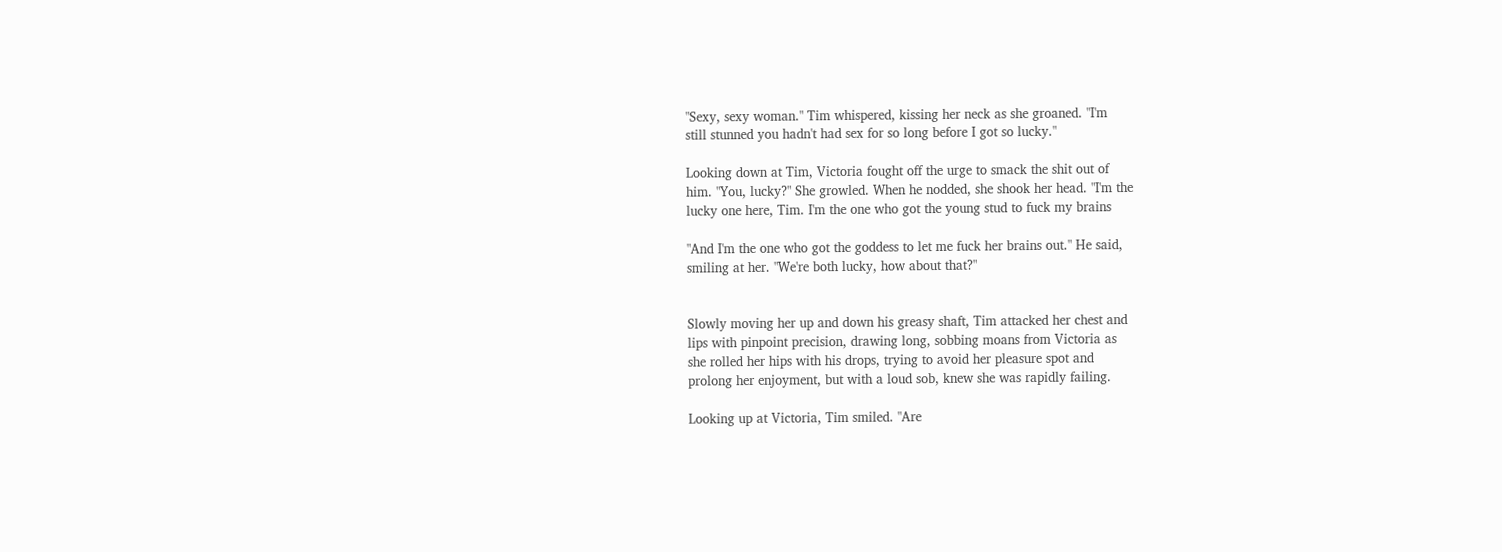"Sexy, sexy woman." Tim whispered, kissing her neck as she groaned. "I'm
still stunned you hadn't had sex for so long before I got so lucky."

Looking down at Tim, Victoria fought off the urge to smack the shit out of
him. "You, lucky?" She growled. When he nodded, she shook her head. "I'm the
lucky one here, Tim. I'm the one who got the young stud to fuck my brains

"And I'm the one who got the goddess to let me fuck her brains out." He said,
smiling at her. "We're both lucky, how about that?"


Slowly moving her up and down his greasy shaft, Tim attacked her chest and
lips with pinpoint precision, drawing long, sobbing moans from Victoria as
she rolled her hips with his drops, trying to avoid her pleasure spot and
prolong her enjoyment, but with a loud sob, knew she was rapidly failing.

Looking up at Victoria, Tim smiled. "Are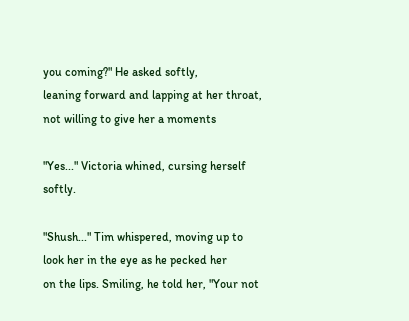you coming?" He asked softly,
leaning forward and lapping at her throat, not willing to give her a moments

"Yes..." Victoria whined, cursing herself softly.

"Shush..." Tim whispered, moving up to look her in the eye as he pecked her
on the lips. Smiling, he told her, "Your not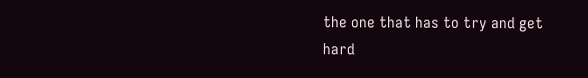the one that has to try and get
hard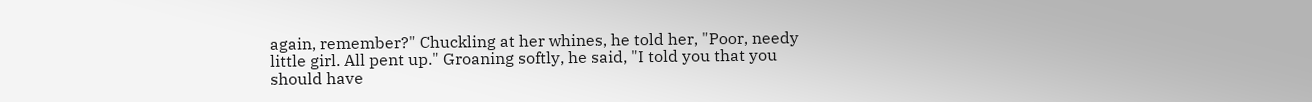again, remember?" Chuckling at her whines, he told her, "Poor, needy
little girl. All pent up." Groaning softly, he said, "I told you that you
should have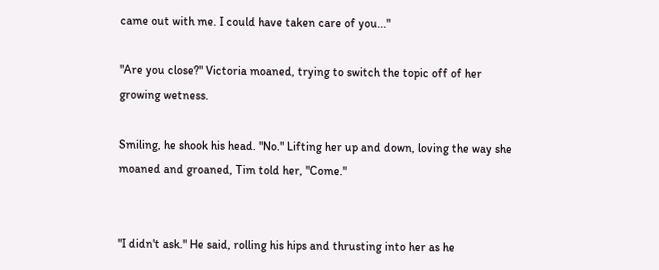came out with me. I could have taken care of you..."

"Are you close?" Victoria moaned, trying to switch the topic off of her
growing wetness.

Smiling, he shook his head. "No." Lifting her up and down, loving the way she
moaned and groaned, Tim told her, "Come."


"I didn't ask." He said, rolling his hips and thrusting into her as he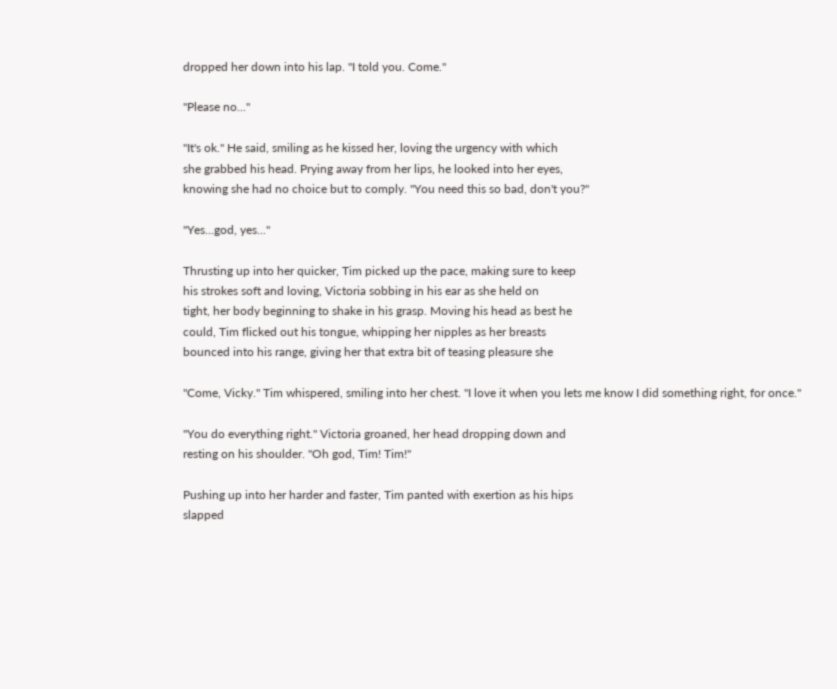dropped her down into his lap. "I told you. Come."

"Please no..."

"It's ok." He said, smiling as he kissed her, loving the urgency with which
she grabbed his head. Prying away from her lips, he looked into her eyes,
knowing she had no choice but to comply. "You need this so bad, don't you?"

"Yes...god, yes..."

Thrusting up into her quicker, Tim picked up the pace, making sure to keep
his strokes soft and loving, Victoria sobbing in his ear as she held on
tight, her body beginning to shake in his grasp. Moving his head as best he
could, Tim flicked out his tongue, whipping her nipples as her breasts
bounced into his range, giving her that extra bit of teasing pleasure she

"Come, Vicky." Tim whispered, smiling into her chest. "I love it when you lets me know I did something right, for once."

"You do everything right." Victoria groaned, her head dropping down and
resting on his shoulder. "Oh god, Tim! Tim!"

Pushing up into her harder and faster, Tim panted with exertion as his hips
slapped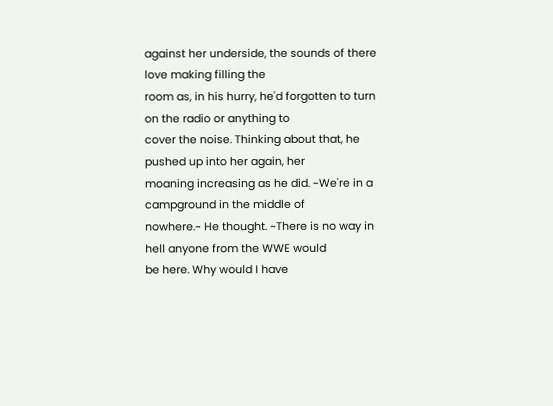against her underside, the sounds of there love making filling the
room as, in his hurry, he'd forgotten to turn on the radio or anything to
cover the noise. Thinking about that, he pushed up into her again, her
moaning increasing as he did. ~We're in a campground in the middle of
nowhere.~ He thought. ~There is no way in hell anyone from the WWE would
be here. Why would I have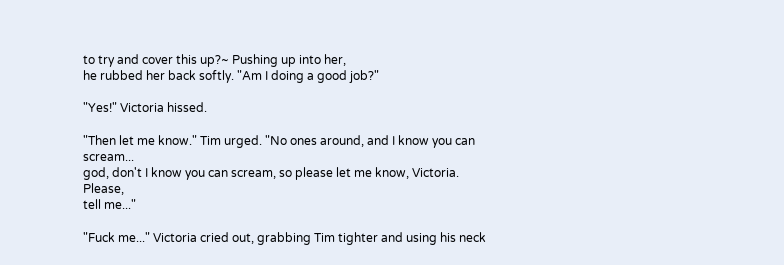to try and cover this up?~ Pushing up into her,
he rubbed her back softly. "Am I doing a good job?"

"Yes!" Victoria hissed.

"Then let me know." Tim urged. "No ones around, and I know you can scream...
god, don't I know you can scream, so please let me know, Victoria. Please,
tell me..."

"Fuck me..." Victoria cried out, grabbing Tim tighter and using his neck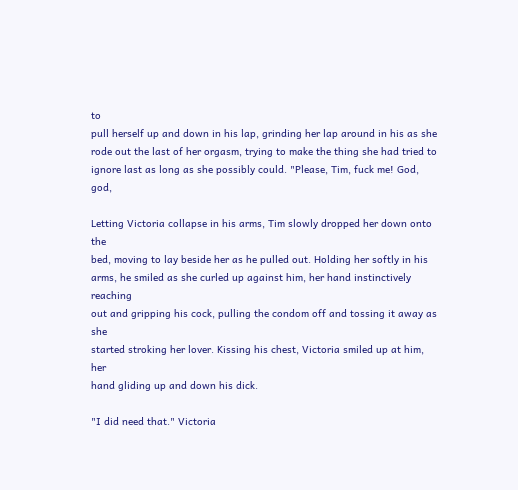to
pull herself up and down in his lap, grinding her lap around in his as she
rode out the last of her orgasm, trying to make the thing she had tried to
ignore last as long as she possibly could. "Please, Tim, fuck me! God, god,

Letting Victoria collapse in his arms, Tim slowly dropped her down onto the
bed, moving to lay beside her as he pulled out. Holding her softly in his
arms, he smiled as she curled up against him, her hand instinctively reaching
out and gripping his cock, pulling the condom off and tossing it away as she
started stroking her lover. Kissing his chest, Victoria smiled up at him, her
hand gliding up and down his dick.

"I did need that." Victoria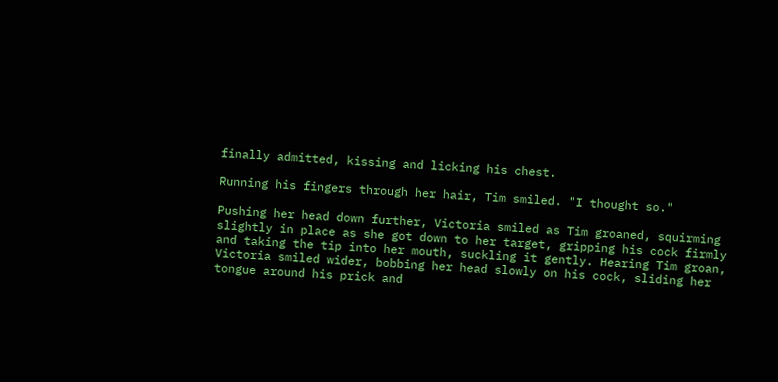finally admitted, kissing and licking his chest.

Running his fingers through her hair, Tim smiled. "I thought so."

Pushing her head down further, Victoria smiled as Tim groaned, squirming
slightly in place as she got down to her target, gripping his cock firmly
and taking the tip into her mouth, suckling it gently. Hearing Tim groan,
Victoria smiled wider, bobbing her head slowly on his cock, sliding her
tongue around his prick and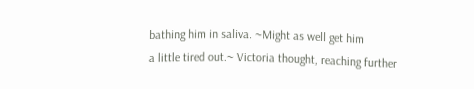bathing him in saliva. ~Might as well get him
a little tired out.~ Victoria thought, reaching further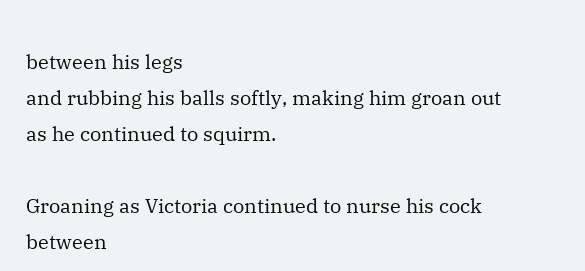between his legs
and rubbing his balls softly, making him groan out as he continued to squirm.

Groaning as Victoria continued to nurse his cock between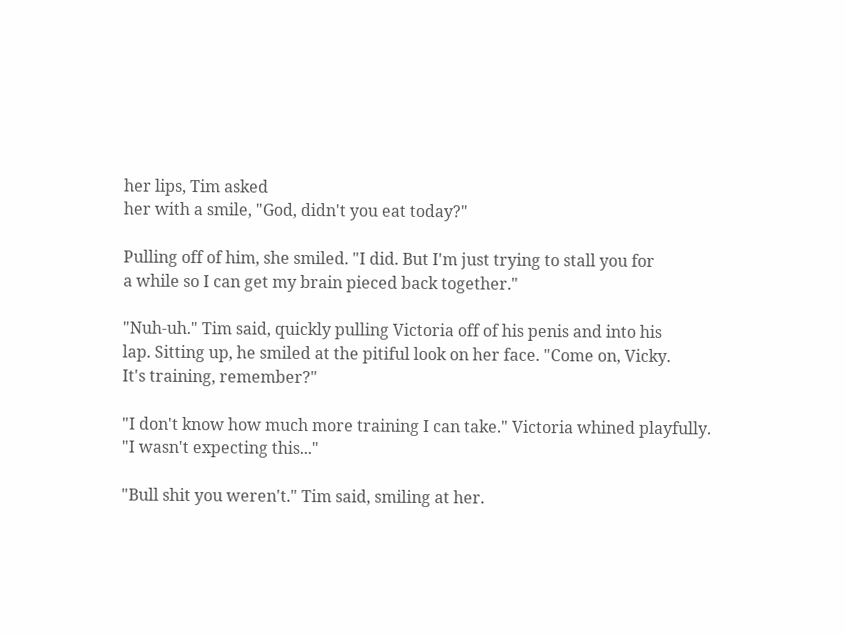her lips, Tim asked
her with a smile, "God, didn't you eat today?"

Pulling off of him, she smiled. "I did. But I'm just trying to stall you for
a while so I can get my brain pieced back together."

"Nuh-uh." Tim said, quickly pulling Victoria off of his penis and into his
lap. Sitting up, he smiled at the pitiful look on her face. "Come on, Vicky.
It's training, remember?"

"I don't know how much more training I can take." Victoria whined playfully.
"I wasn't expecting this..."

"Bull shit you weren't." Tim said, smiling at her.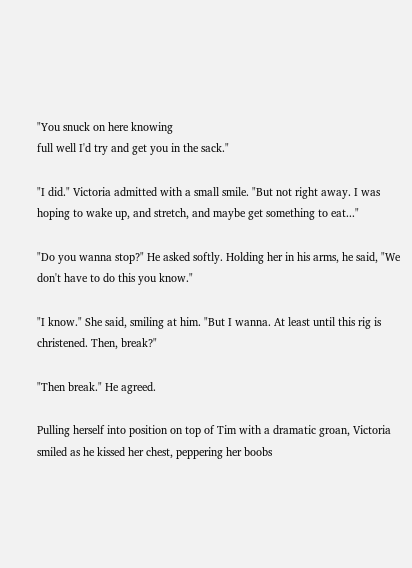"You snuck on here knowing
full well I'd try and get you in the sack."

"I did." Victoria admitted with a small smile. "But not right away. I was
hoping to wake up, and stretch, and maybe get something to eat..."

"Do you wanna stop?" He asked softly. Holding her in his arms, he said, "We
don't have to do this you know."

"I know." She said, smiling at him. "But I wanna. At least until this rig is
christened. Then, break?"

"Then break." He agreed.

Pulling herself into position on top of Tim with a dramatic groan, Victoria
smiled as he kissed her chest, peppering her boobs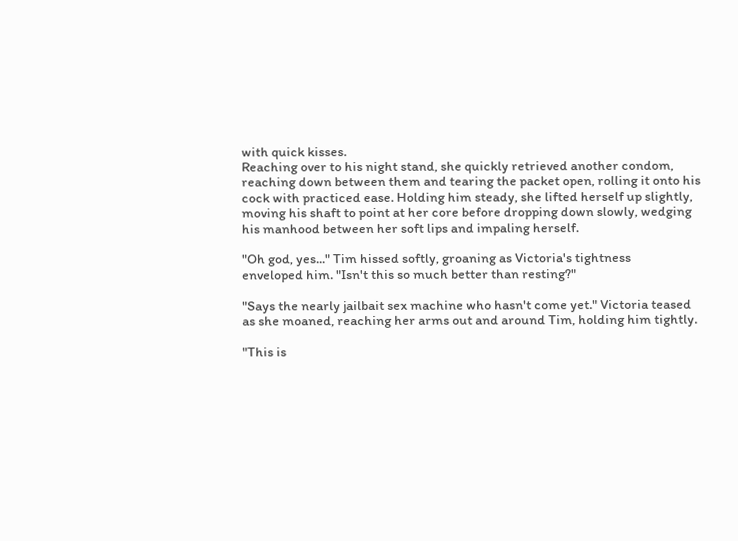with quick kisses.
Reaching over to his night stand, she quickly retrieved another condom,
reaching down between them and tearing the packet open, rolling it onto his
cock with practiced ease. Holding him steady, she lifted herself up slightly,
moving his shaft to point at her core before dropping down slowly, wedging
his manhood between her soft lips and impaling herself.

"Oh god, yes..." Tim hissed softly, groaning as Victoria's tightness
enveloped him. "Isn't this so much better than resting?"

"Says the nearly jailbait sex machine who hasn't come yet." Victoria teased
as she moaned, reaching her arms out and around Tim, holding him tightly.

"This is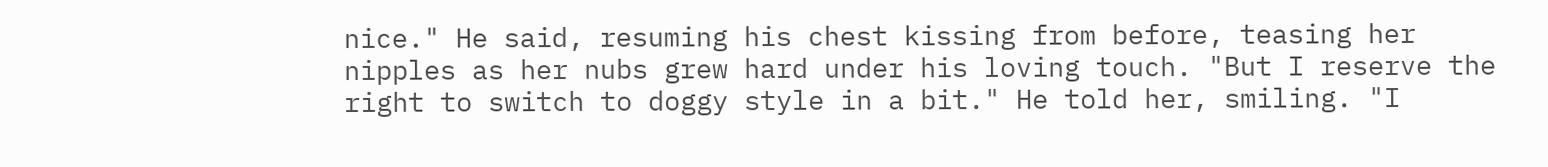nice." He said, resuming his chest kissing from before, teasing her
nipples as her nubs grew hard under his loving touch. "But I reserve the
right to switch to doggy style in a bit." He told her, smiling. "I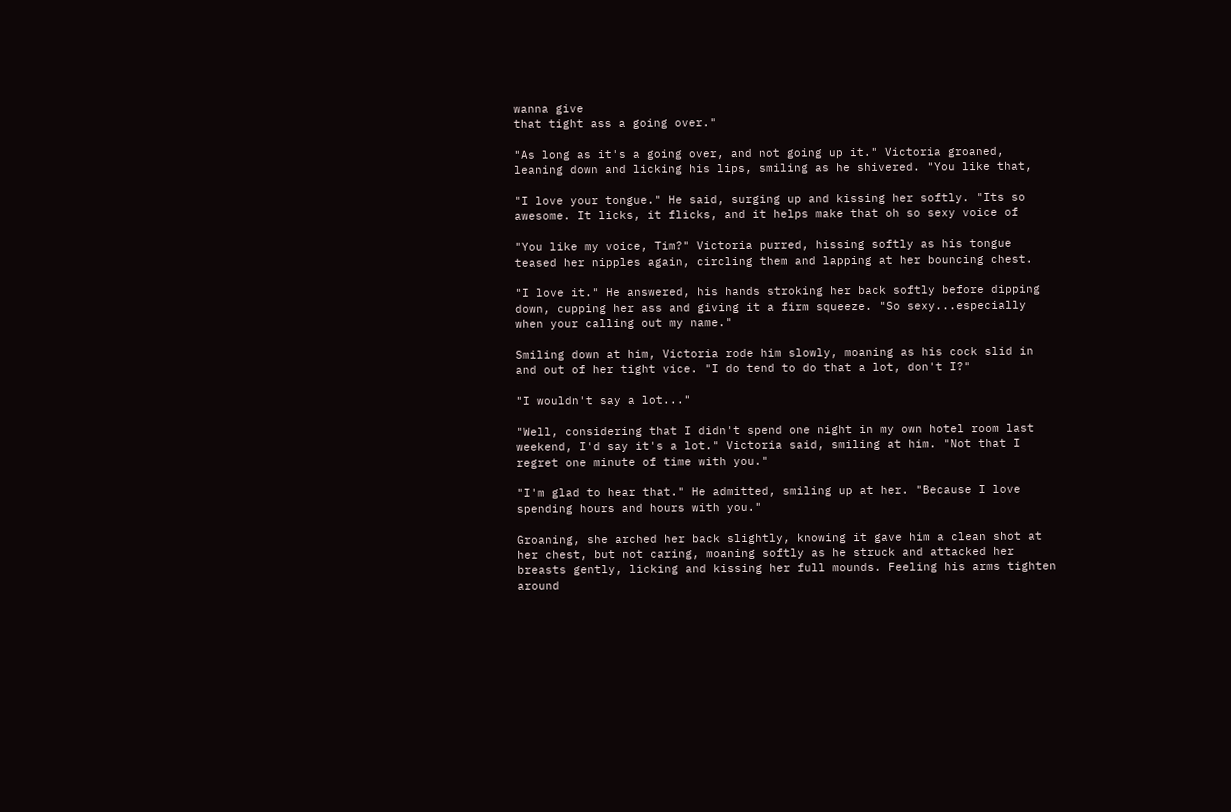wanna give
that tight ass a going over."

"As long as it's a going over, and not going up it." Victoria groaned,
leaning down and licking his lips, smiling as he shivered. "You like that,

"I love your tongue." He said, surging up and kissing her softly. "Its so
awesome. It licks, it flicks, and it helps make that oh so sexy voice of

"You like my voice, Tim?" Victoria purred, hissing softly as his tongue
teased her nipples again, circling them and lapping at her bouncing chest.

"I love it." He answered, his hands stroking her back softly before dipping
down, cupping her ass and giving it a firm squeeze. "So sexy...especially
when your calling out my name."

Smiling down at him, Victoria rode him slowly, moaning as his cock slid in
and out of her tight vice. "I do tend to do that a lot, don't I?"

"I wouldn't say a lot..."

"Well, considering that I didn't spend one night in my own hotel room last
weekend, I'd say it's a lot." Victoria said, smiling at him. "Not that I
regret one minute of time with you."

"I'm glad to hear that." He admitted, smiling up at her. "Because I love
spending hours and hours with you."

Groaning, she arched her back slightly, knowing it gave him a clean shot at
her chest, but not caring, moaning softly as he struck and attacked her
breasts gently, licking and kissing her full mounds. Feeling his arms tighten
around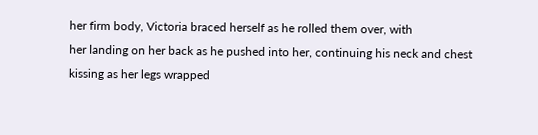her firm body, Victoria braced herself as he rolled them over, with
her landing on her back as he pushed into her, continuing his neck and chest
kissing as her legs wrapped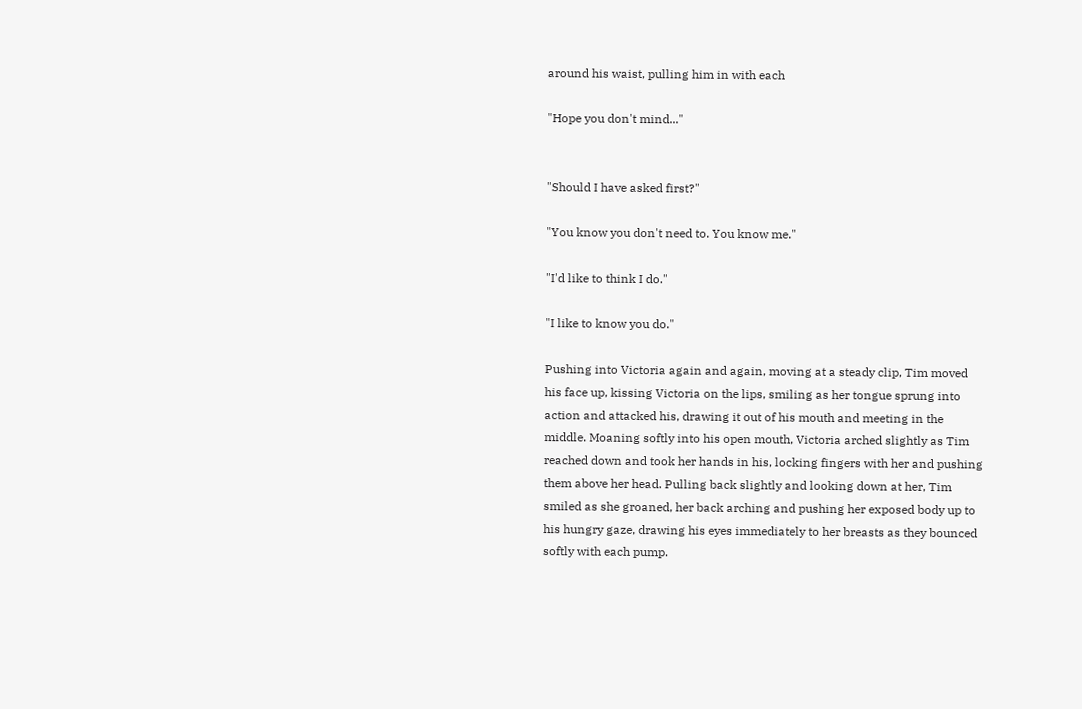around his waist, pulling him in with each

"Hope you don't mind..."


"Should I have asked first?"

"You know you don't need to. You know me."

"I'd like to think I do."

"I like to know you do."

Pushing into Victoria again and again, moving at a steady clip, Tim moved
his face up, kissing Victoria on the lips, smiling as her tongue sprung into
action and attacked his, drawing it out of his mouth and meeting in the
middle. Moaning softly into his open mouth, Victoria arched slightly as Tim
reached down and took her hands in his, locking fingers with her and pushing
them above her head. Pulling back slightly and looking down at her, Tim
smiled as she groaned, her back arching and pushing her exposed body up to
his hungry gaze, drawing his eyes immediately to her breasts as they bounced
softly with each pump.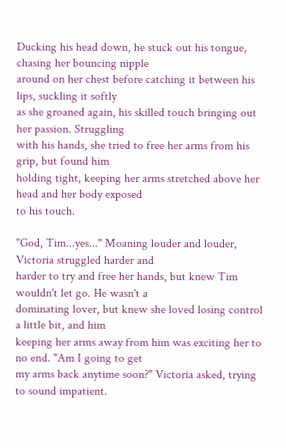Ducking his head down, he stuck out his tongue, chasing her bouncing nipple
around on her chest before catching it between his lips, suckling it softly
as she groaned again, his skilled touch bringing out her passion. Struggling
with his hands, she tried to free her arms from his grip, but found him
holding tight, keeping her arms stretched above her head and her body exposed
to his touch.

"God, Tim...yes..." Moaning louder and louder, Victoria struggled harder and
harder to try and free her hands, but knew Tim wouldn't let go. He wasn't a
dominating lover, but knew she loved losing control a little bit, and him
keeping her arms away from him was exciting her to no end. "Am I going to get
my arms back anytime soon?" Victoria asked, trying to sound impatient.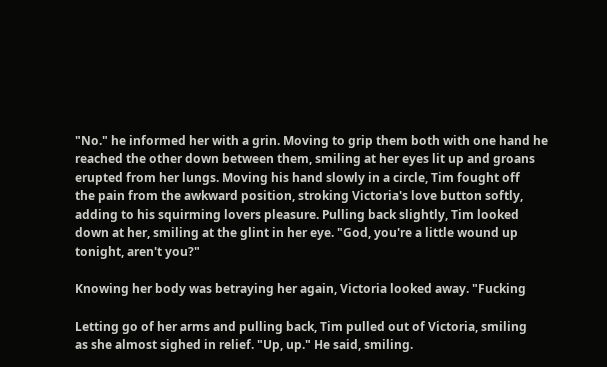"No." he informed her with a grin. Moving to grip them both with one hand he
reached the other down between them, smiling at her eyes lit up and groans
erupted from her lungs. Moving his hand slowly in a circle, Tim fought off
the pain from the awkward position, stroking Victoria's love button softly,
adding to his squirming lovers pleasure. Pulling back slightly, Tim looked
down at her, smiling at the glint in her eye. "God, you're a little wound up
tonight, aren't you?"

Knowing her body was betraying her again, Victoria looked away. "Fucking

Letting go of her arms and pulling back, Tim pulled out of Victoria, smiling
as she almost sighed in relief. "Up, up." He said, smiling.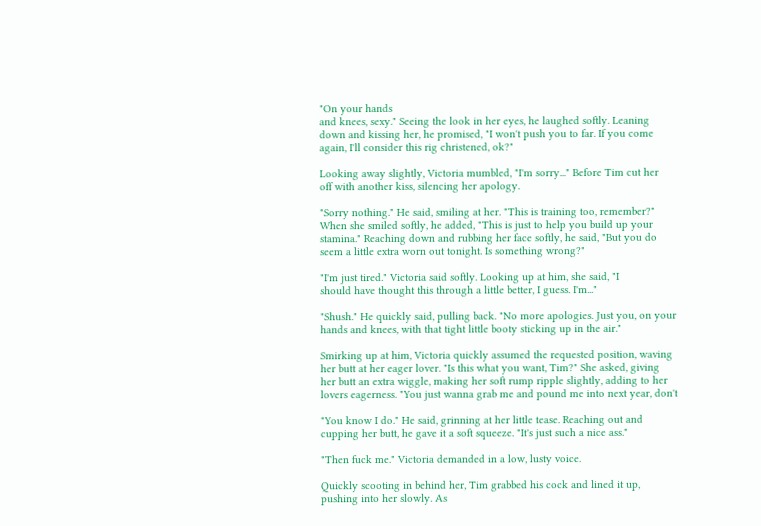"On your hands
and knees, sexy." Seeing the look in her eyes, he laughed softly. Leaning
down and kissing her, he promised, "I won't push you to far. If you come
again, I'll consider this rig christened, ok?"

Looking away slightly, Victoria mumbled, "I'm sorry..." Before Tim cut her
off with another kiss, silencing her apology.

"Sorry nothing." He said, smiling at her. "This is training too, remember?"
When she smiled softly, he added, "This is just to help you build up your
stamina." Reaching down and rubbing her face softly, he said, "But you do
seem a little extra worn out tonight. Is something wrong?"

"I'm just tired." Victoria said softly. Looking up at him, she said, "I
should have thought this through a little better, I guess. I'm..."

"Shush." He quickly said, pulling back. "No more apologies. Just you, on your
hands and knees, with that tight little booty sticking up in the air."

Smirking up at him, Victoria quickly assumed the requested position, waving
her butt at her eager lover. "Is this what you want, Tim?" She asked, giving
her butt an extra wiggle, making her soft rump ripple slightly, adding to her
lovers eagerness. "You just wanna grab me and pound me into next year, don't

"You know I do." He said, grinning at her little tease. Reaching out and
cupping her butt, he gave it a soft squeeze. "It's just such a nice ass."

"Then fuck me." Victoria demanded in a low, lusty voice.

Quickly scooting in behind her, Tim grabbed his cock and lined it up,
pushing into her slowly. As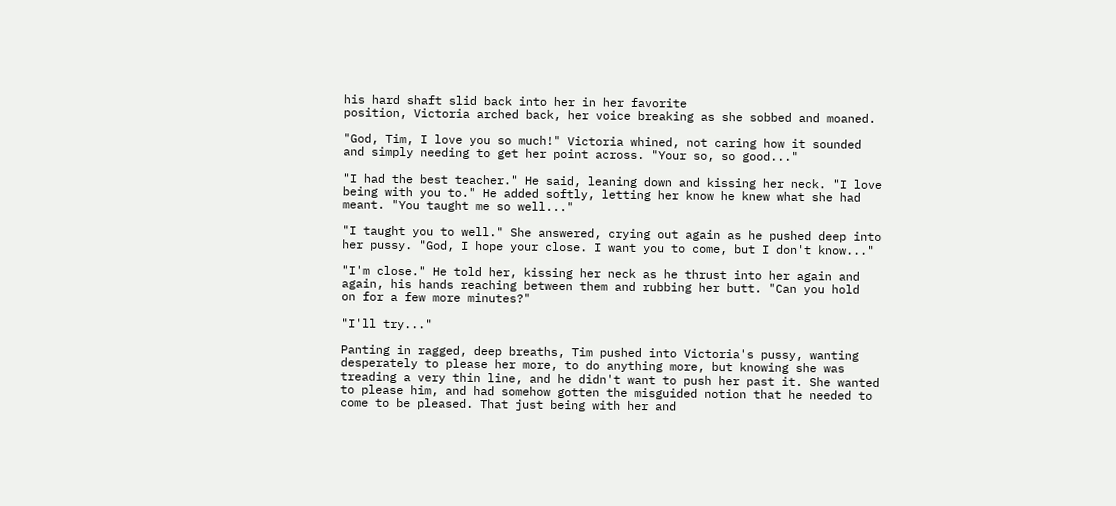his hard shaft slid back into her in her favorite
position, Victoria arched back, her voice breaking as she sobbed and moaned.

"God, Tim, I love you so much!" Victoria whined, not caring how it sounded
and simply needing to get her point across. "Your so, so good..."

"I had the best teacher." He said, leaning down and kissing her neck. "I love
being with you to." He added softly, letting her know he knew what she had
meant. "You taught me so well..."

"I taught you to well." She answered, crying out again as he pushed deep into
her pussy. "God, I hope your close. I want you to come, but I don't know..."

"I'm close." He told her, kissing her neck as he thrust into her again and
again, his hands reaching between them and rubbing her butt. "Can you hold
on for a few more minutes?"

"I'll try..."

Panting in ragged, deep breaths, Tim pushed into Victoria's pussy, wanting
desperately to please her more, to do anything more, but knowing she was
treading a very thin line, and he didn't want to push her past it. She wanted
to please him, and had somehow gotten the misguided notion that he needed to
come to be pleased. That just being with her and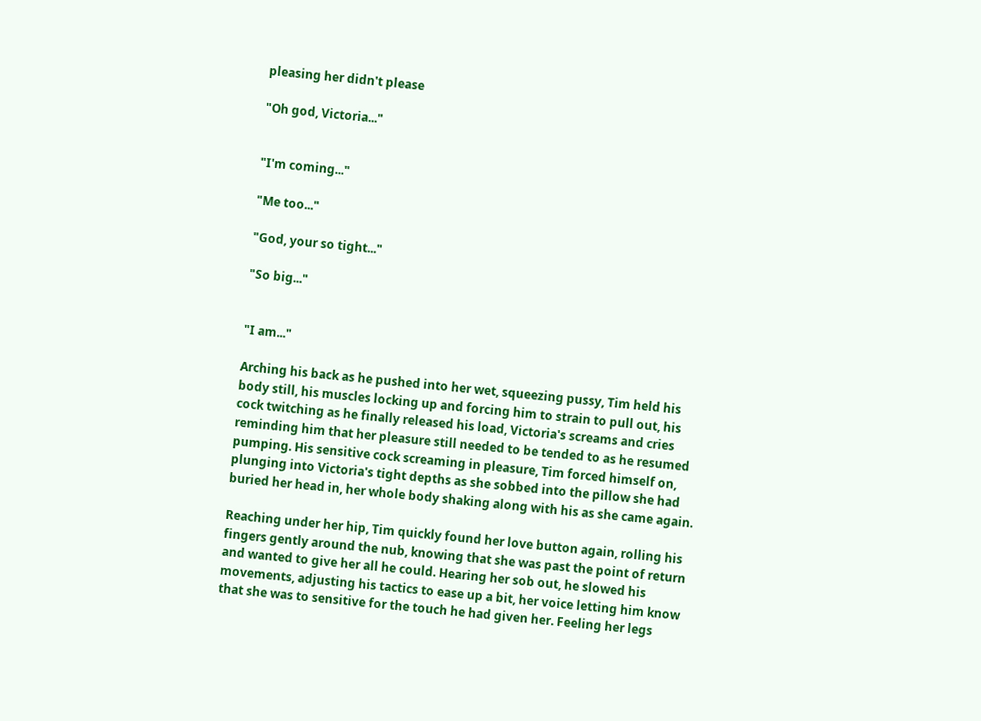pleasing her didn't please

"Oh god, Victoria..."


"I'm coming..."

"Me too..."

"God, your so tight..."

"So big..."


"I am..."

Arching his back as he pushed into her wet, squeezing pussy, Tim held his
body still, his muscles locking up and forcing him to strain to pull out, his
cock twitching as he finally released his load, Victoria's screams and cries
reminding him that her pleasure still needed to be tended to as he resumed
pumping. His sensitive cock screaming in pleasure, Tim forced himself on,
plunging into Victoria's tight depths as she sobbed into the pillow she had
buried her head in, her whole body shaking along with his as she came again.

Reaching under her hip, Tim quickly found her love button again, rolling his
fingers gently around the nub, knowing that she was past the point of return
and wanted to give her all he could. Hearing her sob out, he slowed his
movements, adjusting his tactics to ease up a bit, her voice letting him know
that she was to sensitive for the touch he had given her. Feeling her legs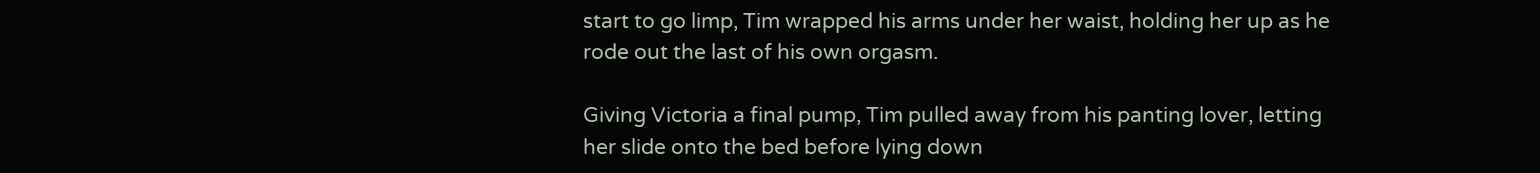start to go limp, Tim wrapped his arms under her waist, holding her up as he
rode out the last of his own orgasm.

Giving Victoria a final pump, Tim pulled away from his panting lover, letting
her slide onto the bed before lying down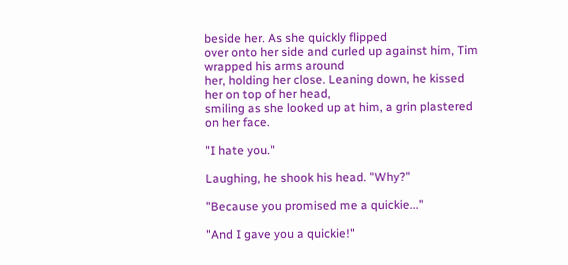beside her. As she quickly flipped
over onto her side and curled up against him, Tim wrapped his arms around
her, holding her close. Leaning down, he kissed her on top of her head,
smiling as she looked up at him, a grin plastered on her face.

"I hate you."

Laughing, he shook his head. "Why?"

"Because you promised me a quickie..."

"And I gave you a quickie!"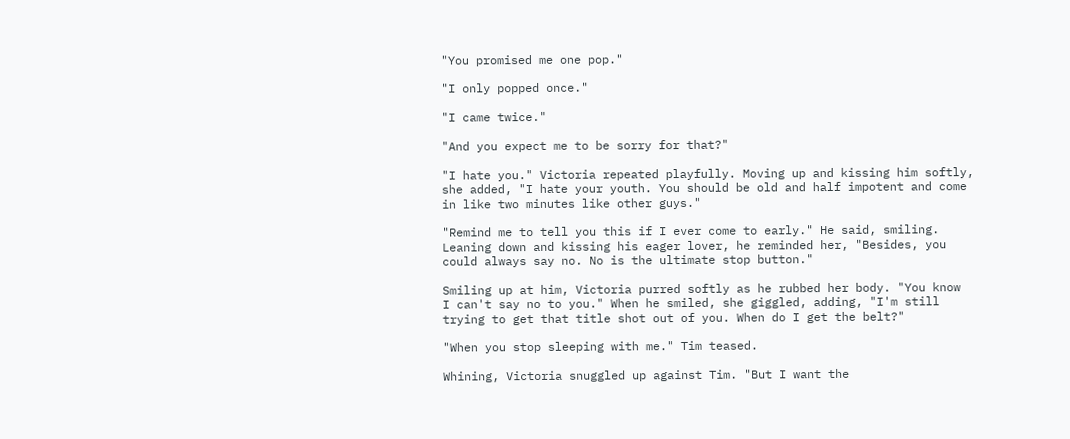"You promised me one pop."

"I only popped once."

"I came twice."

"And you expect me to be sorry for that?"

"I hate you." Victoria repeated playfully. Moving up and kissing him softly,
she added, "I hate your youth. You should be old and half impotent and come
in like two minutes like other guys."

"Remind me to tell you this if I ever come to early." He said, smiling.
Leaning down and kissing his eager lover, he reminded her, "Besides, you
could always say no. No is the ultimate stop button."

Smiling up at him, Victoria purred softly as he rubbed her body. "You know
I can't say no to you." When he smiled, she giggled, adding, "I'm still
trying to get that title shot out of you. When do I get the belt?"

"When you stop sleeping with me." Tim teased.

Whining, Victoria snuggled up against Tim. "But I want the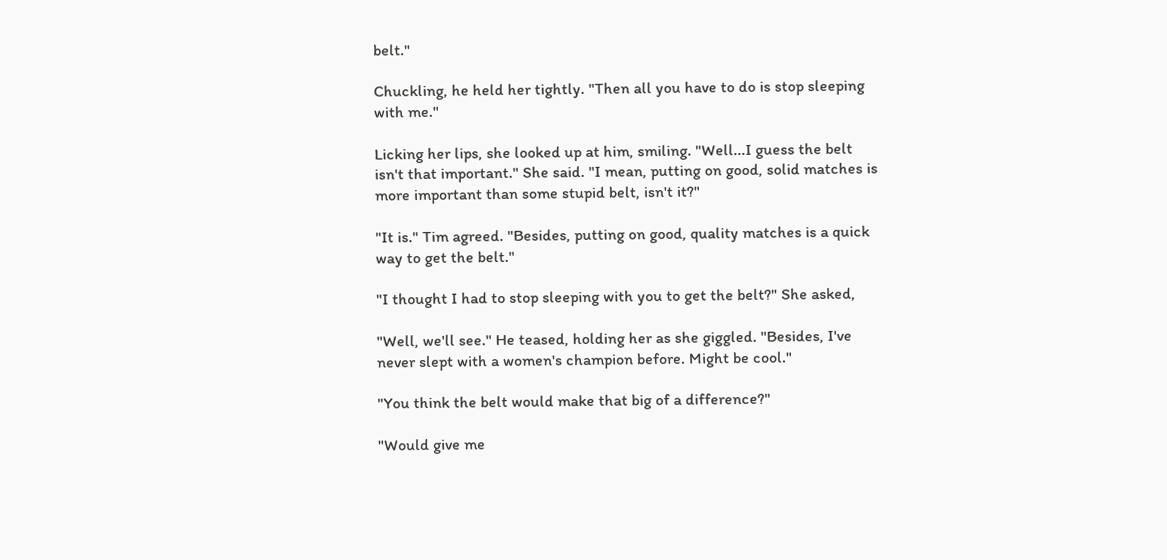belt."

Chuckling, he held her tightly. "Then all you have to do is stop sleeping
with me."

Licking her lips, she looked up at him, smiling. "Well...I guess the belt
isn't that important." She said. "I mean, putting on good, solid matches is
more important than some stupid belt, isn't it?"

"It is." Tim agreed. "Besides, putting on good, quality matches is a quick
way to get the belt."

"I thought I had to stop sleeping with you to get the belt?" She asked,

"Well, we'll see." He teased, holding her as she giggled. "Besides, I've
never slept with a women's champion before. Might be cool."

"You think the belt would make that big of a difference?"

"Would give me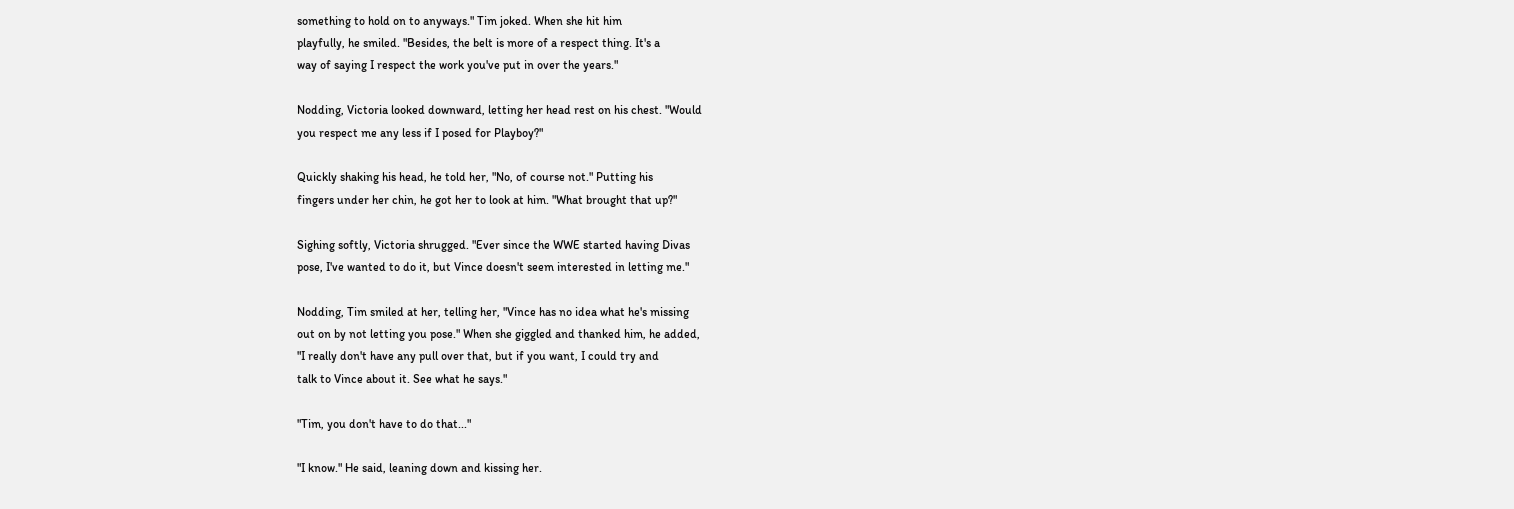something to hold on to anyways." Tim joked. When she hit him
playfully, he smiled. "Besides, the belt is more of a respect thing. It's a
way of saying I respect the work you've put in over the years."

Nodding, Victoria looked downward, letting her head rest on his chest. "Would
you respect me any less if I posed for Playboy?"

Quickly shaking his head, he told her, "No, of course not." Putting his
fingers under her chin, he got her to look at him. "What brought that up?"

Sighing softly, Victoria shrugged. "Ever since the WWE started having Divas
pose, I've wanted to do it, but Vince doesn't seem interested in letting me."

Nodding, Tim smiled at her, telling her, "Vince has no idea what he's missing
out on by not letting you pose." When she giggled and thanked him, he added,
"I really don't have any pull over that, but if you want, I could try and
talk to Vince about it. See what he says."

"Tim, you don't have to do that..."

"I know." He said, leaning down and kissing her.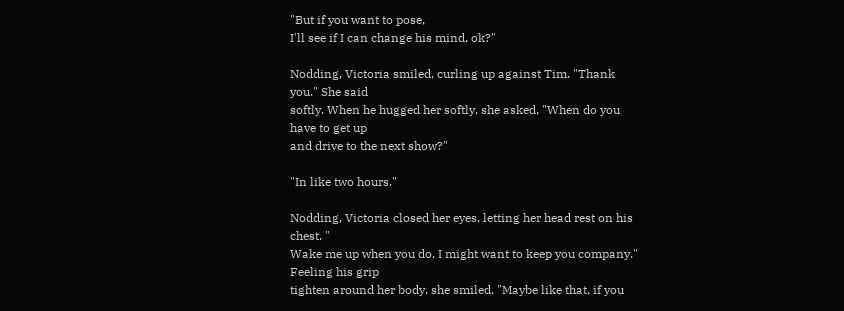"But if you want to pose,
I'll see if I can change his mind, ok?"

Nodding, Victoria smiled, curling up against Tim. "Thank you." She said
softly. When he hugged her softly, she asked, "When do you have to get up
and drive to the next show?"

"In like two hours."

Nodding, Victoria closed her eyes, letting her head rest on his chest. "
Wake me up when you do. I might want to keep you company." Feeling his grip
tighten around her body, she smiled. "Maybe like that, if you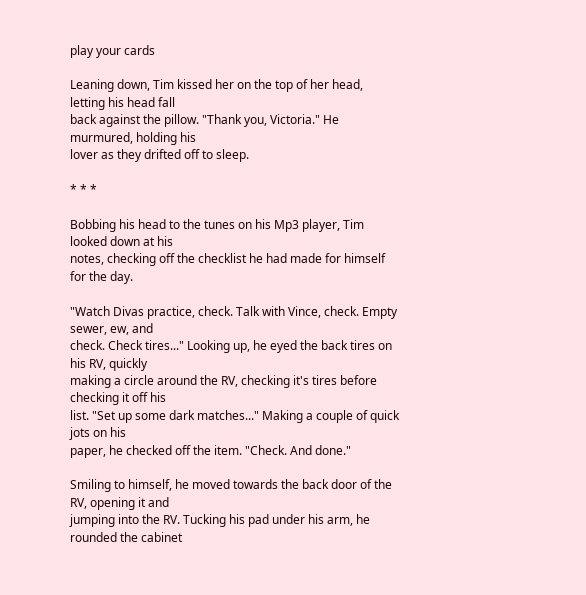play your cards

Leaning down, Tim kissed her on the top of her head, letting his head fall
back against the pillow. "Thank you, Victoria." He murmured, holding his
lover as they drifted off to sleep.

* * *

Bobbing his head to the tunes on his Mp3 player, Tim looked down at his
notes, checking off the checklist he had made for himself for the day.

"Watch Divas practice, check. Talk with Vince, check. Empty sewer, ew, and
check. Check tires..." Looking up, he eyed the back tires on his RV, quickly
making a circle around the RV, checking it's tires before checking it off his
list. "Set up some dark matches..." Making a couple of quick jots on his
paper, he checked off the item. "Check. And done."

Smiling to himself, he moved towards the back door of the RV, opening it and
jumping into the RV. Tucking his pad under his arm, he rounded the cabinet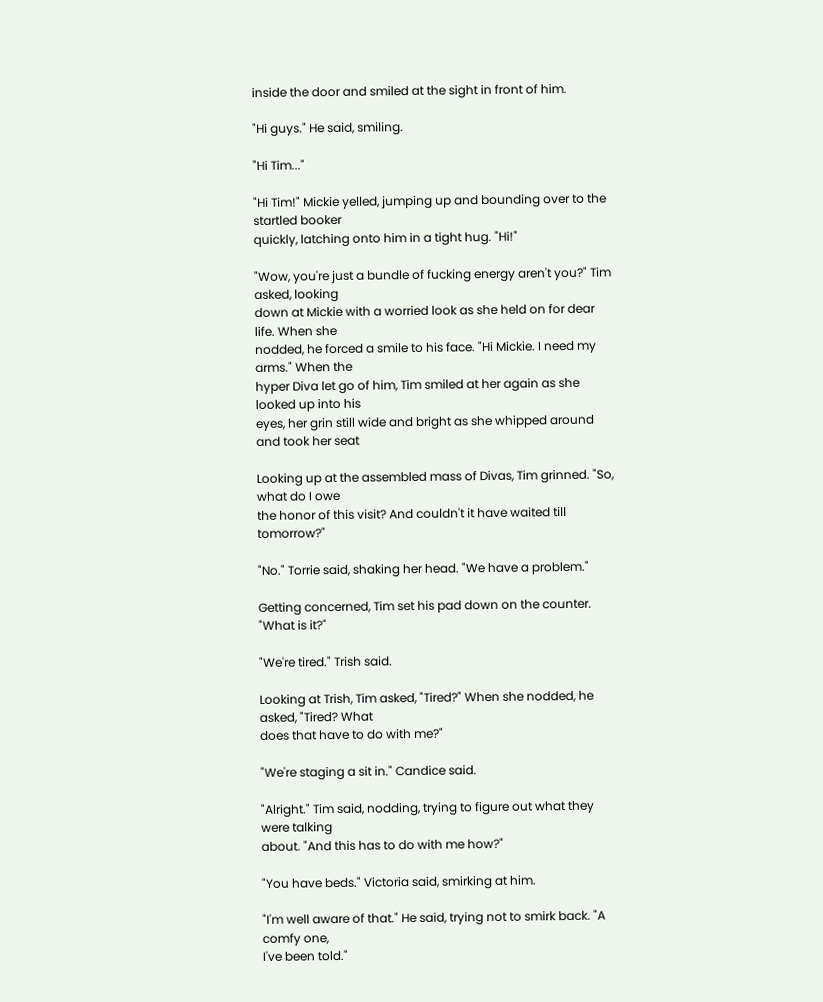inside the door and smiled at the sight in front of him.

"Hi guys." He said, smiling.

"Hi Tim..."

"Hi Tim!" Mickie yelled, jumping up and bounding over to the startled booker
quickly, latching onto him in a tight hug. "Hi!"

"Wow, you're just a bundle of fucking energy aren't you?" Tim asked, looking
down at Mickie with a worried look as she held on for dear life. When she
nodded, he forced a smile to his face. "Hi Mickie. I need my arms." When the
hyper Diva let go of him, Tim smiled at her again as she looked up into his
eyes, her grin still wide and bright as she whipped around and took her seat

Looking up at the assembled mass of Divas, Tim grinned. "So, what do I owe
the honor of this visit? And couldn't it have waited till tomorrow?"

"No." Torrie said, shaking her head. "We have a problem."

Getting concerned, Tim set his pad down on the counter. "What is it?"

"We're tired." Trish said.

Looking at Trish, Tim asked, "Tired?" When she nodded, he asked, "Tired? What
does that have to do with me?"

"We're staging a sit in." Candice said.

"Alright." Tim said, nodding, trying to figure out what they were talking
about. "And this has to do with me how?"

"You have beds." Victoria said, smirking at him.

"I'm well aware of that." He said, trying not to smirk back. "A comfy one,
I've been told."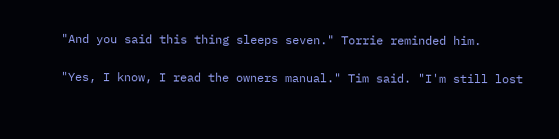"And you said this thing sleeps seven." Torrie reminded him.

"Yes, I know, I read the owners manual." Tim said. "I'm still lost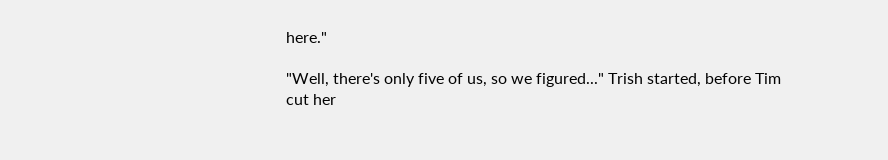here."

"Well, there's only five of us, so we figured..." Trish started, before Tim
cut her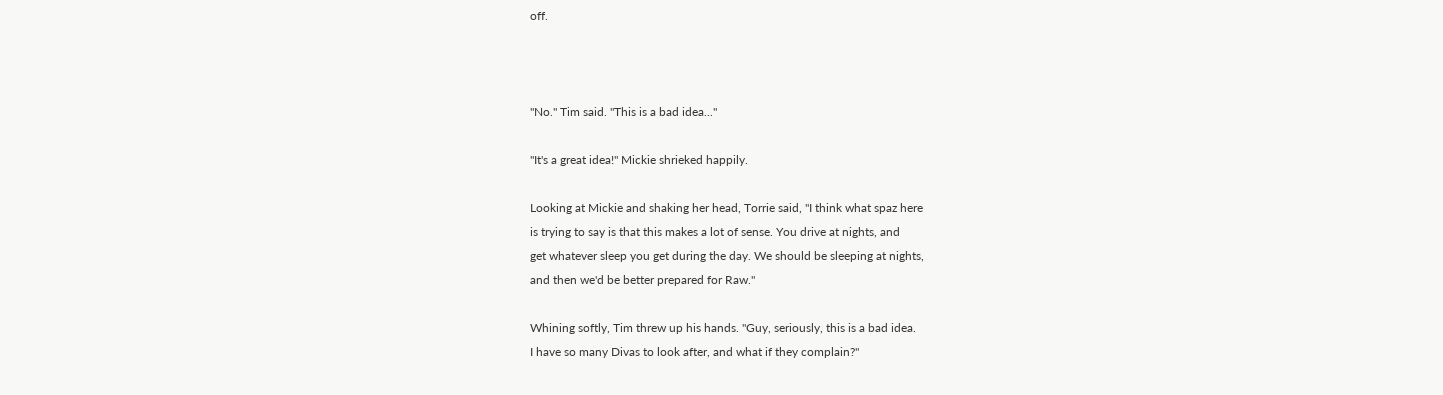off.



"No." Tim said. "This is a bad idea..."

"It's a great idea!" Mickie shrieked happily.

Looking at Mickie and shaking her head, Torrie said, "I think what spaz here
is trying to say is that this makes a lot of sense. You drive at nights, and
get whatever sleep you get during the day. We should be sleeping at nights,
and then we'd be better prepared for Raw."

Whining softly, Tim threw up his hands. "Guy, seriously, this is a bad idea.
I have so many Divas to look after, and what if they complain?"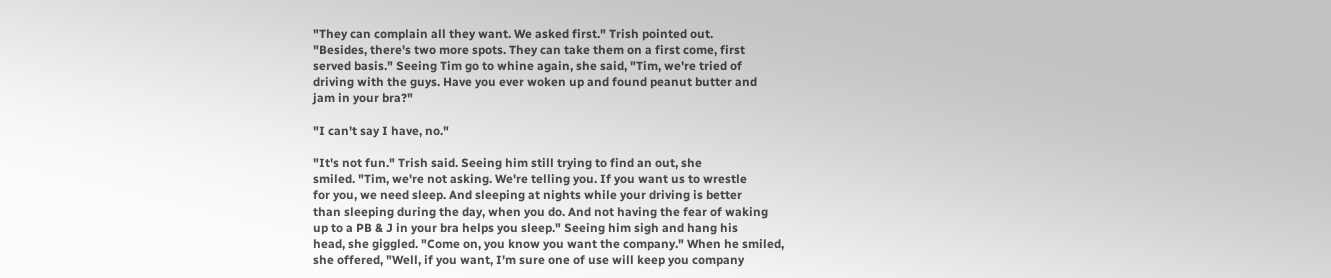"They can complain all they want. We asked first." Trish pointed out.
"Besides, there's two more spots. They can take them on a first come, first
served basis." Seeing Tim go to whine again, she said, "Tim, we're tried of
driving with the guys. Have you ever woken up and found peanut butter and
jam in your bra?"

"I can't say I have, no."

"It's not fun." Trish said. Seeing him still trying to find an out, she
smiled. "Tim, we're not asking. We're telling you. If you want us to wrestle
for you, we need sleep. And sleeping at nights while your driving is better
than sleeping during the day, when you do. And not having the fear of waking
up to a PB & J in your bra helps you sleep." Seeing him sigh and hang his
head, she giggled. "Come on, you know you want the company." When he smiled,
she offered, "Well, if you want, I'm sure one of use will keep you company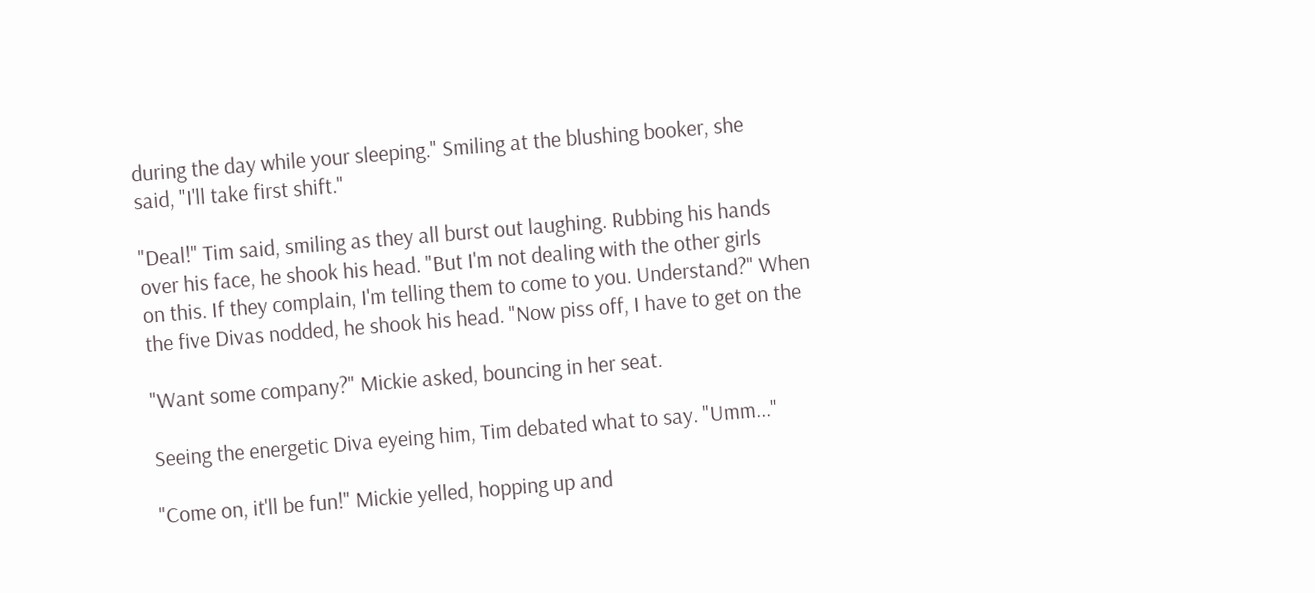during the day while your sleeping." Smiling at the blushing booker, she
said, "I'll take first shift."

"Deal!" Tim said, smiling as they all burst out laughing. Rubbing his hands
over his face, he shook his head. "But I'm not dealing with the other girls
on this. If they complain, I'm telling them to come to you. Understand?" When
the five Divas nodded, he shook his head. "Now piss off, I have to get on the

"Want some company?" Mickie asked, bouncing in her seat.

Seeing the energetic Diva eyeing him, Tim debated what to say. "Umm..."

"Come on, it'll be fun!" Mickie yelled, hopping up and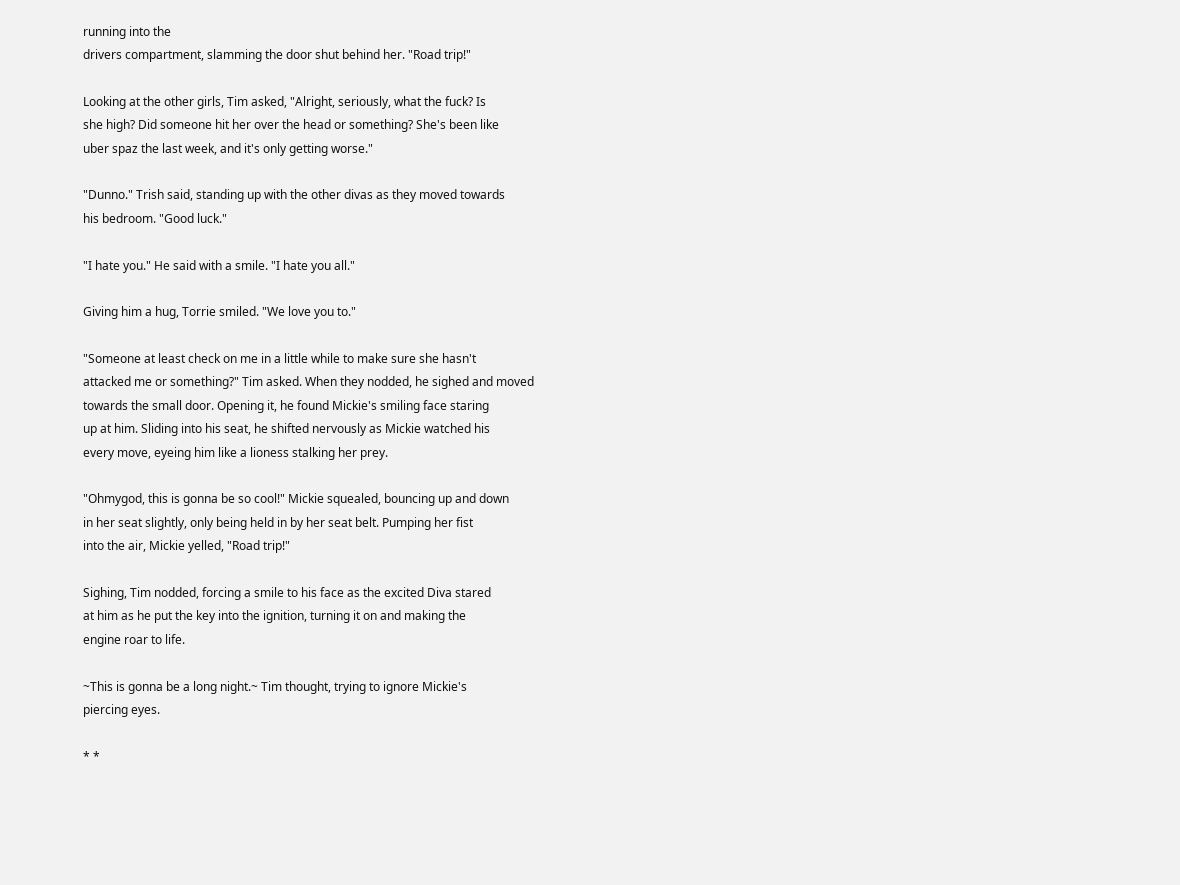running into the
drivers compartment, slamming the door shut behind her. "Road trip!"

Looking at the other girls, Tim asked, "Alright, seriously, what the fuck? Is
she high? Did someone hit her over the head or something? She's been like
uber spaz the last week, and it's only getting worse."

"Dunno." Trish said, standing up with the other divas as they moved towards
his bedroom. "Good luck."

"I hate you." He said with a smile. "I hate you all."

Giving him a hug, Torrie smiled. "We love you to."

"Someone at least check on me in a little while to make sure she hasn't
attacked me or something?" Tim asked. When they nodded, he sighed and moved
towards the small door. Opening it, he found Mickie's smiling face staring
up at him. Sliding into his seat, he shifted nervously as Mickie watched his
every move, eyeing him like a lioness stalking her prey.

"Ohmygod, this is gonna be so cool!" Mickie squealed, bouncing up and down
in her seat slightly, only being held in by her seat belt. Pumping her fist
into the air, Mickie yelled, "Road trip!"

Sighing, Tim nodded, forcing a smile to his face as the excited Diva stared
at him as he put the key into the ignition, turning it on and making the
engine roar to life.

~This is gonna be a long night.~ Tim thought, trying to ignore Mickie's
piercing eyes.

* *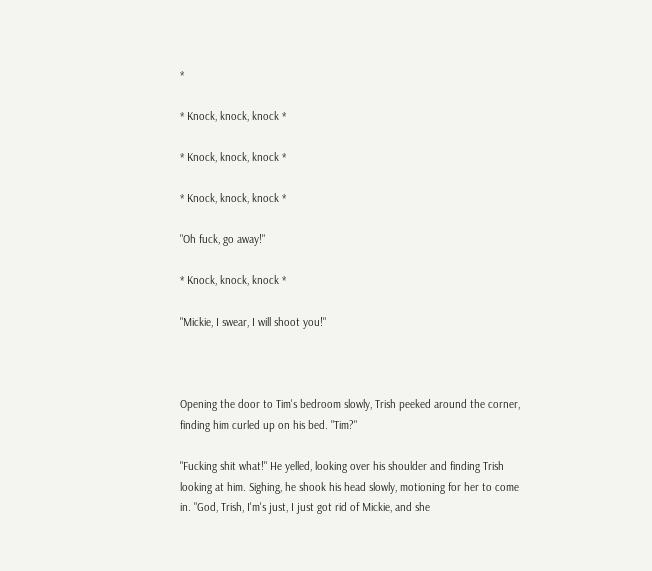*

* Knock, knock, knock *

* Knock, knock, knock *

* Knock, knock, knock *

"Oh fuck, go away!"

* Knock, knock, knock *

"Mickie, I swear, I will shoot you!"



Opening the door to Tim's bedroom slowly, Trish peeked around the corner,
finding him curled up on his bed. "Tim?"

"Fucking shit what!" He yelled, looking over his shoulder and finding Trish
looking at him. Sighing, he shook his head slowly, motioning for her to come
in. "God, Trish, I'm's just, I just got rid of Mickie, and she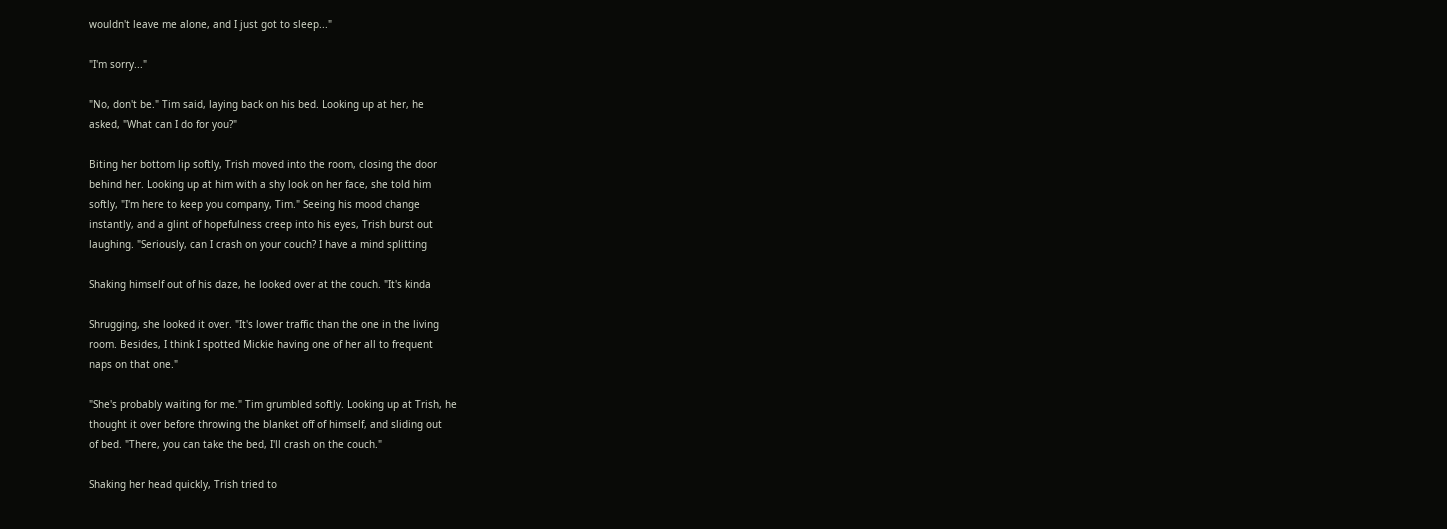wouldn't leave me alone, and I just got to sleep..."

"I'm sorry..."

"No, don't be." Tim said, laying back on his bed. Looking up at her, he
asked, "What can I do for you?"

Biting her bottom lip softly, Trish moved into the room, closing the door
behind her. Looking up at him with a shy look on her face, she told him
softly, "I'm here to keep you company, Tim." Seeing his mood change
instantly, and a glint of hopefulness creep into his eyes, Trish burst out
laughing. "Seriously, can I crash on your couch? I have a mind splitting

Shaking himself out of his daze, he looked over at the couch. "It's kinda

Shrugging, she looked it over. "It's lower traffic than the one in the living
room. Besides, I think I spotted Mickie having one of her all to frequent
naps on that one."

"She's probably waiting for me." Tim grumbled softly. Looking up at Trish, he
thought it over before throwing the blanket off of himself, and sliding out
of bed. "There, you can take the bed, I'll crash on the couch."

Shaking her head quickly, Trish tried to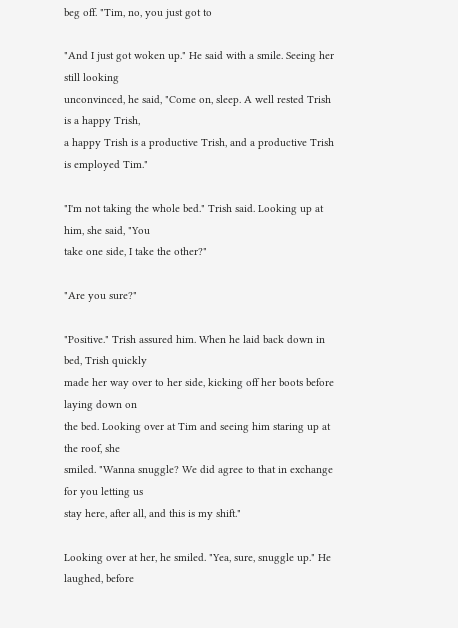beg off. "Tim, no, you just got to

"And I just got woken up." He said with a smile. Seeing her still looking
unconvinced, he said, "Come on, sleep. A well rested Trish is a happy Trish,
a happy Trish is a productive Trish, and a productive Trish is employed Tim."

"I'm not taking the whole bed." Trish said. Looking up at him, she said, "You
take one side, I take the other?"

"Are you sure?"

"Positive." Trish assured him. When he laid back down in bed, Trish quickly
made her way over to her side, kicking off her boots before laying down on
the bed. Looking over at Tim and seeing him staring up at the roof, she
smiled. "Wanna snuggle? We did agree to that in exchange for you letting us
stay here, after all, and this is my shift."

Looking over at her, he smiled. "Yea, sure, snuggle up." He laughed, before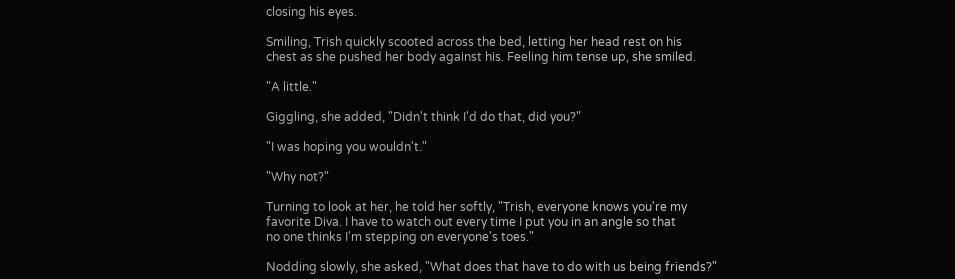closing his eyes.

Smiling, Trish quickly scooted across the bed, letting her head rest on his
chest as she pushed her body against his. Feeling him tense up, she smiled.

"A little."

Giggling, she added, "Didn't think I'd do that, did you?"

"I was hoping you wouldn't."

"Why not?"

Turning to look at her, he told her softly, "Trish, everyone knows you're my
favorite Diva. I have to watch out every time I put you in an angle so that
no one thinks I'm stepping on everyone's toes."

Nodding slowly, she asked, "What does that have to do with us being friends?"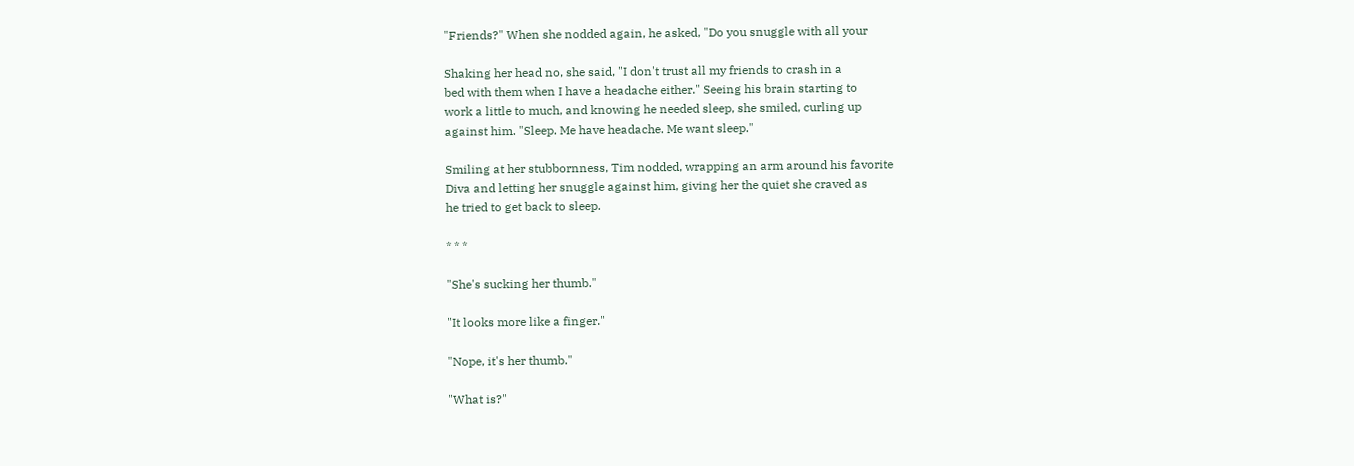"Friends?" When she nodded again, he asked, "Do you snuggle with all your

Shaking her head no, she said, "I don't trust all my friends to crash in a
bed with them when I have a headache either." Seeing his brain starting to
work a little to much, and knowing he needed sleep, she smiled, curling up
against him. "Sleep. Me have headache. Me want sleep."

Smiling at her stubbornness, Tim nodded, wrapping an arm around his favorite
Diva and letting her snuggle against him, giving her the quiet she craved as
he tried to get back to sleep.

* * *

"She's sucking her thumb."

"It looks more like a finger."

"Nope, it's her thumb."

"What is?"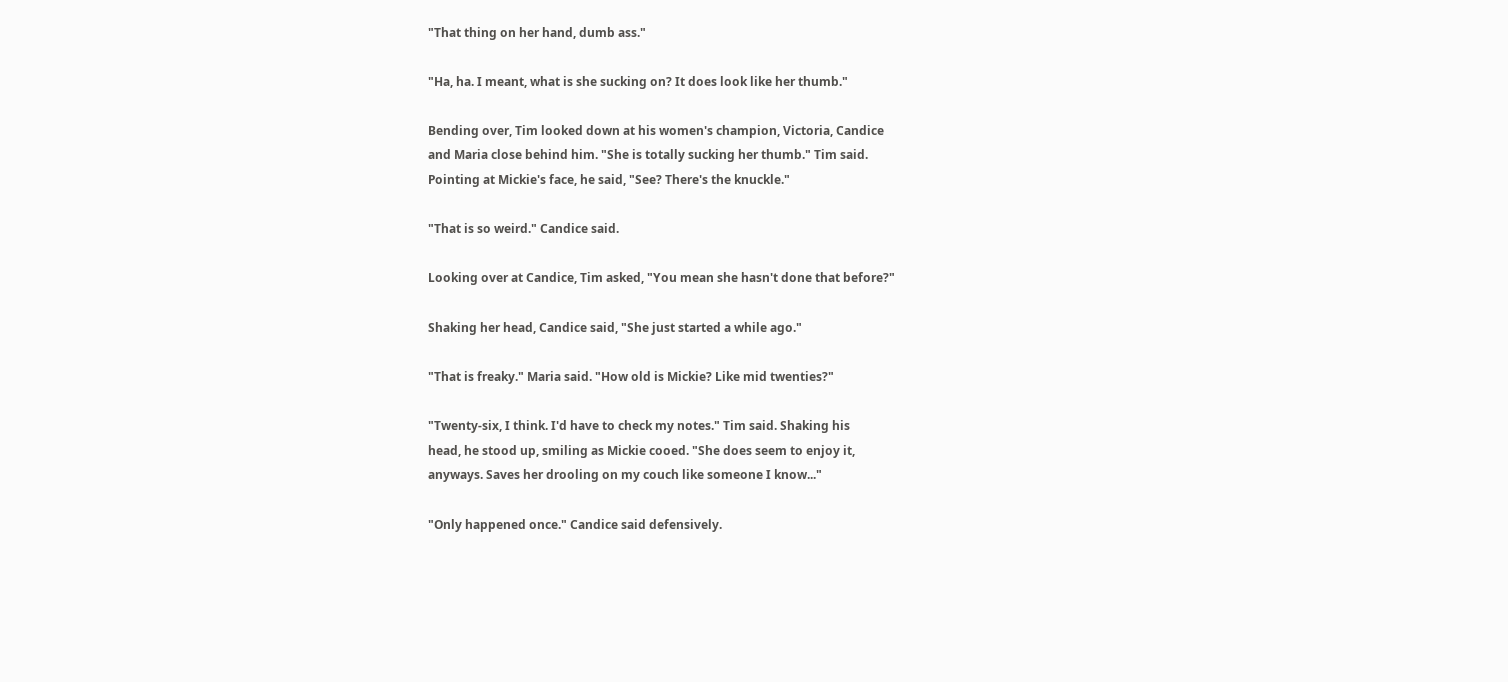"That thing on her hand, dumb ass."

"Ha, ha. I meant, what is she sucking on? It does look like her thumb."

Bending over, Tim looked down at his women's champion, Victoria, Candice
and Maria close behind him. "She is totally sucking her thumb." Tim said.
Pointing at Mickie's face, he said, "See? There's the knuckle."

"That is so weird." Candice said.

Looking over at Candice, Tim asked, "You mean she hasn't done that before?"

Shaking her head, Candice said, "She just started a while ago."

"That is freaky." Maria said. "How old is Mickie? Like mid twenties?"

"Twenty-six, I think. I'd have to check my notes." Tim said. Shaking his
head, he stood up, smiling as Mickie cooed. "She does seem to enjoy it,
anyways. Saves her drooling on my couch like someone I know..."

"Only happened once." Candice said defensively.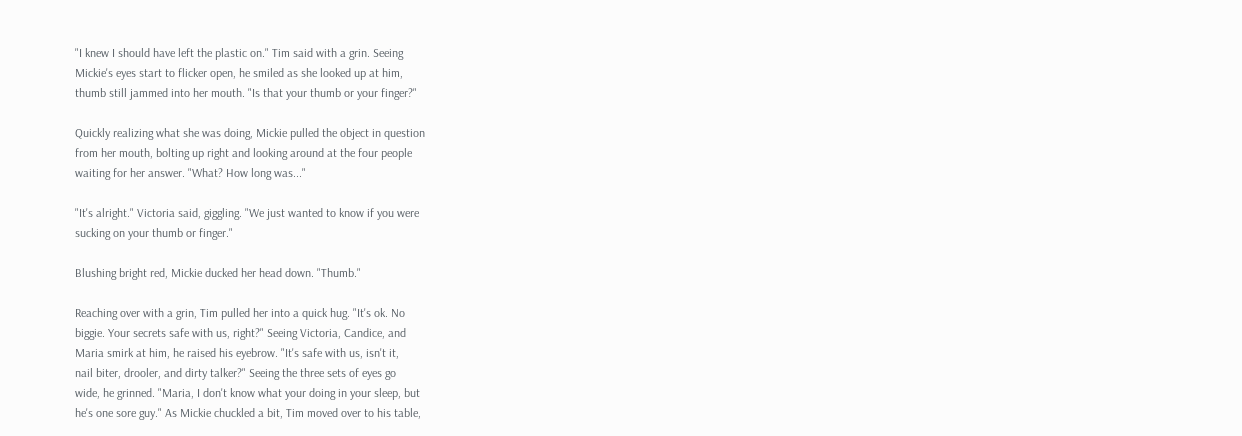"I knew I should have left the plastic on." Tim said with a grin. Seeing
Mickie's eyes start to flicker open, he smiled as she looked up at him,
thumb still jammed into her mouth. "Is that your thumb or your finger?"

Quickly realizing what she was doing, Mickie pulled the object in question
from her mouth, bolting up right and looking around at the four people
waiting for her answer. "What? How long was..."

"It's alright." Victoria said, giggling. "We just wanted to know if you were
sucking on your thumb or finger."

Blushing bright red, Mickie ducked her head down. "Thumb."

Reaching over with a grin, Tim pulled her into a quick hug. "It's ok. No
biggie. Your secrets safe with us, right?" Seeing Victoria, Candice, and
Maria smirk at him, he raised his eyebrow. "It's safe with us, isn't it,
nail biter, drooler, and dirty talker?" Seeing the three sets of eyes go
wide, he grinned. "Maria, I don't know what your doing in your sleep, but
he's one sore guy." As Mickie chuckled a bit, Tim moved over to his table,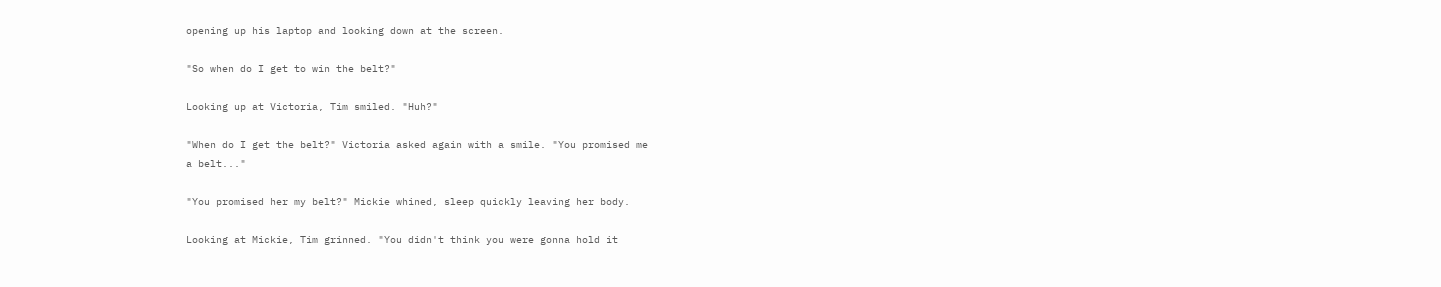opening up his laptop and looking down at the screen.

"So when do I get to win the belt?"

Looking up at Victoria, Tim smiled. "Huh?"

"When do I get the belt?" Victoria asked again with a smile. "You promised me
a belt..."

"You promised her my belt?" Mickie whined, sleep quickly leaving her body.

Looking at Mickie, Tim grinned. "You didn't think you were gonna hold it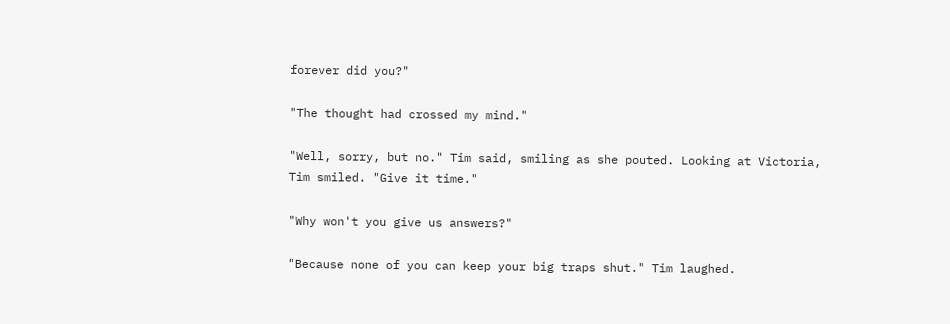forever did you?"

"The thought had crossed my mind."

"Well, sorry, but no." Tim said, smiling as she pouted. Looking at Victoria,
Tim smiled. "Give it time."

"Why won't you give us answers?"

"Because none of you can keep your big traps shut." Tim laughed.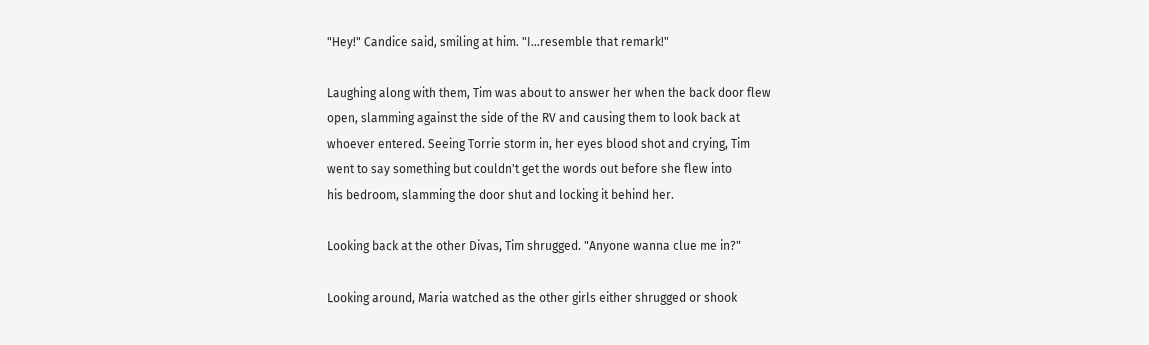"Hey!" Candice said, smiling at him. "I...resemble that remark!"

Laughing along with them, Tim was about to answer her when the back door flew
open, slamming against the side of the RV and causing them to look back at
whoever entered. Seeing Torrie storm in, her eyes blood shot and crying, Tim
went to say something but couldn't get the words out before she flew into
his bedroom, slamming the door shut and locking it behind her.

Looking back at the other Divas, Tim shrugged. "Anyone wanna clue me in?"

Looking around, Maria watched as the other girls either shrugged or shook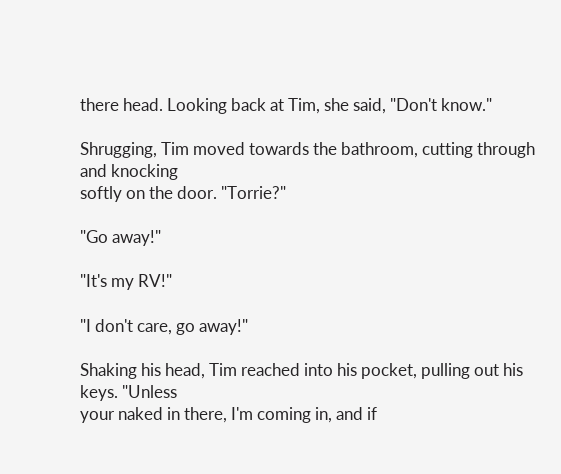there head. Looking back at Tim, she said, "Don't know."

Shrugging, Tim moved towards the bathroom, cutting through and knocking
softly on the door. "Torrie?"

"Go away!"

"It's my RV!"

"I don't care, go away!"

Shaking his head, Tim reached into his pocket, pulling out his keys. "Unless
your naked in there, I'm coming in, and if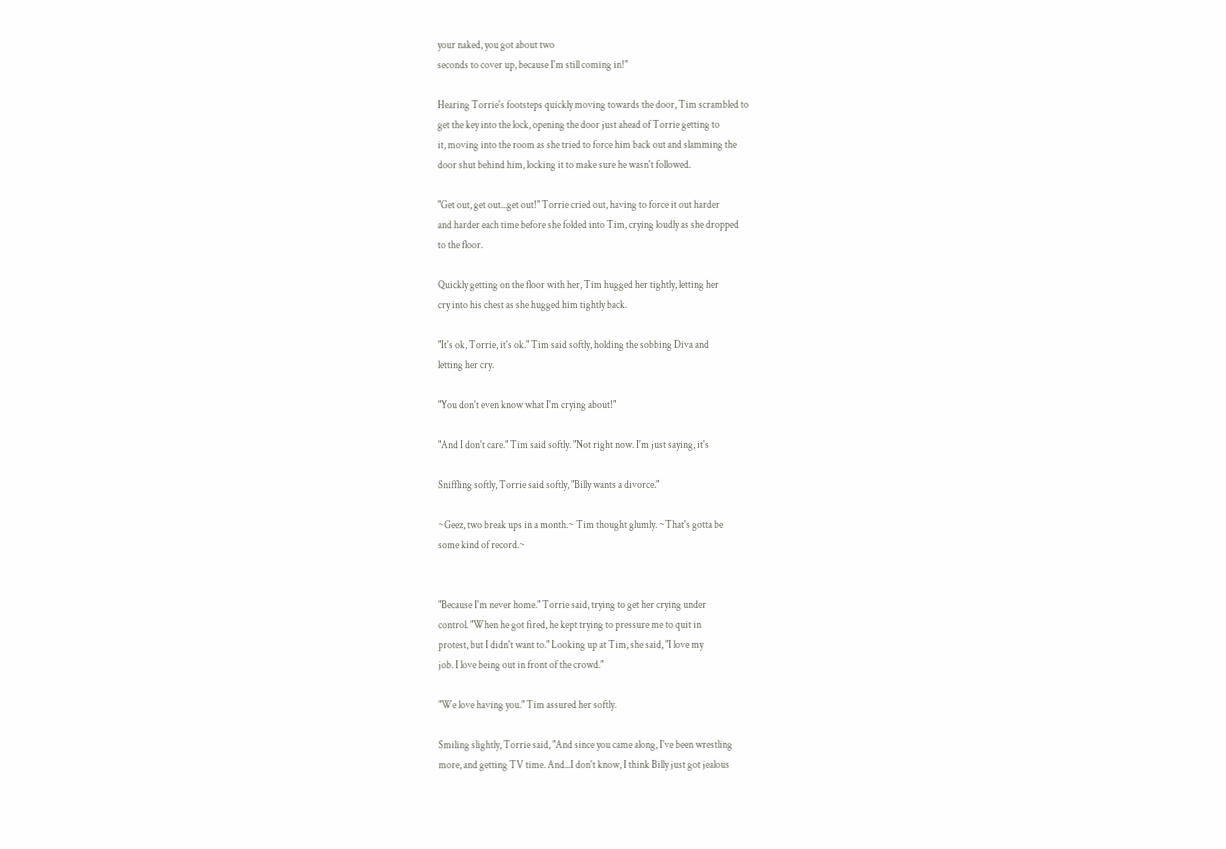your naked, you got about two
seconds to cover up, because I'm still coming in!"

Hearing Torrie's footsteps quickly moving towards the door, Tim scrambled to
get the key into the lock, opening the door just ahead of Torrie getting to
it, moving into the room as she tried to force him back out and slamming the
door shut behind him, locking it to make sure he wasn't followed.

"Get out, get out...get out!" Torrie cried out, having to force it out harder
and harder each time before she folded into Tim, crying loudly as she dropped
to the floor.

Quickly getting on the floor with her, Tim hugged her tightly, letting her
cry into his chest as she hugged him tightly back.

"It's ok, Torrie, it's ok." Tim said softly, holding the sobbing Diva and
letting her cry.

"You don't even know what I'm crying about!"

"And I don't care." Tim said softly. "Not right now. I'm just saying, it's

Sniffling softly, Torrie said softly, "Billy wants a divorce."

~Geez, two break ups in a month.~ Tim thought glumly. ~That's gotta be
some kind of record.~


"Because I'm never home." Torrie said, trying to get her crying under
control. "When he got fired, he kept trying to pressure me to quit in
protest, but I didn't want to." Looking up at Tim, she said, "I love my
job. I love being out in front of the crowd."

"We love having you." Tim assured her softly.

Smiling slightly, Torrie said, "And since you came along, I've been wrestling
more, and getting TV time. And...I don't know, I think Billy just got jealous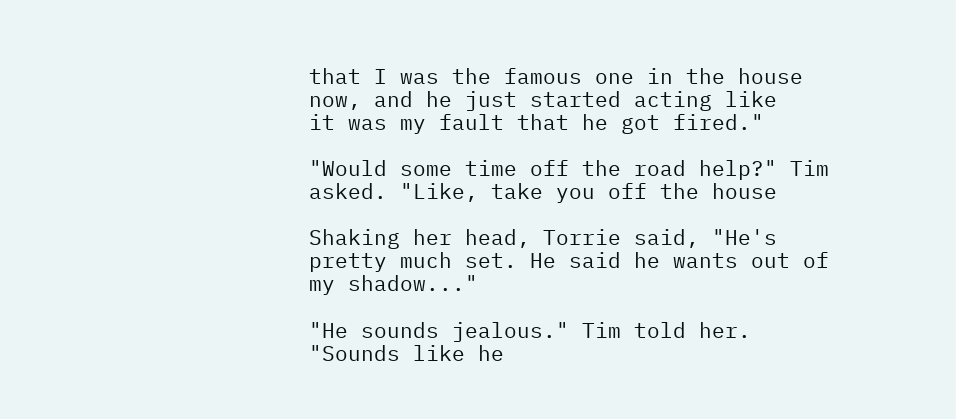that I was the famous one in the house now, and he just started acting like
it was my fault that he got fired."

"Would some time off the road help?" Tim asked. "Like, take you off the house

Shaking her head, Torrie said, "He's pretty much set. He said he wants out of
my shadow..."

"He sounds jealous." Tim told her. "Sounds like he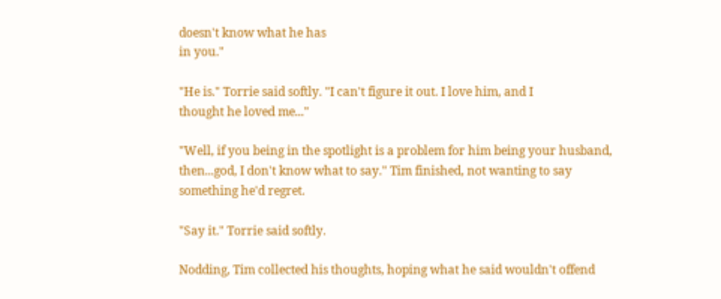doesn't know what he has
in you."

"He is." Torrie said softly. "I can't figure it out. I love him, and I
thought he loved me..."

"Well, if you being in the spotlight is a problem for him being your husband,
then...god, I don't know what to say." Tim finished, not wanting to say
something he'd regret.

"Say it." Torrie said softly.

Nodding, Tim collected his thoughts, hoping what he said wouldn't offend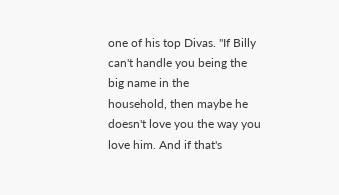one of his top Divas. "If Billy can't handle you being the big name in the
household, then maybe he doesn't love you the way you love him. And if that's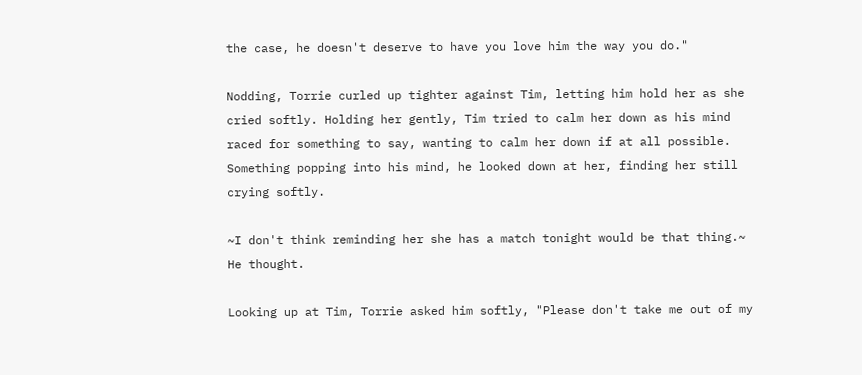the case, he doesn't deserve to have you love him the way you do."

Nodding, Torrie curled up tighter against Tim, letting him hold her as she
cried softly. Holding her gently, Tim tried to calm her down as his mind
raced for something to say, wanting to calm her down if at all possible.
Something popping into his mind, he looked down at her, finding her still
crying softly.

~I don't think reminding her she has a match tonight would be that thing.~
He thought.

Looking up at Tim, Torrie asked him softly, "Please don't take me out of my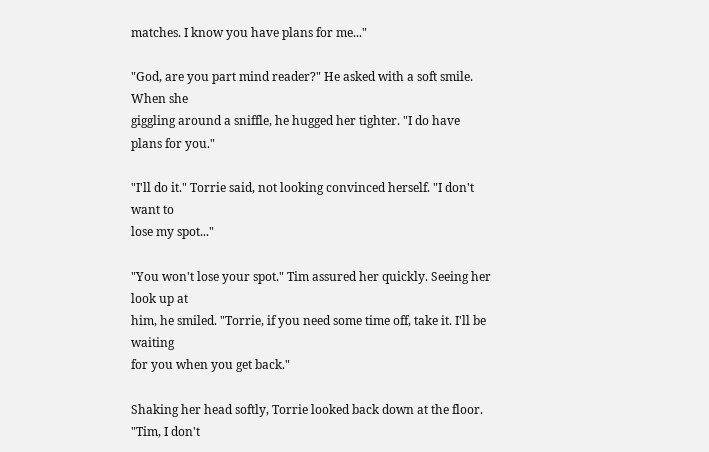matches. I know you have plans for me..."

"God, are you part mind reader?" He asked with a soft smile. When she
giggling around a sniffle, he hugged her tighter. "I do have plans for you."

"I'll do it." Torrie said, not looking convinced herself. "I don't want to
lose my spot..."

"You won't lose your spot." Tim assured her quickly. Seeing her look up at
him, he smiled. "Torrie, if you need some time off, take it. I'll be waiting
for you when you get back."

Shaking her head softly, Torrie looked back down at the floor. "Tim, I don't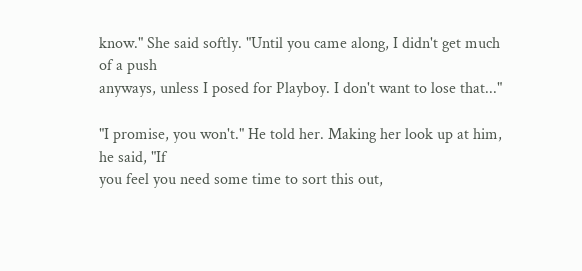know." She said softly. "Until you came along, I didn't get much of a push
anyways, unless I posed for Playboy. I don't want to lose that..."

"I promise, you won't." He told her. Making her look up at him, he said, "If
you feel you need some time to sort this out,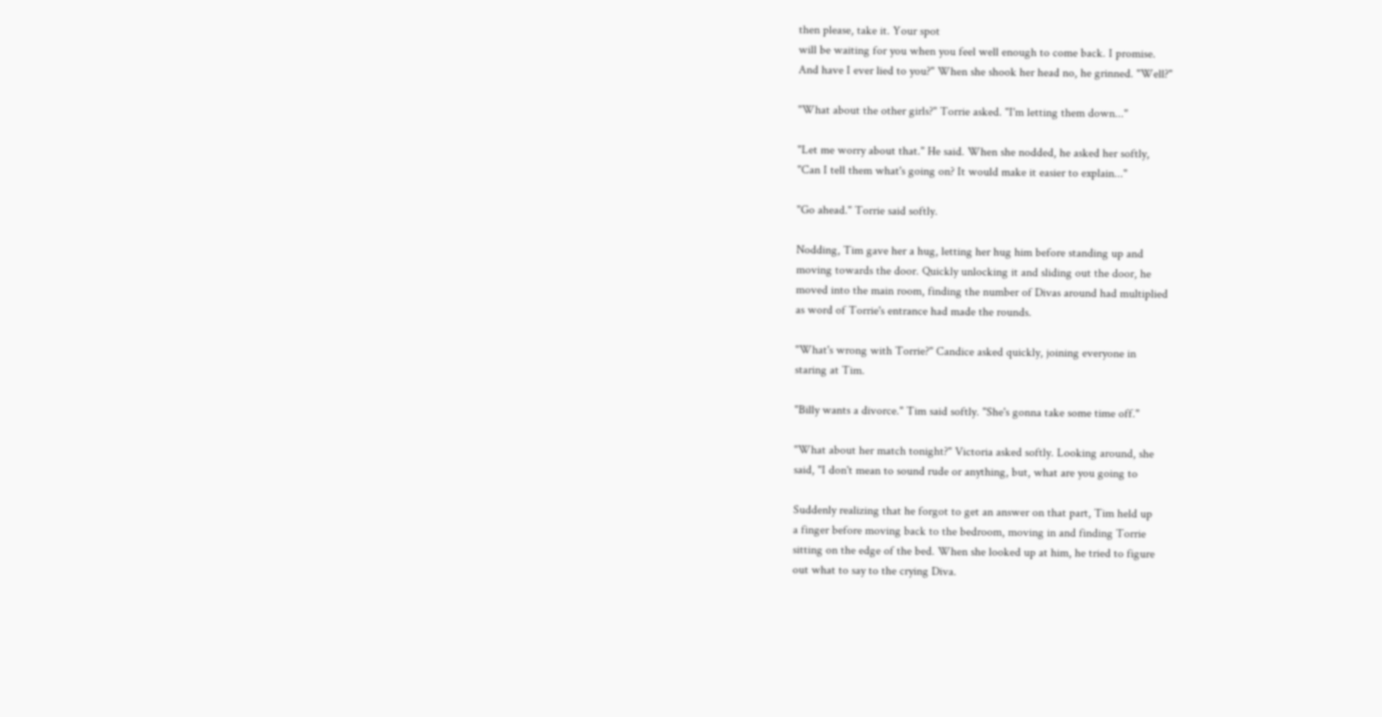then please, take it. Your spot
will be waiting for you when you feel well enough to come back. I promise.
And have I ever lied to you?" When she shook her head no, he grinned. "Well?"

"What about the other girls?" Torrie asked. "I'm letting them down..."

"Let me worry about that." He said. When she nodded, he asked her softly,
"Can I tell them what's going on? It would make it easier to explain..."

"Go ahead." Torrie said softly.

Nodding, Tim gave her a hug, letting her hug him before standing up and
moving towards the door. Quickly unlocking it and sliding out the door, he
moved into the main room, finding the number of Divas around had multiplied
as word of Torrie's entrance had made the rounds.

"What's wrong with Torrie?" Candice asked quickly, joining everyone in
staring at Tim.

"Billy wants a divorce." Tim said softly. "She's gonna take some time off."

"What about her match tonight?" Victoria asked softly. Looking around, she
said, "I don't mean to sound rude or anything, but, what are you going to

Suddenly realizing that he forgot to get an answer on that part, Tim held up
a finger before moving back to the bedroom, moving in and finding Torrie
sitting on the edge of the bed. When she looked up at him, he tried to figure
out what to say to the crying Diva.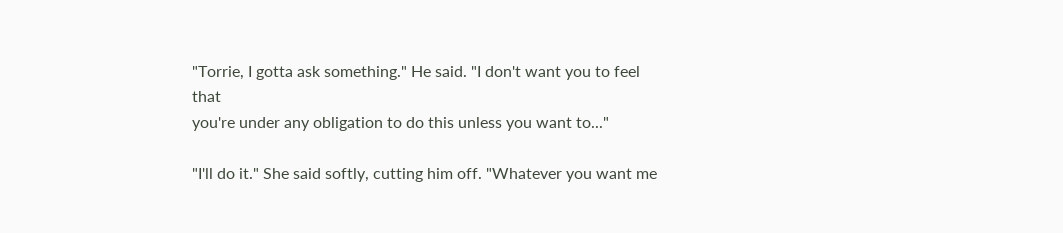"Torrie, I gotta ask something." He said. "I don't want you to feel that
you're under any obligation to do this unless you want to..."

"I'll do it." She said softly, cutting him off. "Whatever you want me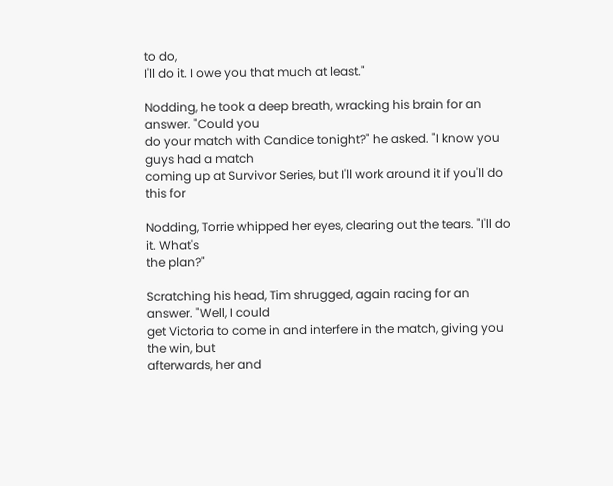to do,
I'll do it. I owe you that much at least."

Nodding, he took a deep breath, wracking his brain for an answer. "Could you
do your match with Candice tonight?" he asked. "I know you guys had a match
coming up at Survivor Series, but I'll work around it if you'll do this for

Nodding, Torrie whipped her eyes, clearing out the tears. "I'll do it. What's
the plan?"

Scratching his head, Tim shrugged, again racing for an answer. "Well, I could
get Victoria to come in and interfere in the match, giving you the win, but
afterwards, her and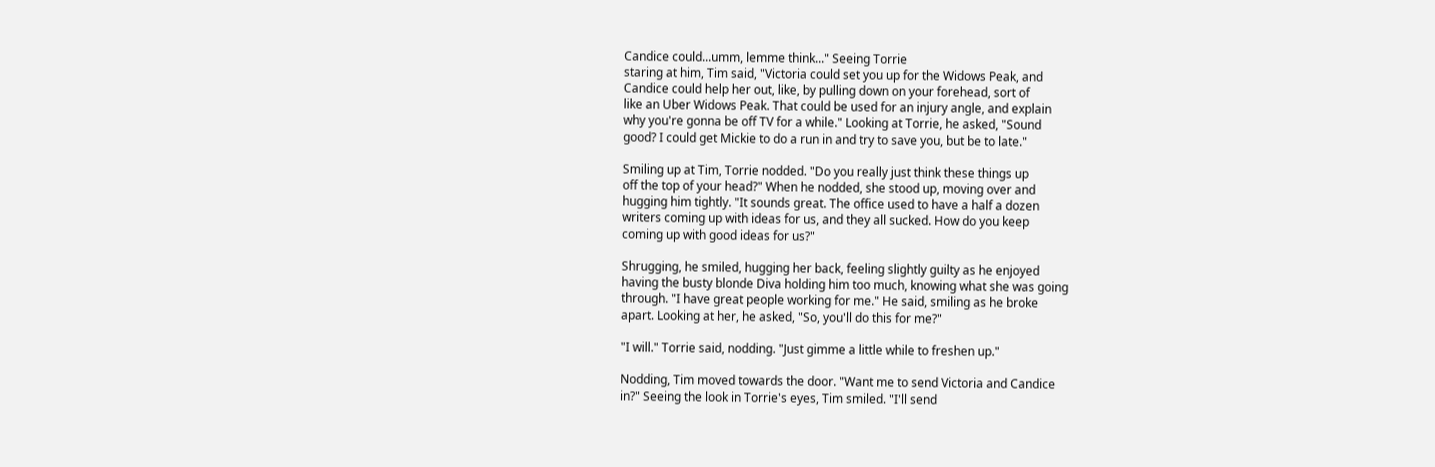Candice could...umm, lemme think..." Seeing Torrie
staring at him, Tim said, "Victoria could set you up for the Widows Peak, and
Candice could help her out, like, by pulling down on your forehead, sort of
like an Uber Widows Peak. That could be used for an injury angle, and explain
why you're gonna be off TV for a while." Looking at Torrie, he asked, "Sound
good? I could get Mickie to do a run in and try to save you, but be to late."

Smiling up at Tim, Torrie nodded. "Do you really just think these things up
off the top of your head?" When he nodded, she stood up, moving over and
hugging him tightly. "It sounds great. The office used to have a half a dozen
writers coming up with ideas for us, and they all sucked. How do you keep
coming up with good ideas for us?"

Shrugging, he smiled, hugging her back, feeling slightly guilty as he enjoyed
having the busty blonde Diva holding him too much, knowing what she was going
through. "I have great people working for me." He said, smiling as he broke
apart. Looking at her, he asked, "So, you'll do this for me?"

"I will." Torrie said, nodding. "Just gimme a little while to freshen up."

Nodding, Tim moved towards the door. "Want me to send Victoria and Candice
in?" Seeing the look in Torrie's eyes, Tim smiled. "I'll send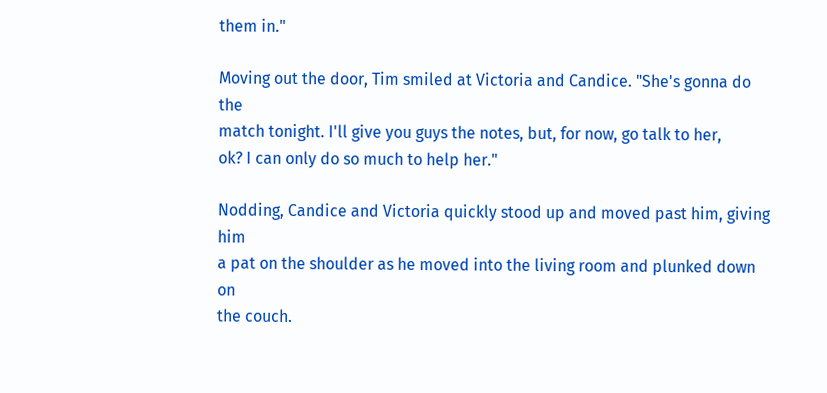them in."

Moving out the door, Tim smiled at Victoria and Candice. "She's gonna do the
match tonight. I'll give you guys the notes, but, for now, go talk to her,
ok? I can only do so much to help her."

Nodding, Candice and Victoria quickly stood up and moved past him, giving him
a pat on the shoulder as he moved into the living room and plunked down on
the couch.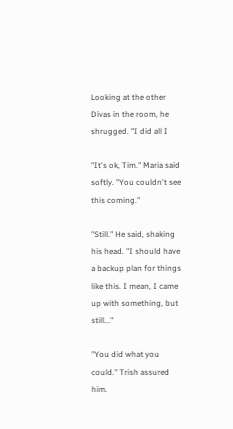Looking at the other Divas in the room, he shrugged. "I did all I

"It's ok, Tim." Maria said softly. "You couldn't see this coming."

"Still." He said, shaking his head. "I should have a backup plan for things
like this. I mean, I came up with something, but still..."

"You did what you could." Trish assured him.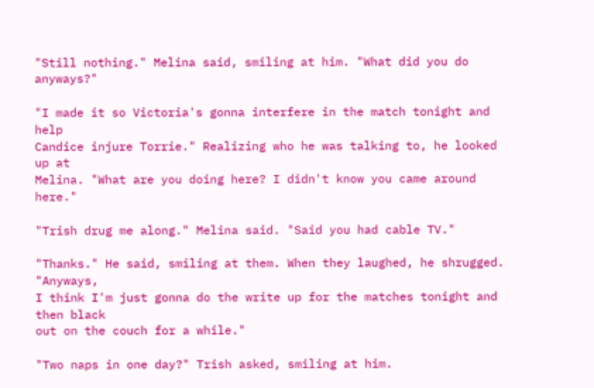"Still nothing." Melina said, smiling at him. "What did you do anyways?"

"I made it so Victoria's gonna interfere in the match tonight and help
Candice injure Torrie." Realizing who he was talking to, he looked up at
Melina. "What are you doing here? I didn't know you came around here."

"Trish drug me along." Melina said. "Said you had cable TV."

"Thanks." He said, smiling at them. When they laughed, he shrugged. "Anyways,
I think I'm just gonna do the write up for the matches tonight and then black
out on the couch for a while."

"Two naps in one day?" Trish asked, smiling at him.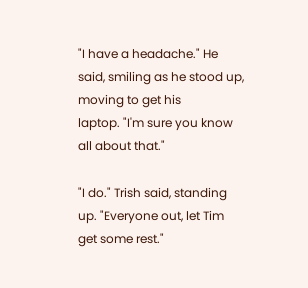"I have a headache." He said, smiling as he stood up, moving to get his
laptop. "I'm sure you know all about that."

"I do." Trish said, standing up. "Everyone out, let Tim get some rest."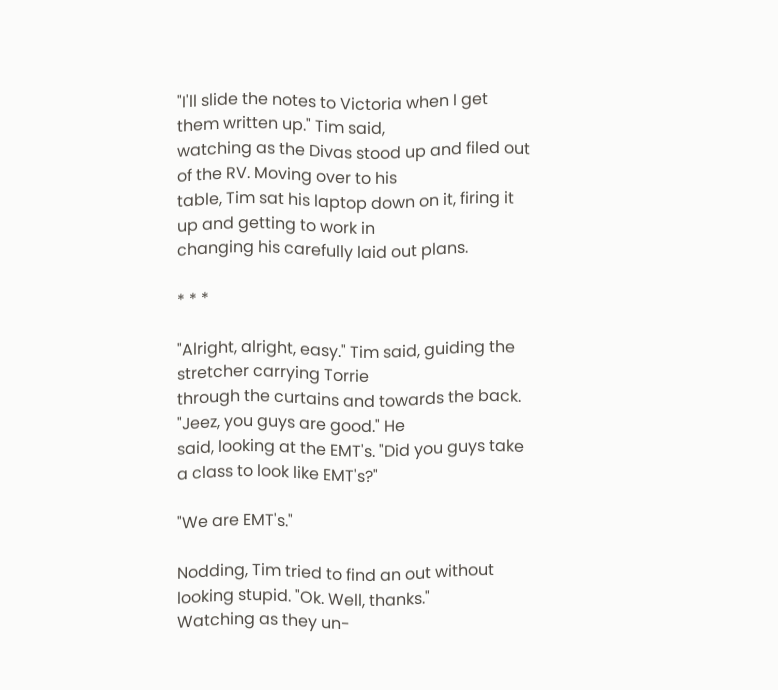"I'll slide the notes to Victoria when I get them written up." Tim said,
watching as the Divas stood up and filed out of the RV. Moving over to his
table, Tim sat his laptop down on it, firing it up and getting to work in
changing his carefully laid out plans.

* * *

"Alright, alright, easy." Tim said, guiding the stretcher carrying Torrie
through the curtains and towards the back. "Jeez, you guys are good." He
said, looking at the EMT's. "Did you guys take a class to look like EMT's?"

"We are EMT's."

Nodding, Tim tried to find an out without looking stupid. "Ok. Well, thanks."
Watching as they un-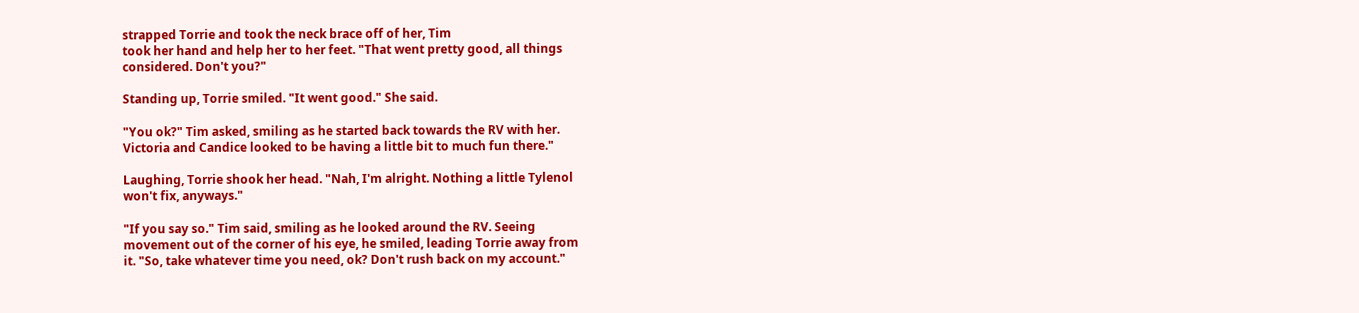strapped Torrie and took the neck brace off of her, Tim
took her hand and help her to her feet. "That went pretty good, all things
considered. Don't you?"

Standing up, Torrie smiled. "It went good." She said.

"You ok?" Tim asked, smiling as he started back towards the RV with her.
Victoria and Candice looked to be having a little bit to much fun there."

Laughing, Torrie shook her head. "Nah, I'm alright. Nothing a little Tylenol
won't fix, anyways."

"If you say so." Tim said, smiling as he looked around the RV. Seeing
movement out of the corner of his eye, he smiled, leading Torrie away from
it. "So, take whatever time you need, ok? Don't rush back on my account."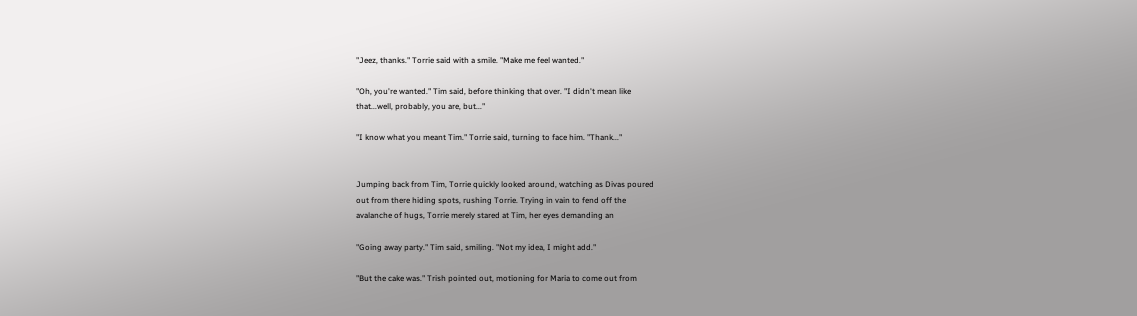"Jeez, thanks." Torrie said with a smile. "Make me feel wanted."

"Oh, you're wanted." Tim said, before thinking that over. "I didn't mean like
that...well, probably, you are, but..."

"I know what you meant Tim." Torrie said, turning to face him. "Thank..."


Jumping back from Tim, Torrie quickly looked around, watching as Divas poured
out from there hiding spots, rushing Torrie. Trying in vain to fend off the
avalanche of hugs, Torrie merely stared at Tim, her eyes demanding an

"Going away party." Tim said, smiling. "Not my idea, I might add."

"But the cake was." Trish pointed out, motioning for Maria to come out from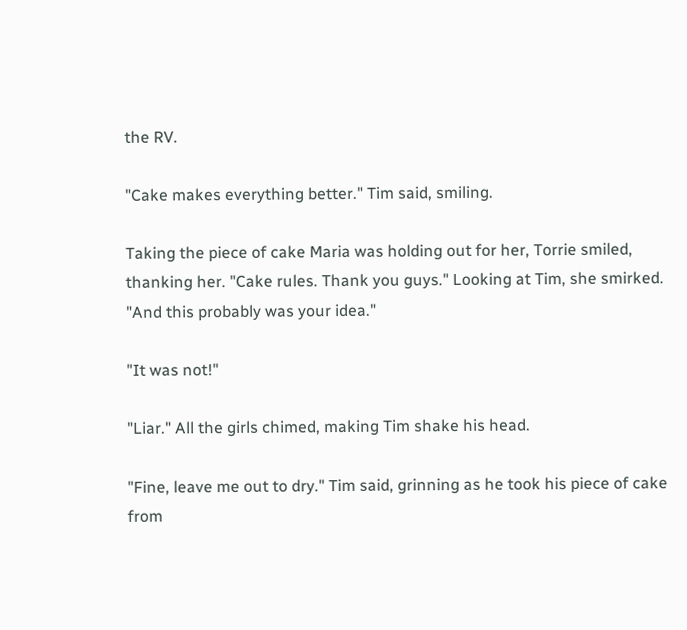the RV.

"Cake makes everything better." Tim said, smiling.

Taking the piece of cake Maria was holding out for her, Torrie smiled,
thanking her. "Cake rules. Thank you guys." Looking at Tim, she smirked.
"And this probably was your idea."

"It was not!"

"Liar." All the girls chimed, making Tim shake his head.

"Fine, leave me out to dry." Tim said, grinning as he took his piece of cake
from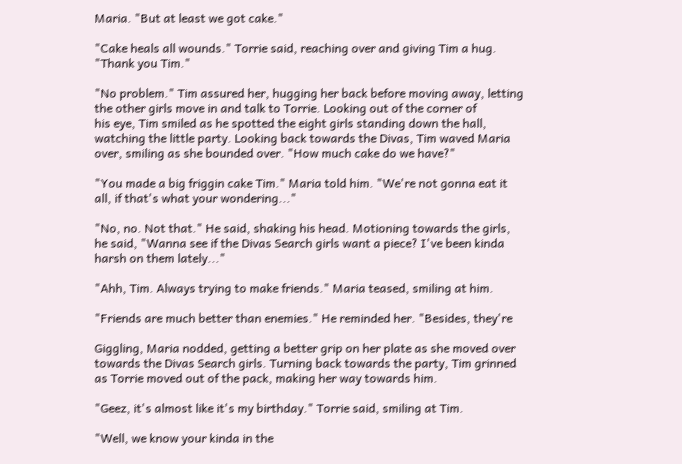Maria. "But at least we got cake."

"Cake heals all wounds." Torrie said, reaching over and giving Tim a hug.
"Thank you Tim."

"No problem." Tim assured her, hugging her back before moving away, letting
the other girls move in and talk to Torrie. Looking out of the corner of
his eye, Tim smiled as he spotted the eight girls standing down the hall,
watching the little party. Looking back towards the Divas, Tim waved Maria
over, smiling as she bounded over. "How much cake do we have?"

"You made a big friggin cake Tim." Maria told him. "We're not gonna eat it
all, if that's what your wondering..."

"No, no. Not that." He said, shaking his head. Motioning towards the girls,
he said, "Wanna see if the Divas Search girls want a piece? I've been kinda
harsh on them lately..."

"Ahh, Tim. Always trying to make friends." Maria teased, smiling at him.

"Friends are much better than enemies." He reminded her. "Besides, they're

Giggling, Maria nodded, getting a better grip on her plate as she moved over
towards the Divas Search girls. Turning back towards the party, Tim grinned
as Torrie moved out of the pack, making her way towards him.

"Geez, it's almost like it's my birthday." Torrie said, smiling at Tim.

"Well, we know your kinda in the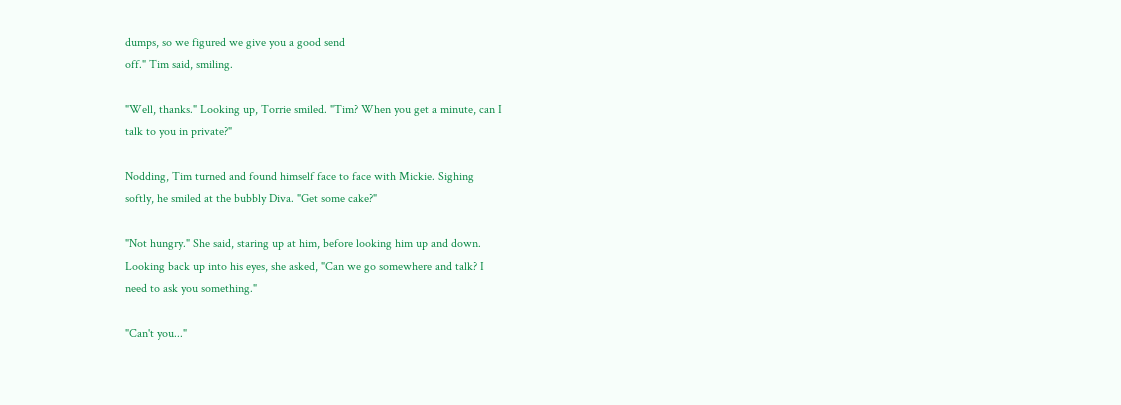dumps, so we figured we give you a good send
off." Tim said, smiling.

"Well, thanks." Looking up, Torrie smiled. "Tim? When you get a minute, can I
talk to you in private?"

Nodding, Tim turned and found himself face to face with Mickie. Sighing
softly, he smiled at the bubbly Diva. "Get some cake?"

"Not hungry." She said, staring up at him, before looking him up and down.
Looking back up into his eyes, she asked, "Can we go somewhere and talk? I
need to ask you something."

"Can't you..."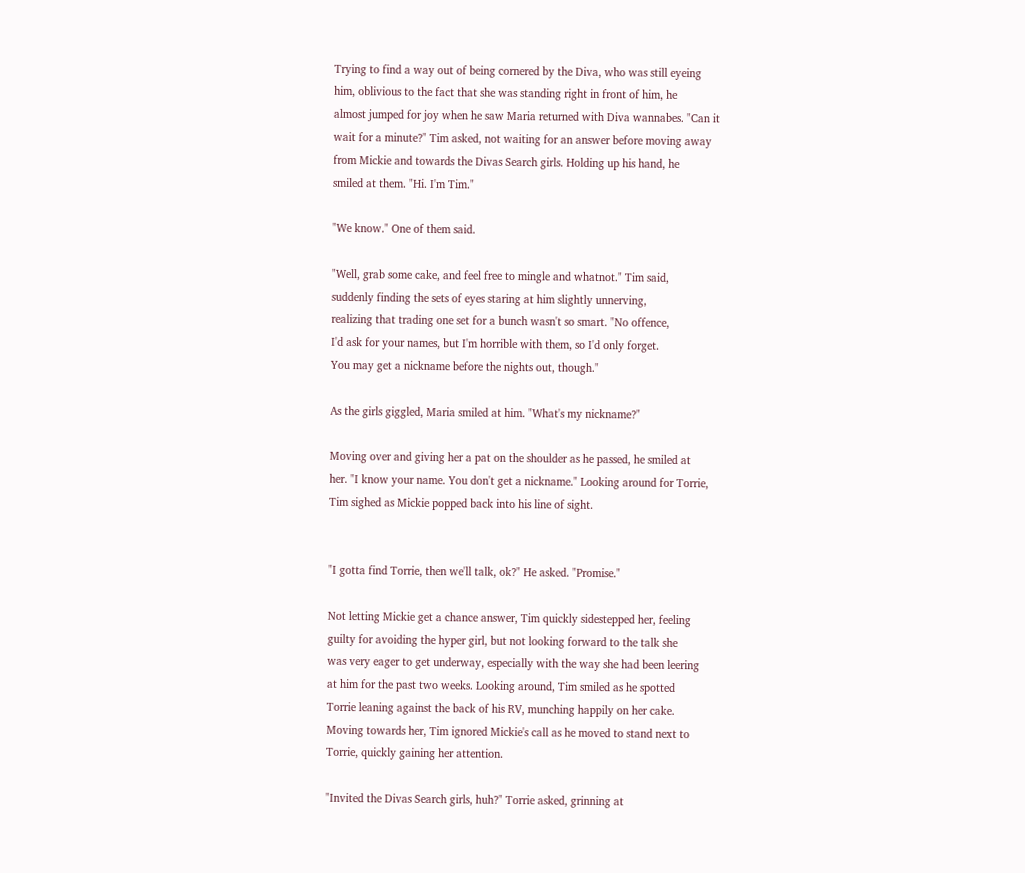Trying to find a way out of being cornered by the Diva, who was still eyeing
him, oblivious to the fact that she was standing right in front of him, he
almost jumped for joy when he saw Maria returned with Diva wannabes. "Can it
wait for a minute?" Tim asked, not waiting for an answer before moving away
from Mickie and towards the Divas Search girls. Holding up his hand, he
smiled at them. "Hi. I'm Tim."

"We know." One of them said.

"Well, grab some cake, and feel free to mingle and whatnot." Tim said,
suddenly finding the sets of eyes staring at him slightly unnerving,
realizing that trading one set for a bunch wasn't so smart. "No offence,
I'd ask for your names, but I'm horrible with them, so I'd only forget.
You may get a nickname before the nights out, though."

As the girls giggled, Maria smiled at him. "What's my nickname?"

Moving over and giving her a pat on the shoulder as he passed, he smiled at
her. "I know your name. You don't get a nickname." Looking around for Torrie,
Tim sighed as Mickie popped back into his line of sight.


"I gotta find Torrie, then we'll talk, ok?" He asked. "Promise."

Not letting Mickie get a chance answer, Tim quickly sidestepped her, feeling
guilty for avoiding the hyper girl, but not looking forward to the talk she
was very eager to get underway, especially with the way she had been leering
at him for the past two weeks. Looking around, Tim smiled as he spotted
Torrie leaning against the back of his RV, munching happily on her cake.
Moving towards her, Tim ignored Mickie's call as he moved to stand next to
Torrie, quickly gaining her attention.

"Invited the Divas Search girls, huh?" Torrie asked, grinning at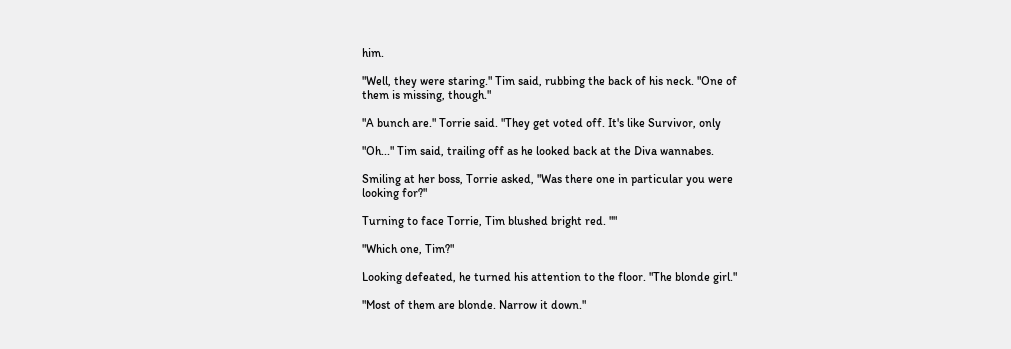him.

"Well, they were staring." Tim said, rubbing the back of his neck. "One of
them is missing, though."

"A bunch are." Torrie said. "They get voted off. It's like Survivor, only

"Oh..." Tim said, trailing off as he looked back at the Diva wannabes.

Smiling at her boss, Torrie asked, "Was there one in particular you were
looking for?"

Turning to face Torrie, Tim blushed bright red. ""

"Which one, Tim?"

Looking defeated, he turned his attention to the floor. "The blonde girl."

"Most of them are blonde. Narrow it down."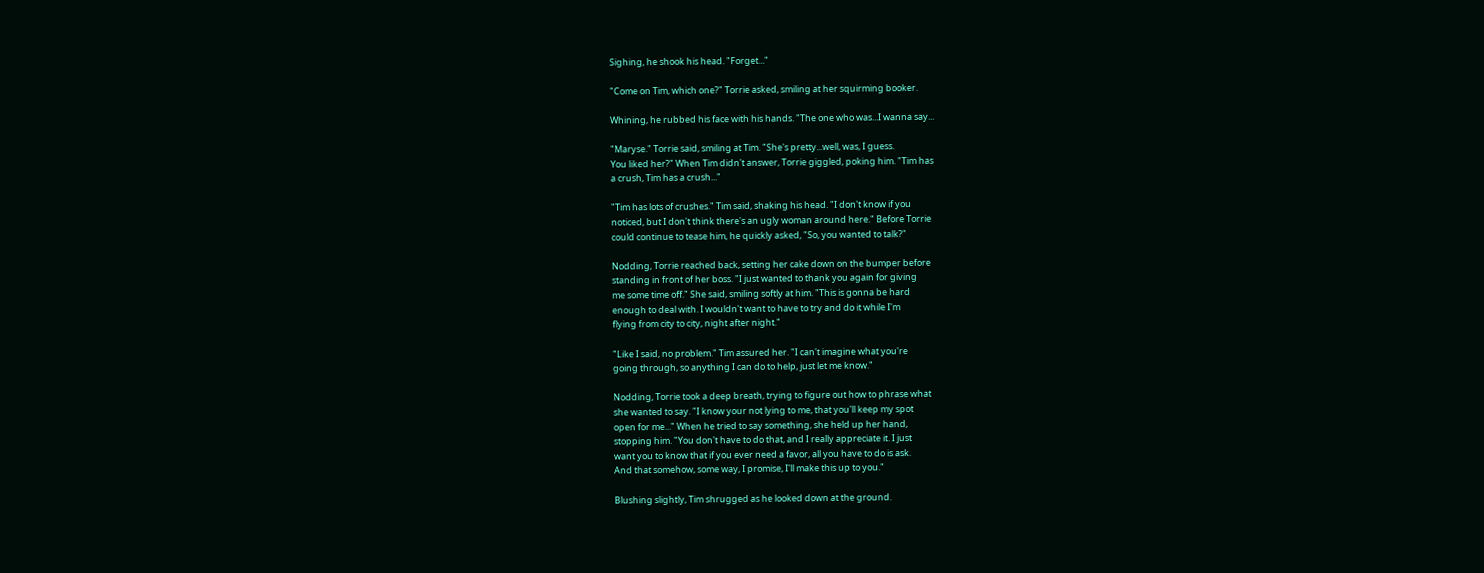Sighing, he shook his head. "Forget..."

"Come on Tim, which one?" Torrie asked, smiling at her squirming booker.

Whining, he rubbed his face with his hands. "The one who was...I wanna say...

"Maryse." Torrie said, smiling at Tim. "She's pretty...well, was, I guess.
You liked her?" When Tim didn't answer, Torrie giggled, poking him. "Tim has
a crush, Tim has a crush..."

"Tim has lots of crushes." Tim said, shaking his head. "I don't know if you
noticed, but I don't think there's an ugly woman around here." Before Torrie
could continue to tease him, he quickly asked, "So, you wanted to talk?"

Nodding, Torrie reached back, setting her cake down on the bumper before
standing in front of her boss. "I just wanted to thank you again for giving
me some time off." She said, smiling softly at him. "This is gonna be hard
enough to deal with. I wouldn't want to have to try and do it while I'm
flying from city to city, night after night."

"Like I said, no problem." Tim assured her. "I can't imagine what you're
going through, so anything I can do to help, just let me know."

Nodding, Torrie took a deep breath, trying to figure out how to phrase what
she wanted to say. "I know your not lying to me, that you'll keep my spot
open for me..." When he tried to say something, she held up her hand,
stopping him. "You don't have to do that, and I really appreciate it. I just
want you to know that if you ever need a favor, all you have to do is ask.
And that somehow, some way, I promise, I'll make this up to you."

Blushing slightly, Tim shrugged as he looked down at the ground.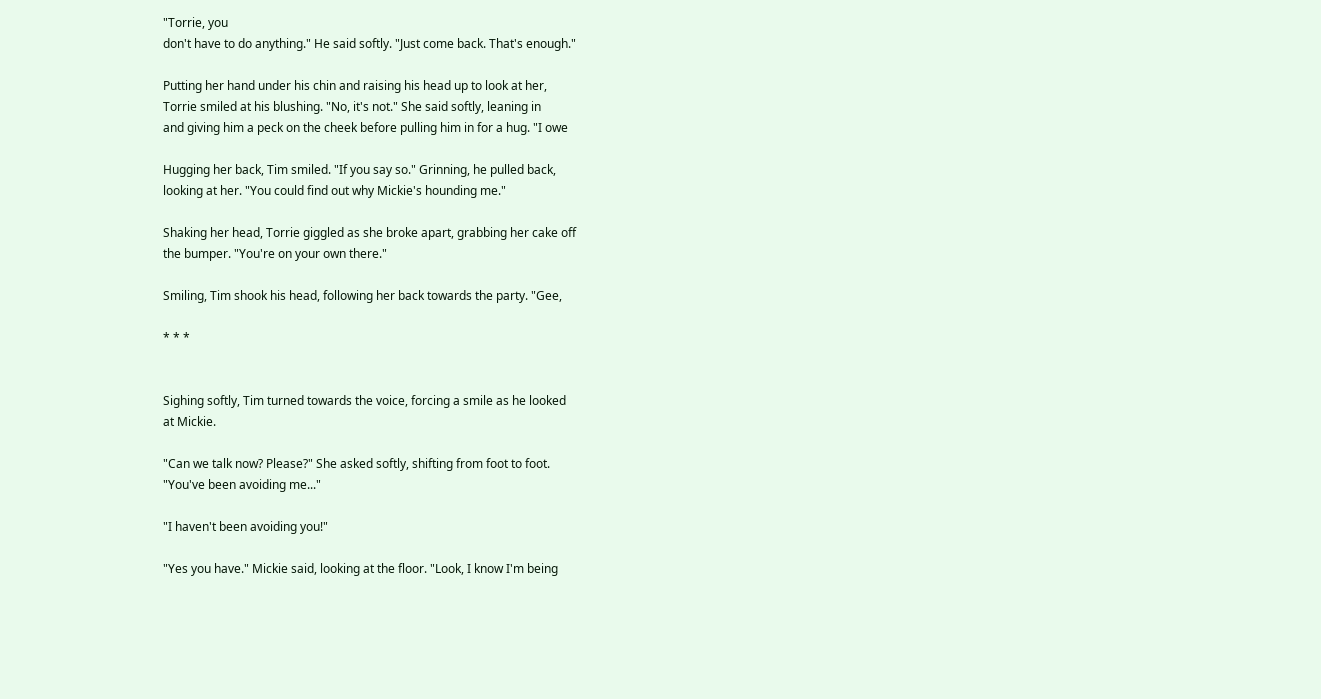"Torrie, you
don't have to do anything." He said softly. "Just come back. That's enough."

Putting her hand under his chin and raising his head up to look at her,
Torrie smiled at his blushing. "No, it's not." She said softly, leaning in
and giving him a peck on the cheek before pulling him in for a hug. "I owe

Hugging her back, Tim smiled. "If you say so." Grinning, he pulled back,
looking at her. "You could find out why Mickie's hounding me."

Shaking her head, Torrie giggled as she broke apart, grabbing her cake off
the bumper. "You're on your own there."

Smiling, Tim shook his head, following her back towards the party. "Gee,

* * *


Sighing softly, Tim turned towards the voice, forcing a smile as he looked
at Mickie.

"Can we talk now? Please?" She asked softly, shifting from foot to foot.
"You've been avoiding me..."

"I haven't been avoiding you!"

"Yes you have." Mickie said, looking at the floor. "Look, I know I'm being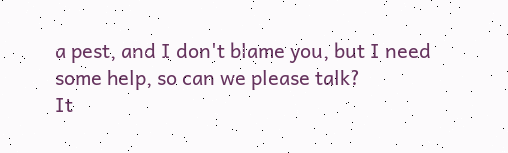a pest, and I don't blame you, but I need some help, so can we please talk?
It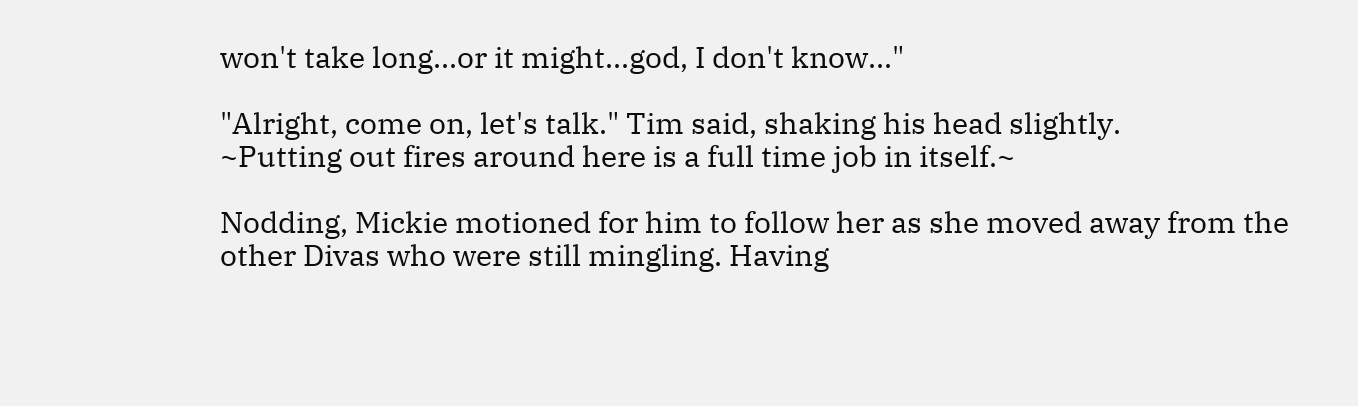won't take long...or it might...god, I don't know..."

"Alright, come on, let's talk." Tim said, shaking his head slightly.
~Putting out fires around here is a full time job in itself.~

Nodding, Mickie motioned for him to follow her as she moved away from the
other Divas who were still mingling. Having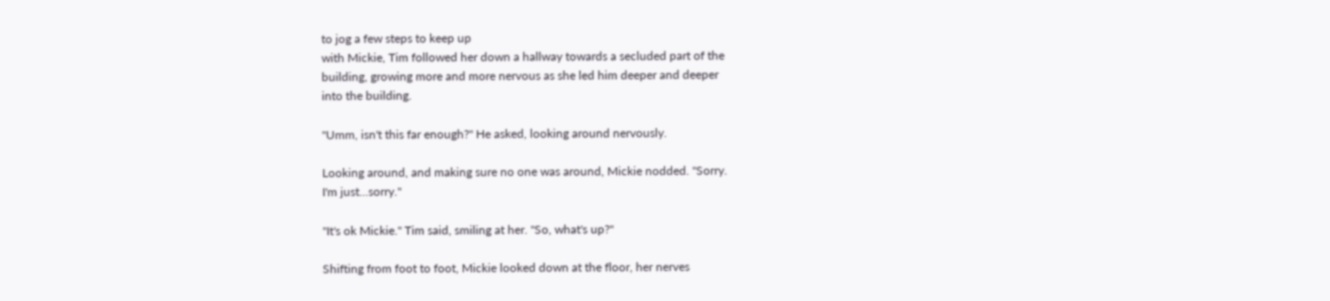to jog a few steps to keep up
with Mickie, Tim followed her down a hallway towards a secluded part of the
building, growing more and more nervous as she led him deeper and deeper
into the building.

"Umm, isn't this far enough?" He asked, looking around nervously.

Looking around, and making sure no one was around, Mickie nodded. "Sorry.
I'm just...sorry."

"It's ok Mickie." Tim said, smiling at her. "So, what's up?"

Shifting from foot to foot, Mickie looked down at the floor, her nerves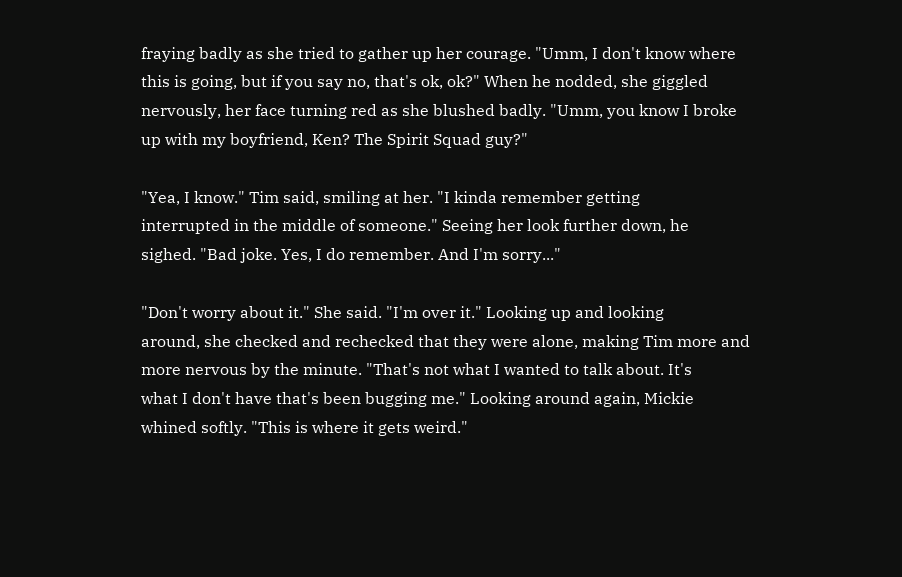fraying badly as she tried to gather up her courage. "Umm, I don't know where
this is going, but if you say no, that's ok, ok?" When he nodded, she giggled
nervously, her face turning red as she blushed badly. "Umm, you know I broke
up with my boyfriend, Ken? The Spirit Squad guy?"

"Yea, I know." Tim said, smiling at her. "I kinda remember getting
interrupted in the middle of someone." Seeing her look further down, he
sighed. "Bad joke. Yes, I do remember. And I'm sorry..."

"Don't worry about it." She said. "I'm over it." Looking up and looking
around, she checked and rechecked that they were alone, making Tim more and
more nervous by the minute. "That's not what I wanted to talk about. It's
what I don't have that's been bugging me." Looking around again, Mickie
whined softly. "This is where it gets weird."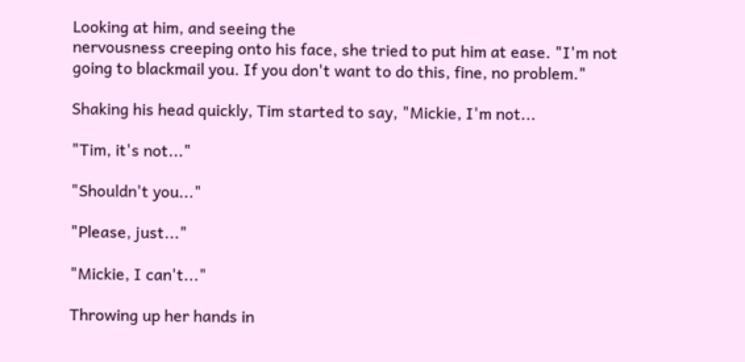Looking at him, and seeing the
nervousness creeping onto his face, she tried to put him at ease. "I'm not
going to blackmail you. If you don't want to do this, fine, no problem."

Shaking his head quickly, Tim started to say, "Mickie, I'm not...

"Tim, it's not..."

"Shouldn't you..."

"Please, just..."

"Mickie, I can't..."

Throwing up her hands in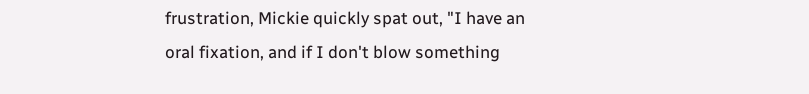frustration, Mickie quickly spat out, "I have an
oral fixation, and if I don't blow something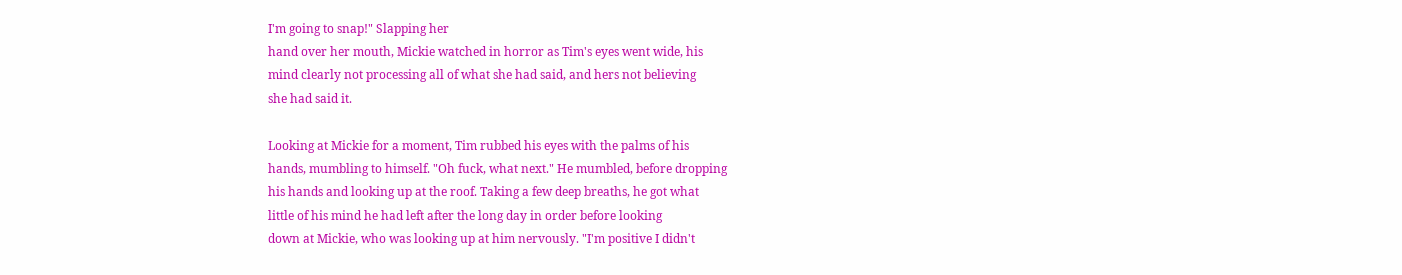I'm going to snap!" Slapping her
hand over her mouth, Mickie watched in horror as Tim's eyes went wide, his
mind clearly not processing all of what she had said, and hers not believing
she had said it.

Looking at Mickie for a moment, Tim rubbed his eyes with the palms of his
hands, mumbling to himself. "Oh fuck, what next." He mumbled, before dropping
his hands and looking up at the roof. Taking a few deep breaths, he got what
little of his mind he had left after the long day in order before looking
down at Mickie, who was looking up at him nervously. "I'm positive I didn't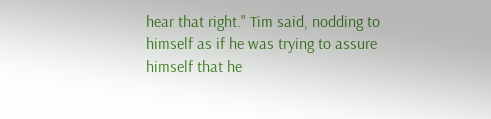hear that right." Tim said, nodding to himself as if he was trying to assure
himself that he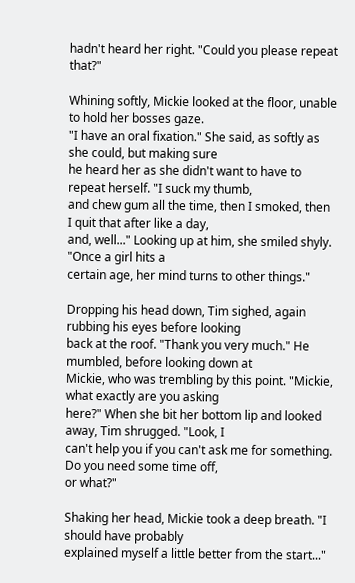hadn't heard her right. "Could you please repeat that?"

Whining softly, Mickie looked at the floor, unable to hold her bosses gaze.
"I have an oral fixation." She said, as softly as she could, but making sure
he heard her as she didn't want to have to repeat herself. "I suck my thumb,
and chew gum all the time, then I smoked, then I quit that after like a day,
and, well..." Looking up at him, she smiled shyly. "Once a girl hits a
certain age, her mind turns to other things."

Dropping his head down, Tim sighed, again rubbing his eyes before looking
back at the roof. "Thank you very much." He mumbled, before looking down at
Mickie, who was trembling by this point. "Mickie, what exactly are you asking
here?" When she bit her bottom lip and looked away, Tim shrugged. "Look, I
can't help you if you can't ask me for something. Do you need some time off,
or what?"

Shaking her head, Mickie took a deep breath. "I should have probably
explained myself a little better from the start..."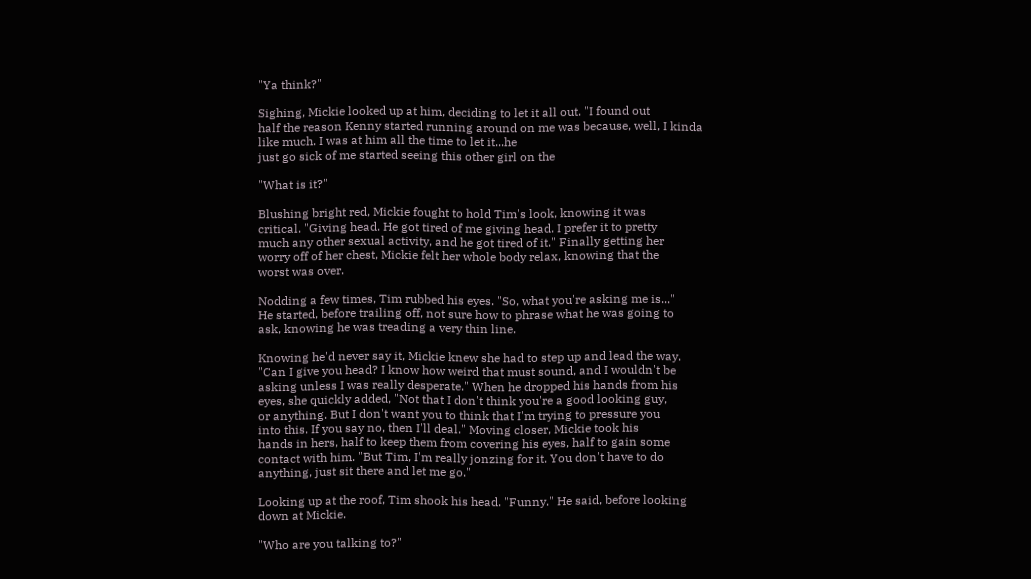"Ya think?"

Sighing, Mickie looked up at him, deciding to let it all out. "I found out
half the reason Kenny started running around on me was because, well, I kinda
like much. I was at him all the time to let it...he
just go sick of me started seeing this other girl on the

"What is it?"

Blushing bright red, Mickie fought to hold Tim's look, knowing it was
critical. "Giving head. He got tired of me giving head. I prefer it to pretty
much any other sexual activity, and he got tired of it." Finally getting her
worry off of her chest, Mickie felt her whole body relax, knowing that the
worst was over.

Nodding a few times, Tim rubbed his eyes. "So, what you're asking me is..."
He started, before trailing off, not sure how to phrase what he was going to
ask, knowing he was treading a very thin line.

Knowing he'd never say it, Mickie knew she had to step up and lead the way.
"Can I give you head? I know how weird that must sound, and I wouldn't be
asking unless I was really desperate." When he dropped his hands from his
eyes, she quickly added, "Not that I don't think you're a good looking guy,
or anything. But I don't want you to think that I'm trying to pressure you
into this. If you say no, then I'll deal." Moving closer, Mickie took his
hands in hers, half to keep them from covering his eyes, half to gain some
contact with him. "But Tim, I'm really jonzing for it. You don't have to do
anything, just sit there and let me go."

Looking up at the roof, Tim shook his head. "Funny." He said, before looking
down at Mickie.

"Who are you talking to?"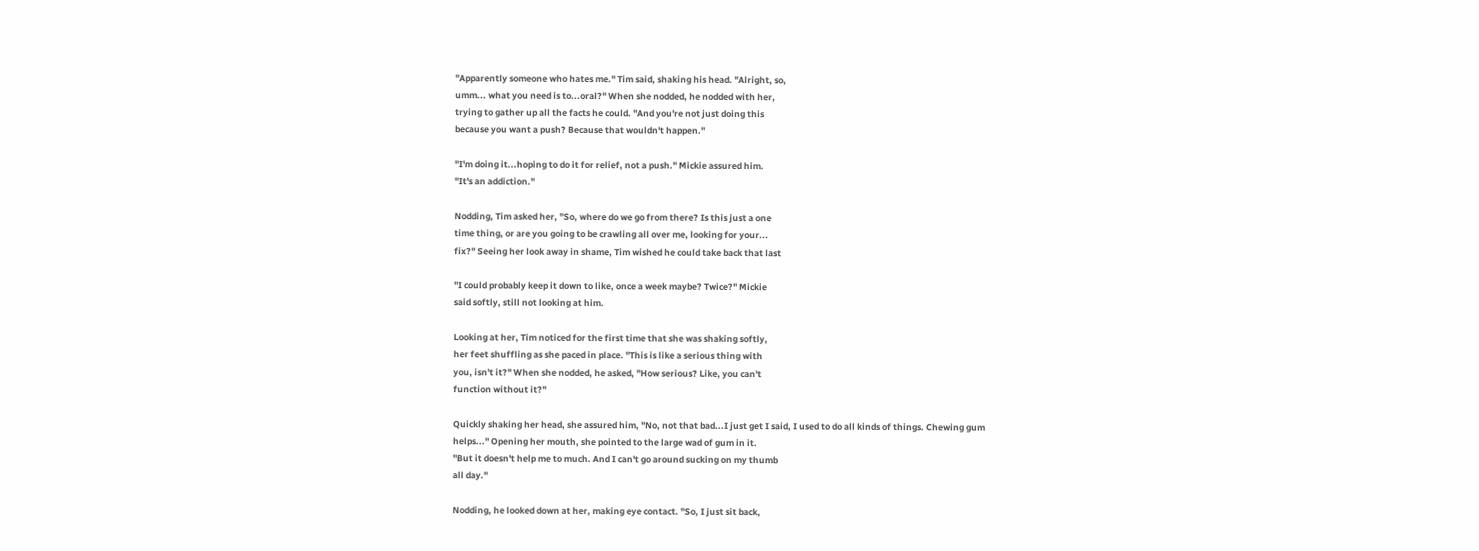"Apparently someone who hates me." Tim said, shaking his head. "Alright, so,
umm... what you need is to...oral?" When she nodded, he nodded with her,
trying to gather up all the facts he could. "And you're not just doing this
because you want a push? Because that wouldn't happen."

"I'm doing it...hoping to do it for relief, not a push." Mickie assured him.
"It's an addiction."

Nodding, Tim asked her, "So, where do we go from there? Is this just a one
time thing, or are you going to be crawling all over me, looking for your...
fix?" Seeing her look away in shame, Tim wished he could take back that last

"I could probably keep it down to like, once a week maybe? Twice?" Mickie
said softly, still not looking at him.

Looking at her, Tim noticed for the first time that she was shaking softly,
her feet shuffling as she paced in place. "This is like a serious thing with
you, isn't it?" When she nodded, he asked, "How serious? Like, you can't
function without it?"

Quickly shaking her head, she assured him, "No, not that bad...I just get I said, I used to do all kinds of things. Chewing gum
helps..." Opening her mouth, she pointed to the large wad of gum in it.
"But it doesn't help me to much. And I can't go around sucking on my thumb
all day."

Nodding, he looked down at her, making eye contact. "So, I just sit back,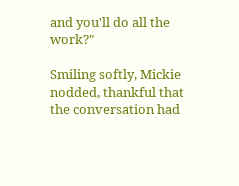and you'll do all the work?"

Smiling softly, Mickie nodded, thankful that the conversation had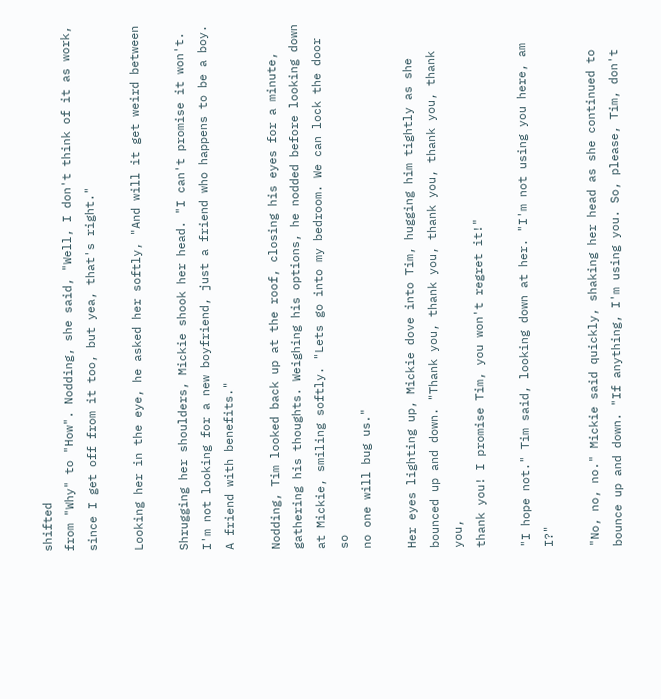shifted
from "Why" to "How". Nodding, she said, "Well, I don't think of it as work,
since I get off from it too, but yea, that's right."

Looking her in the eye, he asked her softly, "And will it get weird between

Shrugging her shoulders, Mickie shook her head. "I can't promise it won't.
I'm not looking for a new boyfriend, just a friend who happens to be a boy.
A friend with benefits."

Nodding, Tim looked back up at the roof, closing his eyes for a minute,
gathering his thoughts. Weighing his options, he nodded before looking down
at Mickie, smiling softly. "Lets go into my bedroom. We can lock the door so
no one will bug us."

Her eyes lighting up, Mickie dove into Tim, hugging him tightly as she
bounced up and down. "Thank you, thank you, thank you, thank you, thank you,
thank you! I promise Tim, you won't regret it!"

"I hope not." Tim said, looking down at her. "I'm not using you here, am I?"

"No, no, no." Mickie said quickly, shaking her head as she continued to
bounce up and down. "If anything, I'm using you. So, please, Tim, don't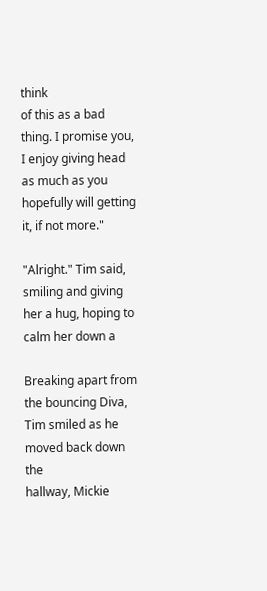think
of this as a bad thing. I promise you, I enjoy giving head as much as you
hopefully will getting it, if not more."

"Alright." Tim said, smiling and giving her a hug, hoping to calm her down a

Breaking apart from the bouncing Diva, Tim smiled as he moved back down the
hallway, Mickie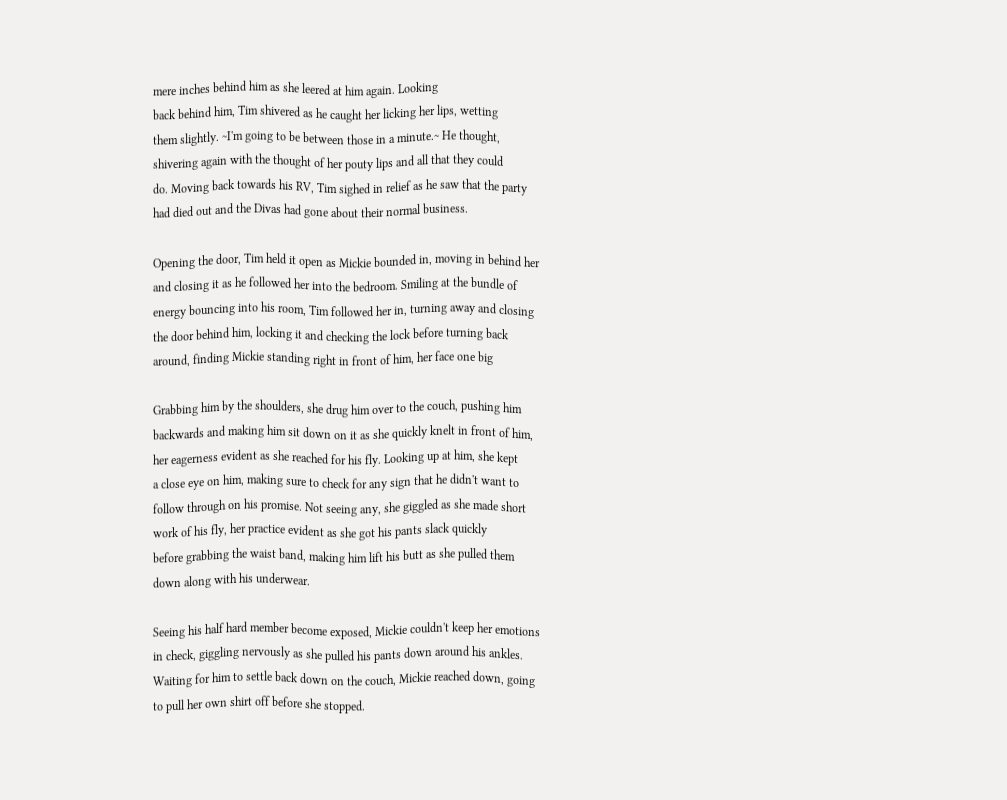mere inches behind him as she leered at him again. Looking
back behind him, Tim shivered as he caught her licking her lips, wetting
them slightly. ~I'm going to be between those in a minute.~ He thought,
shivering again with the thought of her pouty lips and all that they could
do. Moving back towards his RV, Tim sighed in relief as he saw that the party
had died out and the Divas had gone about their normal business.

Opening the door, Tim held it open as Mickie bounded in, moving in behind her
and closing it as he followed her into the bedroom. Smiling at the bundle of
energy bouncing into his room, Tim followed her in, turning away and closing
the door behind him, locking it and checking the lock before turning back
around, finding Mickie standing right in front of him, her face one big

Grabbing him by the shoulders, she drug him over to the couch, pushing him
backwards and making him sit down on it as she quickly knelt in front of him,
her eagerness evident as she reached for his fly. Looking up at him, she kept
a close eye on him, making sure to check for any sign that he didn't want to
follow through on his promise. Not seeing any, she giggled as she made short
work of his fly, her practice evident as she got his pants slack quickly
before grabbing the waist band, making him lift his butt as she pulled them
down along with his underwear.

Seeing his half hard member become exposed, Mickie couldn't keep her emotions
in check, giggling nervously as she pulled his pants down around his ankles.
Waiting for him to settle back down on the couch, Mickie reached down, going
to pull her own shirt off before she stopped.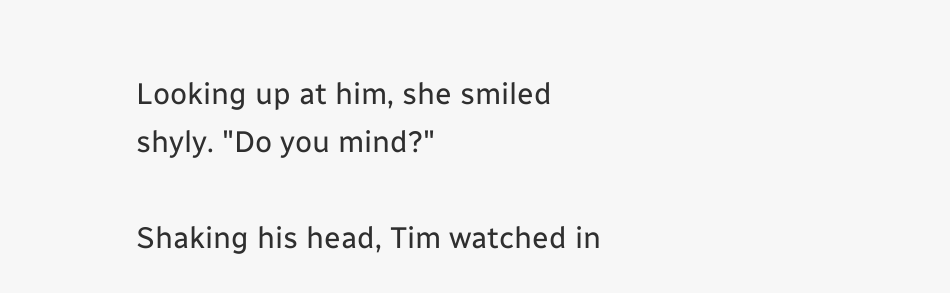Looking up at him, she smiled
shyly. "Do you mind?"

Shaking his head, Tim watched in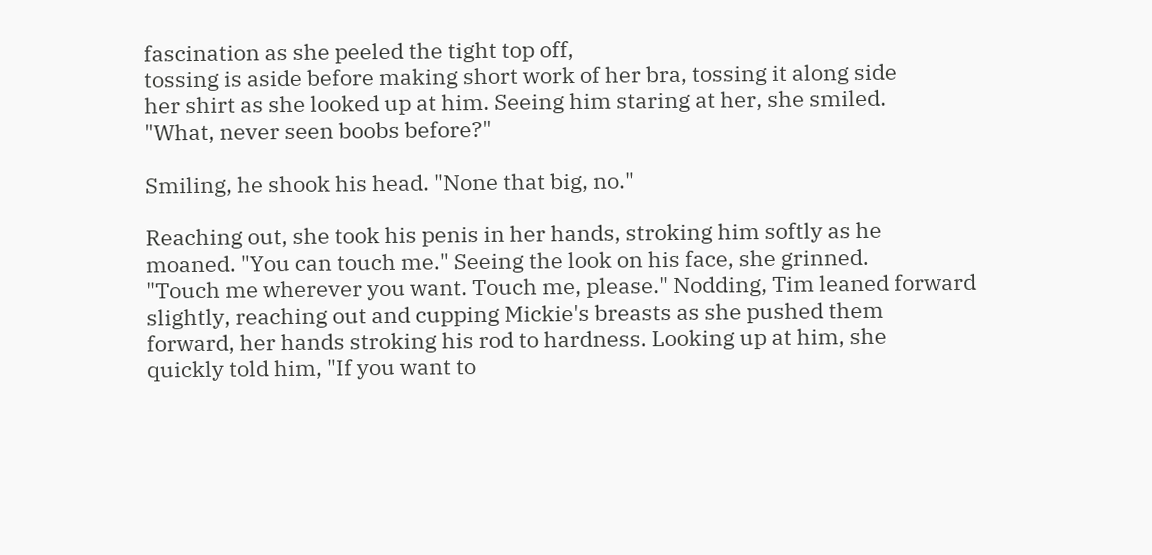fascination as she peeled the tight top off,
tossing is aside before making short work of her bra, tossing it along side
her shirt as she looked up at him. Seeing him staring at her, she smiled.
"What, never seen boobs before?"

Smiling, he shook his head. "None that big, no."

Reaching out, she took his penis in her hands, stroking him softly as he
moaned. "You can touch me." Seeing the look on his face, she grinned.
"Touch me wherever you want. Touch me, please." Nodding, Tim leaned forward
slightly, reaching out and cupping Mickie's breasts as she pushed them
forward, her hands stroking his rod to hardness. Looking up at him, she
quickly told him, "If you want to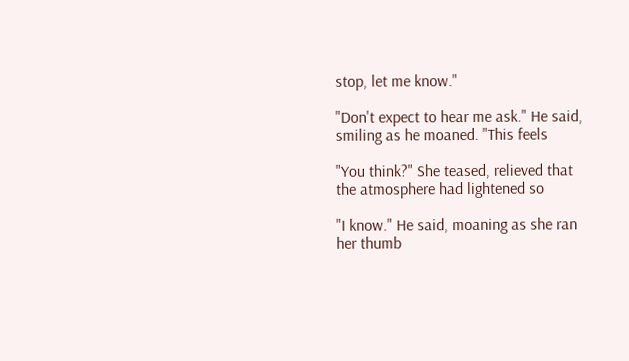stop, let me know."

"Don't expect to hear me ask." He said, smiling as he moaned. "This feels

"You think?" She teased, relieved that the atmosphere had lightened so

"I know." He said, moaning as she ran her thumb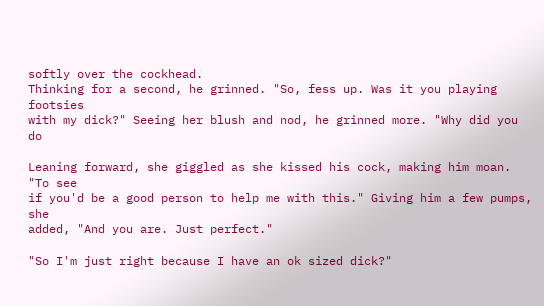softly over the cockhead.
Thinking for a second, he grinned. "So, fess up. Was it you playing footsies
with my dick?" Seeing her blush and nod, he grinned more. "Why did you do

Leaning forward, she giggled as she kissed his cock, making him moan. "To see
if you'd be a good person to help me with this." Giving him a few pumps, she
added, "And you are. Just perfect."

"So I'm just right because I have an ok sized dick?"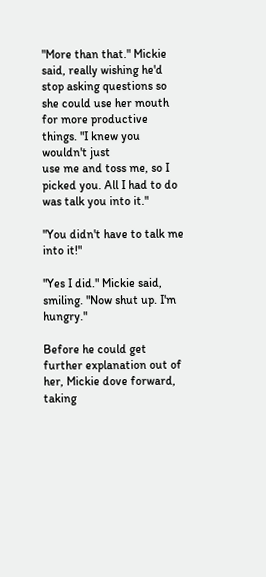"More than that." Mickie said, really wishing he'd stop asking questions so
she could use her mouth for more productive things. "I knew you wouldn't just
use me and toss me, so I picked you. All I had to do was talk you into it."

"You didn't have to talk me into it!"

"Yes I did." Mickie said, smiling. "Now shut up. I'm hungry."

Before he could get further explanation out of her, Mickie dove forward,
taking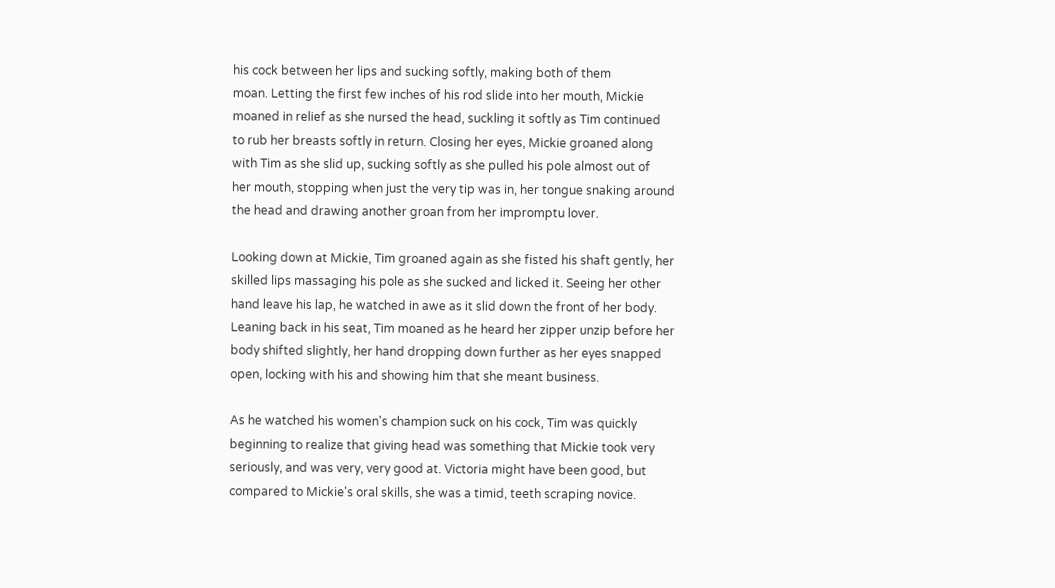his cock between her lips and sucking softly, making both of them
moan. Letting the first few inches of his rod slide into her mouth, Mickie
moaned in relief as she nursed the head, suckling it softly as Tim continued
to rub her breasts softly in return. Closing her eyes, Mickie groaned along
with Tim as she slid up, sucking softly as she pulled his pole almost out of
her mouth, stopping when just the very tip was in, her tongue snaking around
the head and drawing another groan from her impromptu lover.

Looking down at Mickie, Tim groaned again as she fisted his shaft gently, her
skilled lips massaging his pole as she sucked and licked it. Seeing her other
hand leave his lap, he watched in awe as it slid down the front of her body.
Leaning back in his seat, Tim moaned as he heard her zipper unzip before her
body shifted slightly, her hand dropping down further as her eyes snapped
open, locking with his and showing him that she meant business.

As he watched his women's champion suck on his cock, Tim was quickly
beginning to realize that giving head was something that Mickie took very
seriously, and was very, very good at. Victoria might have been good, but
compared to Mickie's oral skills, she was a timid, teeth scraping novice.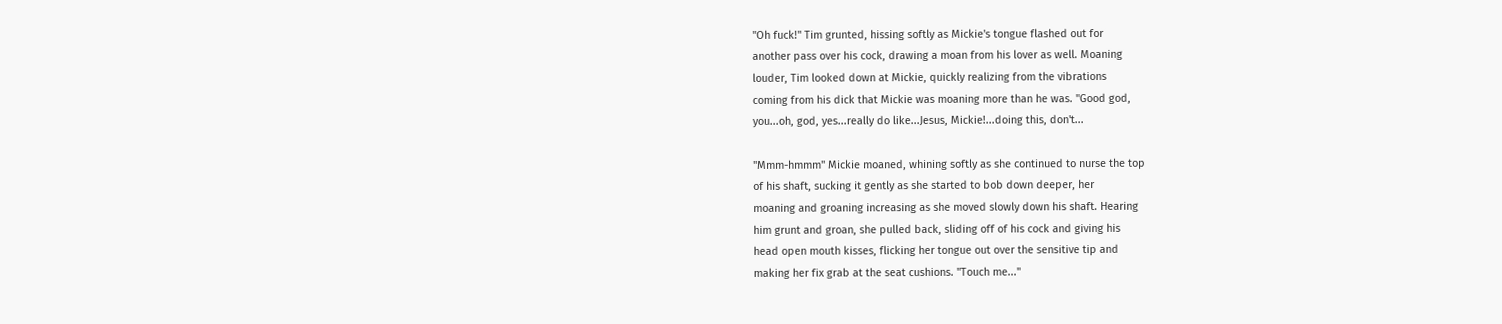"Oh fuck!" Tim grunted, hissing softly as Mickie's tongue flashed out for
another pass over his cock, drawing a moan from his lover as well. Moaning
louder, Tim looked down at Mickie, quickly realizing from the vibrations
coming from his dick that Mickie was moaning more than he was. "Good god,
you...oh, god, yes...really do like...Jesus, Mickie!...doing this, don't...

"Mmm-hmmm" Mickie moaned, whining softly as she continued to nurse the top
of his shaft, sucking it gently as she started to bob down deeper, her
moaning and groaning increasing as she moved slowly down his shaft. Hearing
him grunt and groan, she pulled back, sliding off of his cock and giving his
head open mouth kisses, flicking her tongue out over the sensitive tip and
making her fix grab at the seat cushions. "Touch me..."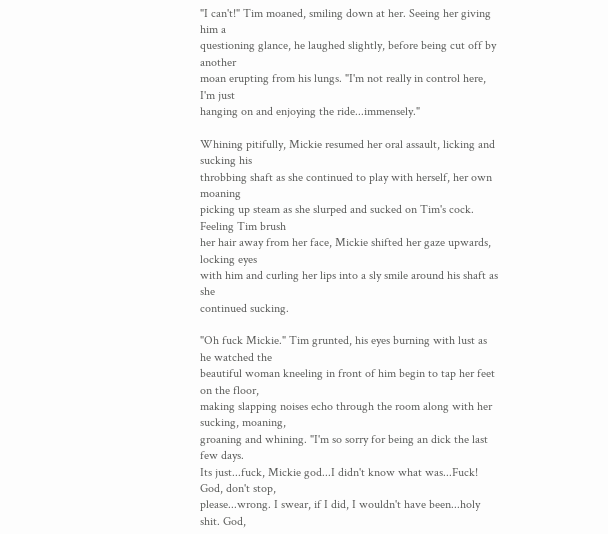"I can't!" Tim moaned, smiling down at her. Seeing her giving him a
questioning glance, he laughed slightly, before being cut off by another
moan erupting from his lungs. "I'm not really in control here, I'm just
hanging on and enjoying the ride...immensely."

Whining pitifully, Mickie resumed her oral assault, licking and sucking his
throbbing shaft as she continued to play with herself, her own moaning
picking up steam as she slurped and sucked on Tim's cock. Feeling Tim brush
her hair away from her face, Mickie shifted her gaze upwards, locking eyes
with him and curling her lips into a sly smile around his shaft as she
continued sucking.

"Oh fuck Mickie." Tim grunted, his eyes burning with lust as he watched the
beautiful woman kneeling in front of him begin to tap her feet on the floor,
making slapping noises echo through the room along with her sucking, moaning,
groaning and whining. "I'm so sorry for being an dick the last few days.
Its just...fuck, Mickie god...I didn't know what was...Fuck! God, don't stop,
please...wrong. I swear, if I did, I wouldn't have been...holy shit. God,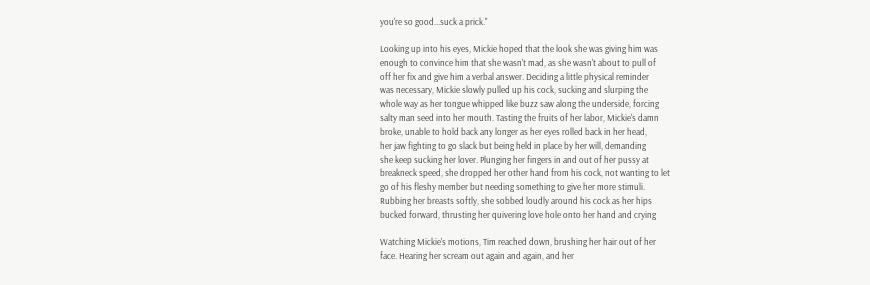you're so good...suck a prick."

Looking up into his eyes, Mickie hoped that the look she was giving him was
enough to convince him that she wasn't mad, as she wasn't about to pull of
off her fix and give him a verbal answer. Deciding a little physical reminder
was necessary, Mickie slowly pulled up his cock, sucking and slurping the
whole way as her tongue whipped like buzz saw along the underside, forcing
salty man seed into her mouth. Tasting the fruits of her labor, Mickie's damn
broke, unable to hold back any longer as her eyes rolled back in her head,
her jaw fighting to go slack but being held in place by her will, demanding
she keep sucking her lover. Plunging her fingers in and out of her pussy at
breakneck speed, she dropped her other hand from his cock, not wanting to let
go of his fleshy member but needing something to give her more stimuli.
Rubbing her breasts softly, she sobbed loudly around his cock as her hips
bucked forward, thrusting her quivering love hole onto her hand and crying

Watching Mickie's motions, Tim reached down, brushing her hair out of her
face. Hearing her scream out again and again, and her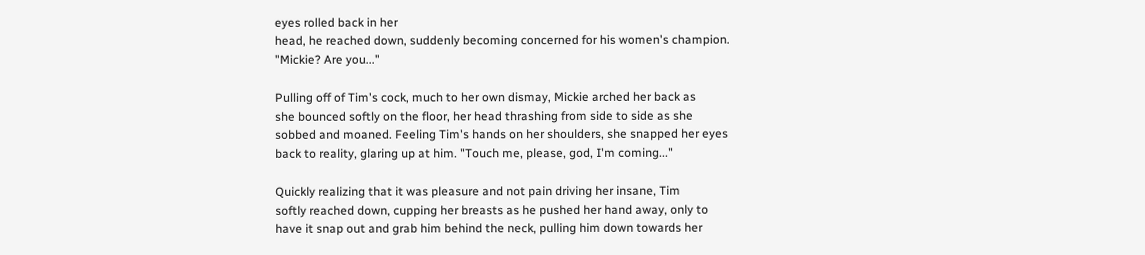eyes rolled back in her
head, he reached down, suddenly becoming concerned for his women's champion.
"Mickie? Are you..."

Pulling off of Tim's cock, much to her own dismay, Mickie arched her back as
she bounced softly on the floor, her head thrashing from side to side as she
sobbed and moaned. Feeling Tim's hands on her shoulders, she snapped her eyes
back to reality, glaring up at him. "Touch me, please, god, I'm coming..."

Quickly realizing that it was pleasure and not pain driving her insane, Tim
softly reached down, cupping her breasts as he pushed her hand away, only to
have it snap out and grab him behind the neck, pulling him down towards her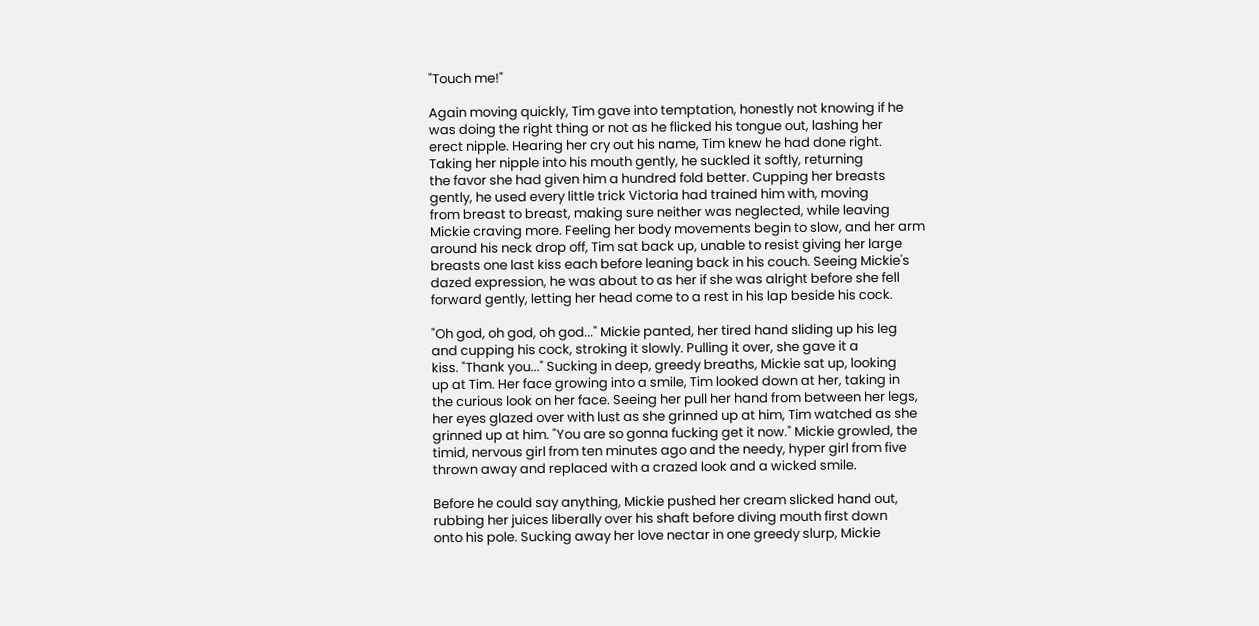"Touch me!"

Again moving quickly, Tim gave into temptation, honestly not knowing if he
was doing the right thing or not as he flicked his tongue out, lashing her
erect nipple. Hearing her cry out his name, Tim knew he had done right.
Taking her nipple into his mouth gently, he suckled it softly, returning
the favor she had given him a hundred fold better. Cupping her breasts
gently, he used every little trick Victoria had trained him with, moving
from breast to breast, making sure neither was neglected, while leaving
Mickie craving more. Feeling her body movements begin to slow, and her arm
around his neck drop off, Tim sat back up, unable to resist giving her large
breasts one last kiss each before leaning back in his couch. Seeing Mickie's
dazed expression, he was about to as her if she was alright before she fell
forward gently, letting her head come to a rest in his lap beside his cock.

"Oh god, oh god, oh god..." Mickie panted, her tired hand sliding up his leg
and cupping his cock, stroking it slowly. Pulling it over, she gave it a
kiss. "Thank you..." Sucking in deep, greedy breaths, Mickie sat up, looking
up at Tim. Her face growing into a smile, Tim looked down at her, taking in
the curious look on her face. Seeing her pull her hand from between her legs,
her eyes glazed over with lust as she grinned up at him, Tim watched as she
grinned up at him. "You are so gonna fucking get it now." Mickie growled, the
timid, nervous girl from ten minutes ago and the needy, hyper girl from five
thrown away and replaced with a crazed look and a wicked smile.

Before he could say anything, Mickie pushed her cream slicked hand out,
rubbing her juices liberally over his shaft before diving mouth first down
onto his pole. Sucking away her love nectar in one greedy slurp, Mickie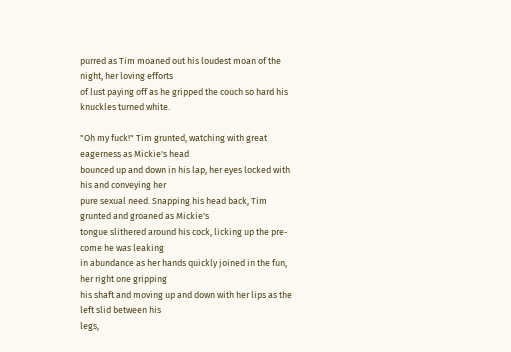purred as Tim moaned out his loudest moan of the night, her loving efforts
of lust paying off as he gripped the couch so hard his knuckles turned white.

"Oh my fuck!" Tim grunted, watching with great eagerness as Mickie's head
bounced up and down in his lap, her eyes locked with his and conveying her
pure sexual need. Snapping his head back, Tim grunted and groaned as Mickie's
tongue slithered around his cock, licking up the pre-come he was leaking
in abundance as her hands quickly joined in the fun, her right one gripping
his shaft and moving up and down with her lips as the left slid between his
legs,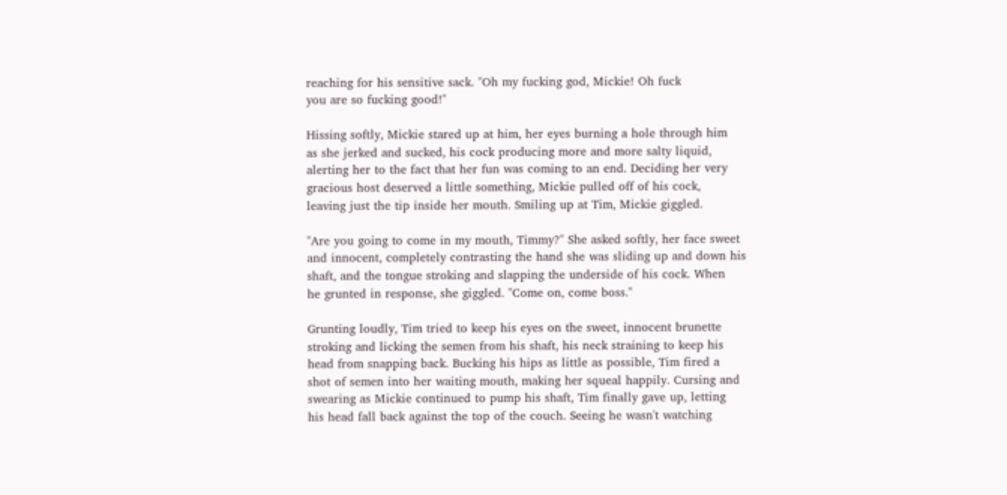reaching for his sensitive sack. "Oh my fucking god, Mickie! Oh fuck
you are so fucking good!"

Hissing softly, Mickie stared up at him, her eyes burning a hole through him
as she jerked and sucked, his cock producing more and more salty liquid,
alerting her to the fact that her fun was coming to an end. Deciding her very
gracious host deserved a little something, Mickie pulled off of his cock,
leaving just the tip inside her mouth. Smiling up at Tim, Mickie giggled.

"Are you going to come in my mouth, Timmy?" She asked softly, her face sweet
and innocent, completely contrasting the hand she was sliding up and down his
shaft, and the tongue stroking and slapping the underside of his cock. When
he grunted in response, she giggled. "Come on, come boss."

Grunting loudly, Tim tried to keep his eyes on the sweet, innocent brunette
stroking and licking the semen from his shaft, his neck straining to keep his
head from snapping back. Bucking his hips as little as possible, Tim fired a
shot of semen into her waiting mouth, making her squeal happily. Cursing and
swearing as Mickie continued to pump his shaft, Tim finally gave up, letting
his head fall back against the top of the couch. Seeing he wasn't watching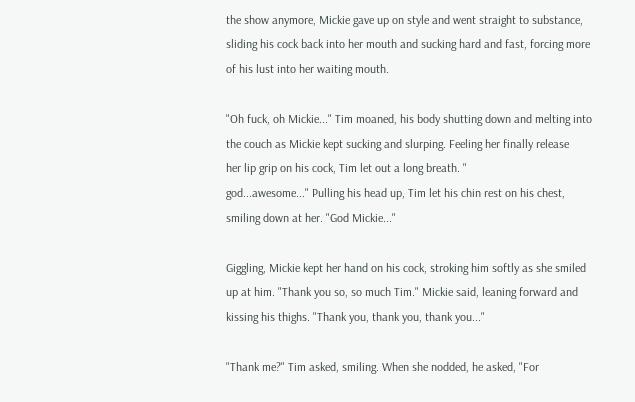the show anymore, Mickie gave up on style and went straight to substance,
sliding his cock back into her mouth and sucking hard and fast, forcing more
of his lust into her waiting mouth.

"Oh fuck, oh Mickie..." Tim moaned, his body shutting down and melting into
the couch as Mickie kept sucking and slurping. Feeling her finally release
her lip grip on his cock, Tim let out a long breath. "
god...awesome..." Pulling his head up, Tim let his chin rest on his chest,
smiling down at her. "God Mickie..."

Giggling, Mickie kept her hand on his cock, stroking him softly as she smiled
up at him. "Thank you so, so much Tim." Mickie said, leaning forward and
kissing his thighs. "Thank you, thank you, thank you..."

"Thank me?" Tim asked, smiling. When she nodded, he asked, "For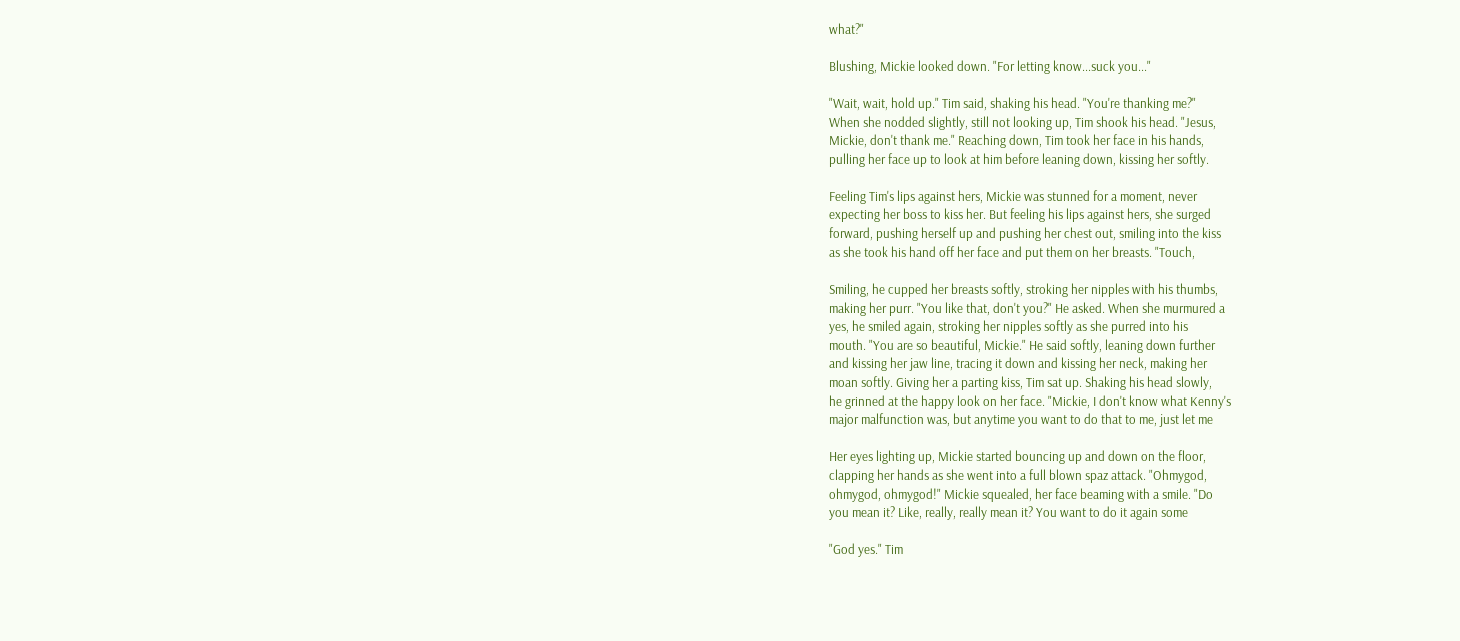what?"

Blushing, Mickie looked down. "For letting know...suck you..."

"Wait, wait, hold up." Tim said, shaking his head. "You're thanking me?"
When she nodded slightly, still not looking up, Tim shook his head. "Jesus,
Mickie, don't thank me." Reaching down, Tim took her face in his hands,
pulling her face up to look at him before leaning down, kissing her softly.

Feeling Tim's lips against hers, Mickie was stunned for a moment, never
expecting her boss to kiss her. But feeling his lips against hers, she surged
forward, pushing herself up and pushing her chest out, smiling into the kiss
as she took his hand off her face and put them on her breasts. "Touch,

Smiling, he cupped her breasts softly, stroking her nipples with his thumbs,
making her purr. "You like that, don't you?" He asked. When she murmured a
yes, he smiled again, stroking her nipples softly as she purred into his
mouth. "You are so beautiful, Mickie." He said softly, leaning down further
and kissing her jaw line, tracing it down and kissing her neck, making her
moan softly. Giving her a parting kiss, Tim sat up. Shaking his head slowly,
he grinned at the happy look on her face. "Mickie, I don't know what Kenny's
major malfunction was, but anytime you want to do that to me, just let me

Her eyes lighting up, Mickie started bouncing up and down on the floor,
clapping her hands as she went into a full blown spaz attack. "Ohmygod,
ohmygod, ohmygod!" Mickie squealed, her face beaming with a smile. "Do
you mean it? Like, really, really mean it? You want to do it again some

"God yes." Tim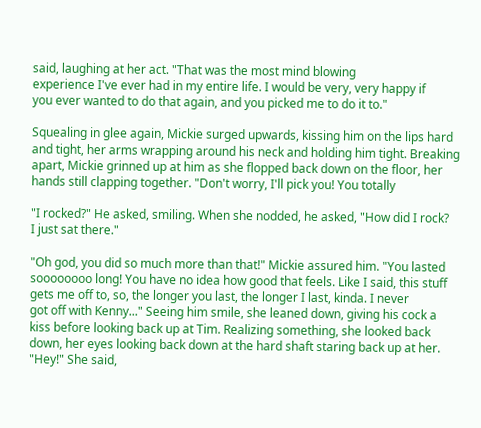said, laughing at her act. "That was the most mind blowing
experience I've ever had in my entire life. I would be very, very happy if
you ever wanted to do that again, and you picked me to do it to."

Squealing in glee again, Mickie surged upwards, kissing him on the lips hard
and tight, her arms wrapping around his neck and holding him tight. Breaking
apart, Mickie grinned up at him as she flopped back down on the floor, her
hands still clapping together. "Don't worry, I'll pick you! You totally

"I rocked?" He asked, smiling. When she nodded, he asked, "How did I rock?
I just sat there."

"Oh god, you did so much more than that!" Mickie assured him. "You lasted
soooooooo long! You have no idea how good that feels. Like I said, this stuff
gets me off to, so, the longer you last, the longer I last, kinda. I never
got off with Kenny..." Seeing him smile, she leaned down, giving his cock a
kiss before looking back up at Tim. Realizing something, she looked back
down, her eyes looking back down at the hard shaft staring back up at her.
"Hey!" She said,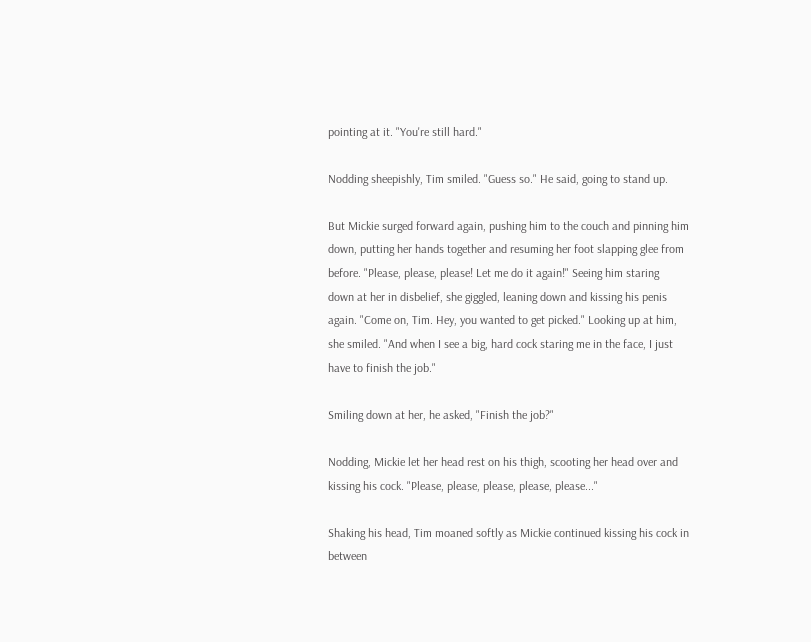pointing at it. "You're still hard."

Nodding sheepishly, Tim smiled. "Guess so." He said, going to stand up.

But Mickie surged forward again, pushing him to the couch and pinning him
down, putting her hands together and resuming her foot slapping glee from
before. "Please, please, please! Let me do it again!" Seeing him staring
down at her in disbelief, she giggled, leaning down and kissing his penis
again. "Come on, Tim. Hey, you wanted to get picked." Looking up at him,
she smiled. "And when I see a big, hard cock staring me in the face, I just
have to finish the job."

Smiling down at her, he asked, "Finish the job?"

Nodding, Mickie let her head rest on his thigh, scooting her head over and
kissing his cock. "Please, please, please, please, please..."

Shaking his head, Tim moaned softly as Mickie continued kissing his cock in
between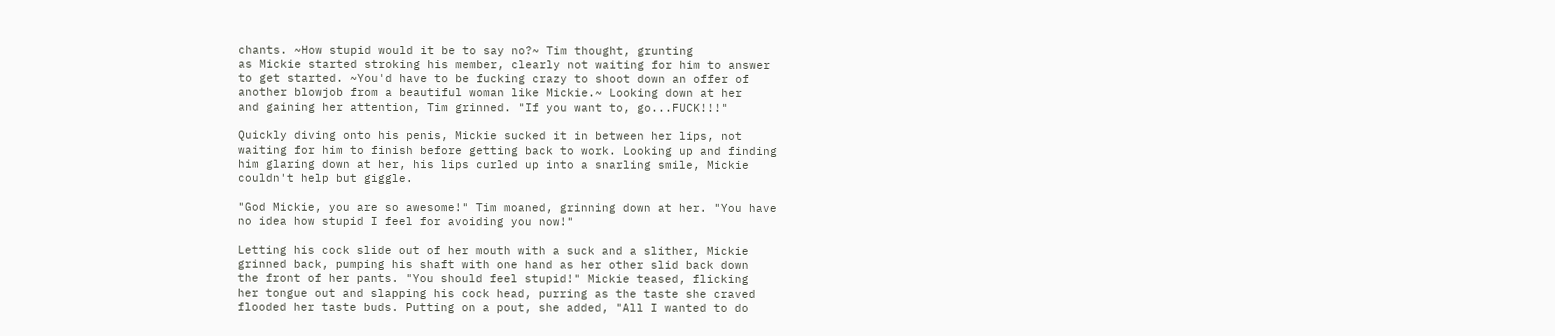chants. ~How stupid would it be to say no?~ Tim thought, grunting
as Mickie started stroking his member, clearly not waiting for him to answer
to get started. ~You'd have to be fucking crazy to shoot down an offer of
another blowjob from a beautiful woman like Mickie.~ Looking down at her
and gaining her attention, Tim grinned. "If you want to, go...FUCK!!!"

Quickly diving onto his penis, Mickie sucked it in between her lips, not
waiting for him to finish before getting back to work. Looking up and finding
him glaring down at her, his lips curled up into a snarling smile, Mickie
couldn't help but giggle.

"God Mickie, you are so awesome!" Tim moaned, grinning down at her. "You have
no idea how stupid I feel for avoiding you now!"

Letting his cock slide out of her mouth with a suck and a slither, Mickie
grinned back, pumping his shaft with one hand as her other slid back down
the front of her pants. "You should feel stupid!" Mickie teased, flicking
her tongue out and slapping his cock head, purring as the taste she craved
flooded her taste buds. Putting on a pout, she added, "All I wanted to do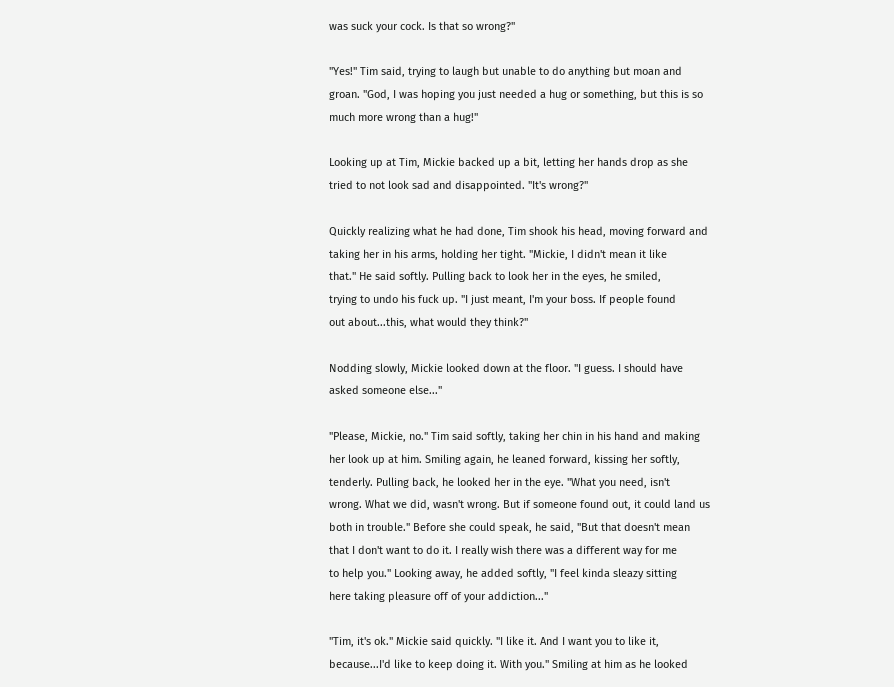was suck your cock. Is that so wrong?"

"Yes!" Tim said, trying to laugh but unable to do anything but moan and
groan. "God, I was hoping you just needed a hug or something, but this is so
much more wrong than a hug!"

Looking up at Tim, Mickie backed up a bit, letting her hands drop as she
tried to not look sad and disappointed. "It's wrong?"

Quickly realizing what he had done, Tim shook his head, moving forward and
taking her in his arms, holding her tight. "Mickie, I didn't mean it like
that." He said softly. Pulling back to look her in the eyes, he smiled,
trying to undo his fuck up. "I just meant, I'm your boss. If people found
out about...this, what would they think?"

Nodding slowly, Mickie looked down at the floor. "I guess. I should have
asked someone else..."

"Please, Mickie, no." Tim said softly, taking her chin in his hand and making
her look up at him. Smiling again, he leaned forward, kissing her softly,
tenderly. Pulling back, he looked her in the eye. "What you need, isn't
wrong. What we did, wasn't wrong. But if someone found out, it could land us
both in trouble." Before she could speak, he said, "But that doesn't mean
that I don't want to do it. I really wish there was a different way for me
to help you." Looking away, he added softly, "I feel kinda sleazy sitting
here taking pleasure off of your addiction..."

"Tim, it's ok." Mickie said quickly. "I like it. And I want you to like it,
because...I'd like to keep doing it. With you." Smiling at him as he looked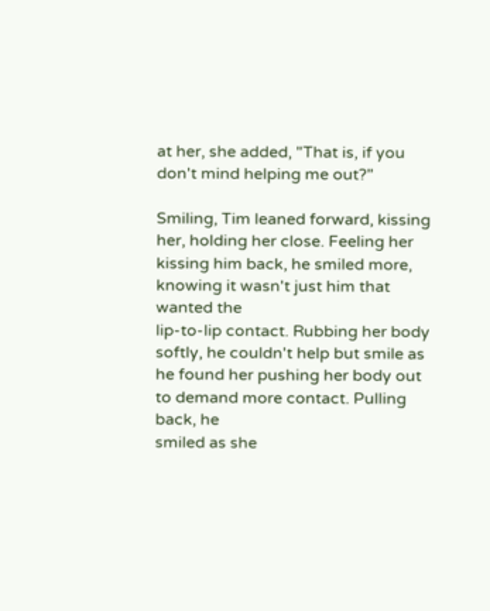at her, she added, "That is, if you don't mind helping me out?"

Smiling, Tim leaned forward, kissing her, holding her close. Feeling her
kissing him back, he smiled more, knowing it wasn't just him that wanted the
lip-to-lip contact. Rubbing her body softly, he couldn't help but smile as
he found her pushing her body out to demand more contact. Pulling back, he
smiled as she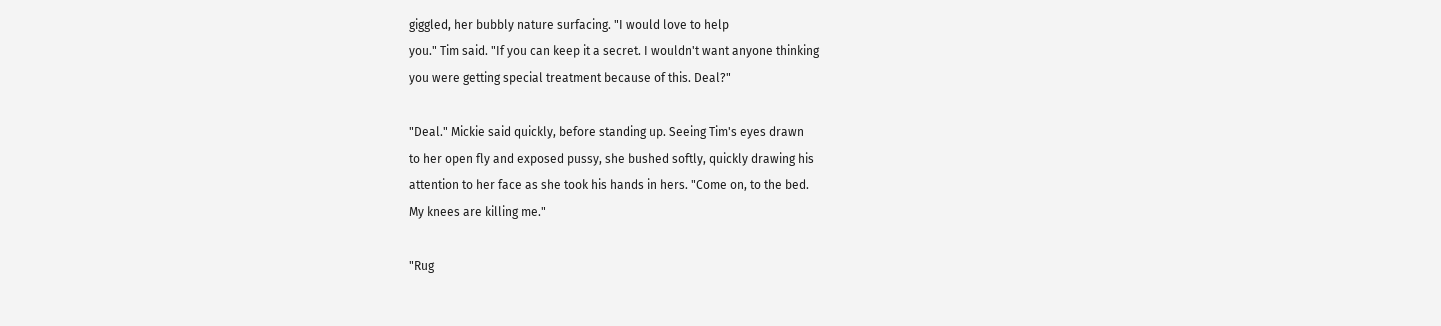giggled, her bubbly nature surfacing. "I would love to help
you." Tim said. "If you can keep it a secret. I wouldn't want anyone thinking
you were getting special treatment because of this. Deal?"

"Deal." Mickie said quickly, before standing up. Seeing Tim's eyes drawn
to her open fly and exposed pussy, she bushed softly, quickly drawing his
attention to her face as she took his hands in hers. "Come on, to the bed.
My knees are killing me."

"Rug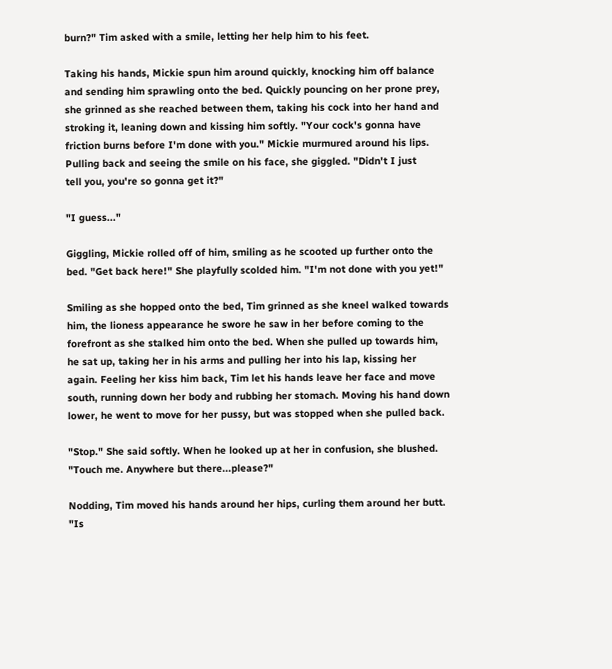burn?" Tim asked with a smile, letting her help him to his feet.

Taking his hands, Mickie spun him around quickly, knocking him off balance
and sending him sprawling onto the bed. Quickly pouncing on her prone prey,
she grinned as she reached between them, taking his cock into her hand and
stroking it, leaning down and kissing him softly. "Your cock's gonna have
friction burns before I'm done with you." Mickie murmured around his lips.
Pulling back and seeing the smile on his face, she giggled. "Didn't I just
tell you, you're so gonna get it?"

"I guess..."

Giggling, Mickie rolled off of him, smiling as he scooted up further onto the
bed. "Get back here!" She playfully scolded him. "I'm not done with you yet!"

Smiling as she hopped onto the bed, Tim grinned as she kneel walked towards
him, the lioness appearance he swore he saw in her before coming to the
forefront as she stalked him onto the bed. When she pulled up towards him,
he sat up, taking her in his arms and pulling her into his lap, kissing her
again. Feeling her kiss him back, Tim let his hands leave her face and move
south, running down her body and rubbing her stomach. Moving his hand down
lower, he went to move for her pussy, but was stopped when she pulled back.

"Stop." She said softly. When he looked up at her in confusion, she blushed.
"Touch me. Anywhere but there...please?"

Nodding, Tim moved his hands around her hips, curling them around her butt.
"Is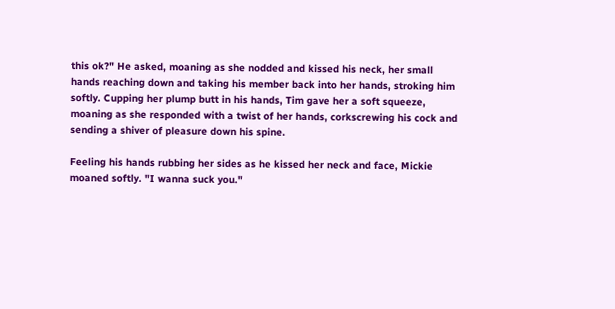this ok?" He asked, moaning as she nodded and kissed his neck, her small
hands reaching down and taking his member back into her hands, stroking him
softly. Cupping her plump butt in his hands, Tim gave her a soft squeeze,
moaning as she responded with a twist of her hands, corkscrewing his cock and
sending a shiver of pleasure down his spine.

Feeling his hands rubbing her sides as he kissed her neck and face, Mickie
moaned softly. "I wanna suck you."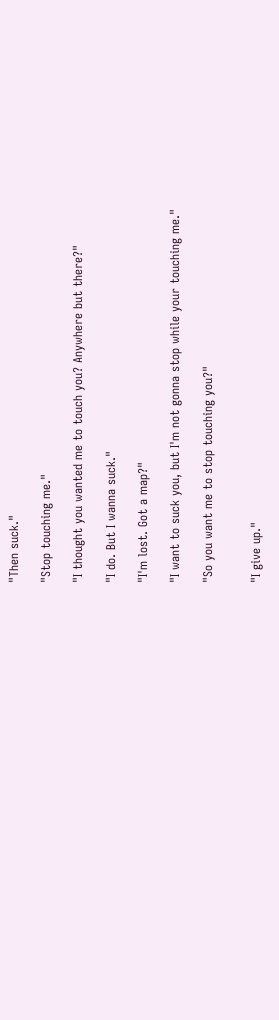"Then suck."

"Stop touching me."

"I thought you wanted me to touch you? Anywhere but there?"

"I do. But I wanna suck."

"I'm lost. Got a map?"

"I want to suck you, but I'm not gonna stop while your touching me."

"So you want me to stop touching you?"


"I give up."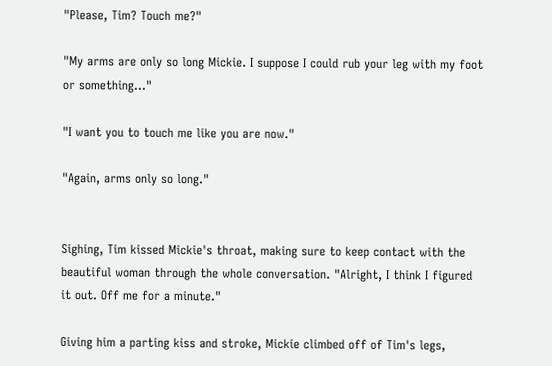"Please, Tim? Touch me?"

"My arms are only so long Mickie. I suppose I could rub your leg with my foot
or something..."

"I want you to touch me like you are now."

"Again, arms only so long."


Sighing, Tim kissed Mickie's throat, making sure to keep contact with the
beautiful woman through the whole conversation. "Alright, I think I figured
it out. Off me for a minute."

Giving him a parting kiss and stroke, Mickie climbed off of Tim's legs,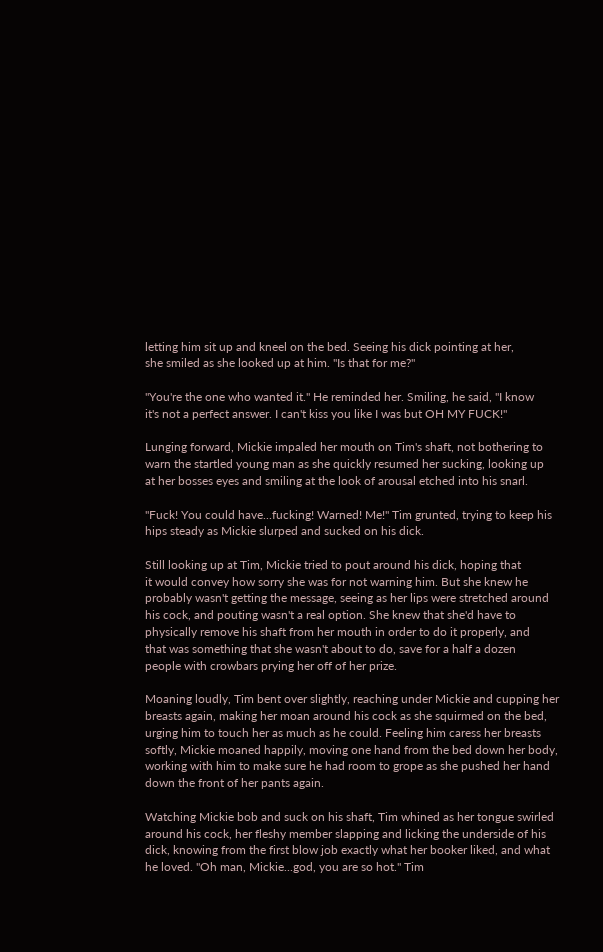letting him sit up and kneel on the bed. Seeing his dick pointing at her,
she smiled as she looked up at him. "Is that for me?"

"You're the one who wanted it." He reminded her. Smiling, he said, "I know
it's not a perfect answer. I can't kiss you like I was but OH MY FUCK!"

Lunging forward, Mickie impaled her mouth on Tim's shaft, not bothering to
warn the startled young man as she quickly resumed her sucking, looking up
at her bosses eyes and smiling at the look of arousal etched into his snarl.

"Fuck! You could have...fucking! Warned! Me!" Tim grunted, trying to keep his
hips steady as Mickie slurped and sucked on his dick.

Still looking up at Tim, Mickie tried to pout around his dick, hoping that
it would convey how sorry she was for not warning him. But she knew he
probably wasn't getting the message, seeing as her lips were stretched around
his cock, and pouting wasn't a real option. She knew that she'd have to
physically remove his shaft from her mouth in order to do it properly, and
that was something that she wasn't about to do, save for a half a dozen
people with crowbars prying her off of her prize.

Moaning loudly, Tim bent over slightly, reaching under Mickie and cupping her
breasts again, making her moan around his cock as she squirmed on the bed,
urging him to touch her as much as he could. Feeling him caress her breasts
softly, Mickie moaned happily, moving one hand from the bed down her body,
working with him to make sure he had room to grope as she pushed her hand
down the front of her pants again.

Watching Mickie bob and suck on his shaft, Tim whined as her tongue swirled
around his cock, her fleshy member slapping and licking the underside of his
dick, knowing from the first blow job exactly what her booker liked, and what
he loved. "Oh man, Mickie...god, you are so hot." Tim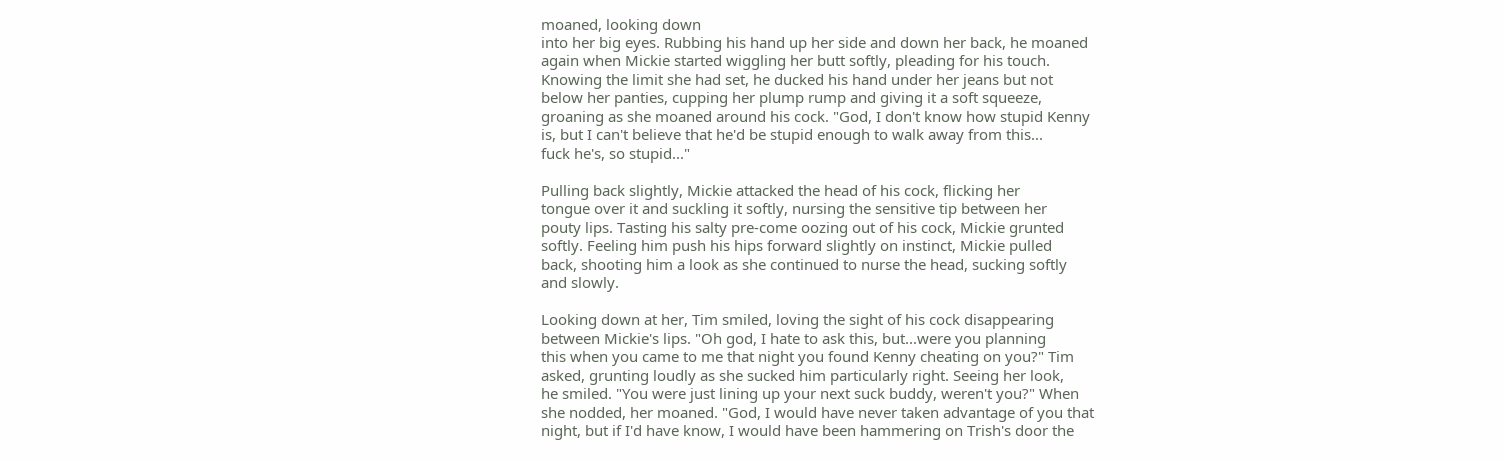moaned, looking down
into her big eyes. Rubbing his hand up her side and down her back, he moaned
again when Mickie started wiggling her butt softly, pleading for his touch.
Knowing the limit she had set, he ducked his hand under her jeans but not
below her panties, cupping her plump rump and giving it a soft squeeze,
groaning as she moaned around his cock. "God, I don't know how stupid Kenny
is, but I can't believe that he'd be stupid enough to walk away from this...
fuck he's, so stupid..."

Pulling back slightly, Mickie attacked the head of his cock, flicking her
tongue over it and suckling it softly, nursing the sensitive tip between her
pouty lips. Tasting his salty pre-come oozing out of his cock, Mickie grunted
softly. Feeling him push his hips forward slightly on instinct, Mickie pulled
back, shooting him a look as she continued to nurse the head, sucking softly
and slowly.

Looking down at her, Tim smiled, loving the sight of his cock disappearing
between Mickie's lips. "Oh god, I hate to ask this, but...were you planning
this when you came to me that night you found Kenny cheating on you?" Tim
asked, grunting loudly as she sucked him particularly right. Seeing her look,
he smiled. "You were just lining up your next suck buddy, weren't you?" When
she nodded, her moaned. "God, I would have never taken advantage of you that
night, but if I'd have know, I would have been hammering on Trish's door the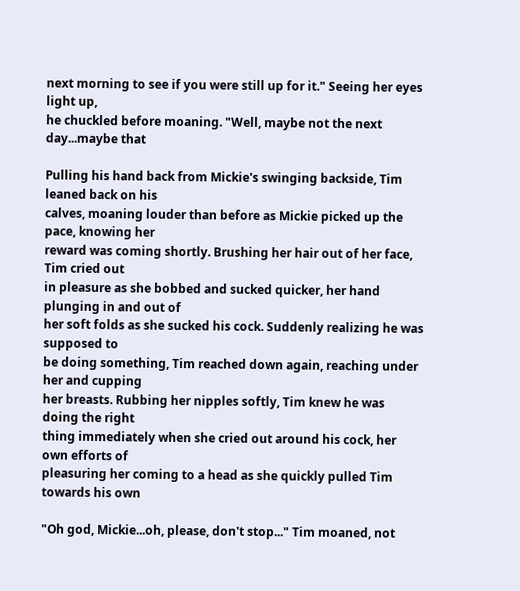next morning to see if you were still up for it." Seeing her eyes light up,
he chuckled before moaning. "Well, maybe not the next day...maybe that

Pulling his hand back from Mickie's swinging backside, Tim leaned back on his
calves, moaning louder than before as Mickie picked up the pace, knowing her
reward was coming shortly. Brushing her hair out of her face, Tim cried out
in pleasure as she bobbed and sucked quicker, her hand plunging in and out of
her soft folds as she sucked his cock. Suddenly realizing he was supposed to
be doing something, Tim reached down again, reaching under her and cupping
her breasts. Rubbing her nipples softly, Tim knew he was doing the right
thing immediately when she cried out around his cock, her own efforts of
pleasuring her coming to a head as she quickly pulled Tim towards his own

"Oh god, Mickie...oh, please, don't stop..." Tim moaned, not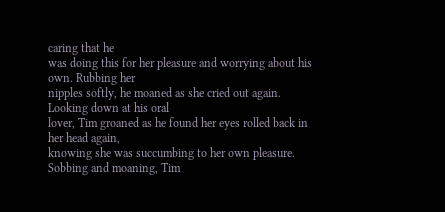caring that he
was doing this for her pleasure and worrying about his own. Rubbing her
nipples softly, he moaned as she cried out again. Looking down at his oral
lover, Tim groaned as he found her eyes rolled back in her head again,
knowing she was succumbing to her own pleasure. Sobbing and moaning, Tim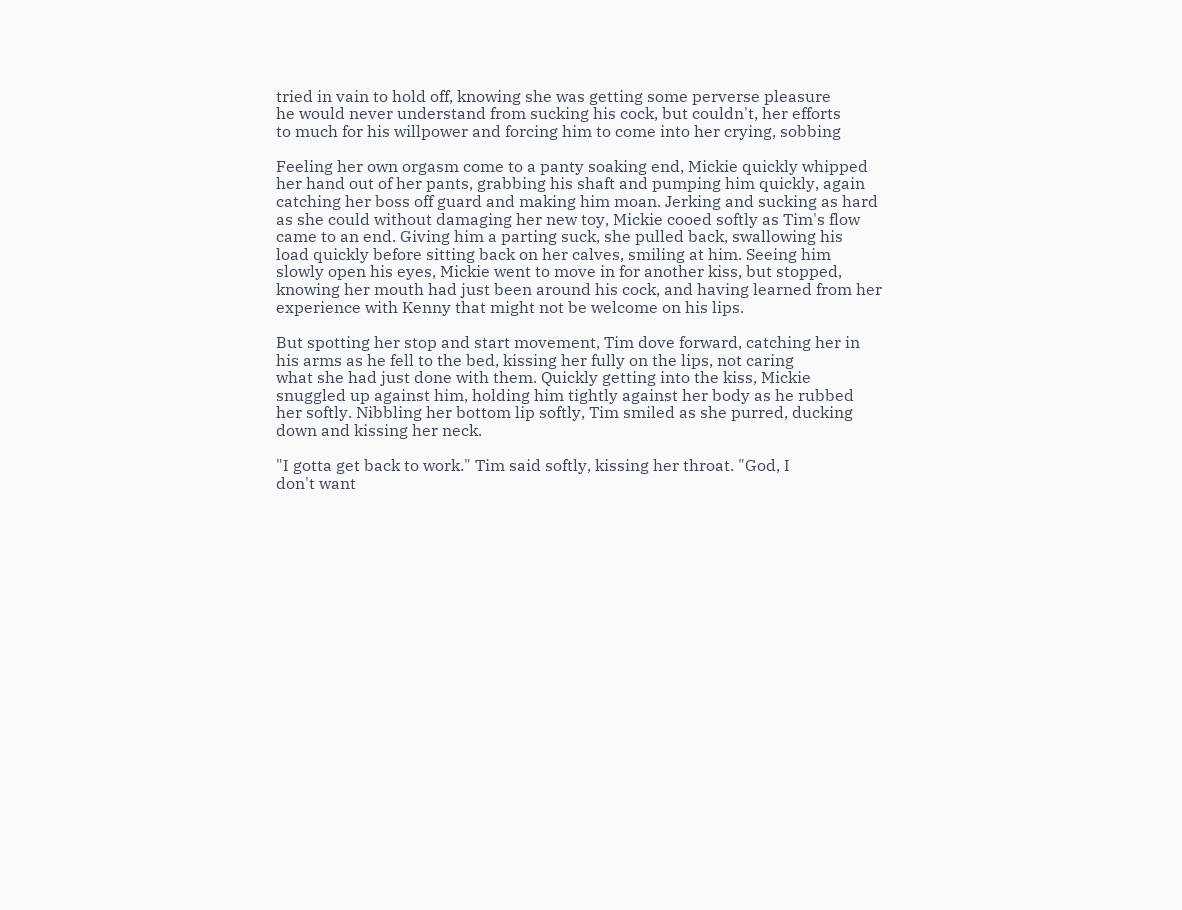tried in vain to hold off, knowing she was getting some perverse pleasure
he would never understand from sucking his cock, but couldn't, her efforts
to much for his willpower and forcing him to come into her crying, sobbing

Feeling her own orgasm come to a panty soaking end, Mickie quickly whipped
her hand out of her pants, grabbing his shaft and pumping him quickly, again
catching her boss off guard and making him moan. Jerking and sucking as hard
as she could without damaging her new toy, Mickie cooed softly as Tim's flow
came to an end. Giving him a parting suck, she pulled back, swallowing his
load quickly before sitting back on her calves, smiling at him. Seeing him
slowly open his eyes, Mickie went to move in for another kiss, but stopped,
knowing her mouth had just been around his cock, and having learned from her
experience with Kenny that might not be welcome on his lips.

But spotting her stop and start movement, Tim dove forward, catching her in
his arms as he fell to the bed, kissing her fully on the lips, not caring
what she had just done with them. Quickly getting into the kiss, Mickie
snuggled up against him, holding him tightly against her body as he rubbed
her softly. Nibbling her bottom lip softly, Tim smiled as she purred, ducking
down and kissing her neck.

"I gotta get back to work." Tim said softly, kissing her throat. "God, I
don't want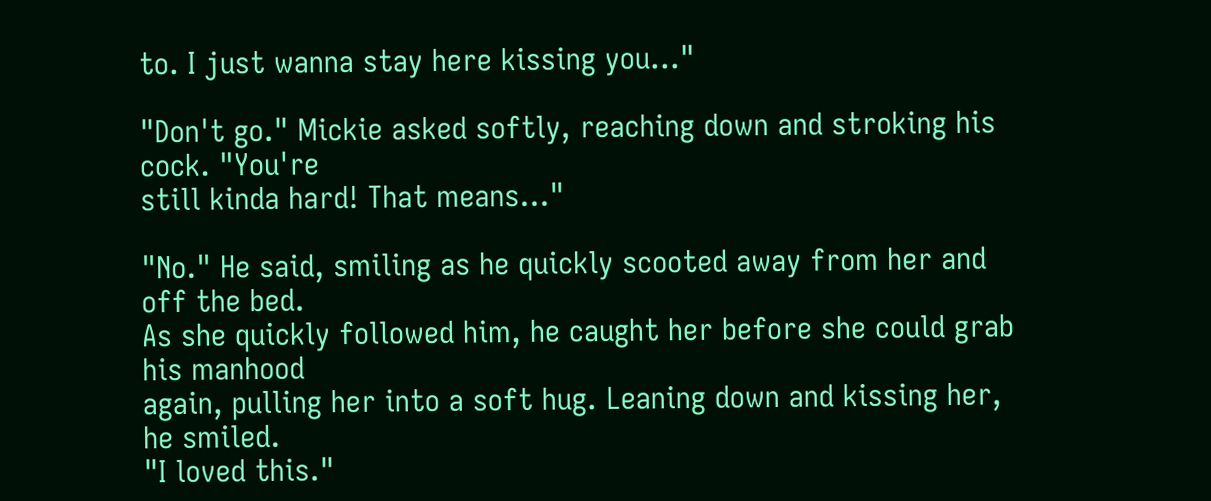to. I just wanna stay here kissing you..."

"Don't go." Mickie asked softly, reaching down and stroking his cock. "You're
still kinda hard! That means..."

"No." He said, smiling as he quickly scooted away from her and off the bed.
As she quickly followed him, he caught her before she could grab his manhood
again, pulling her into a soft hug. Leaning down and kissing her, he smiled.
"I loved this."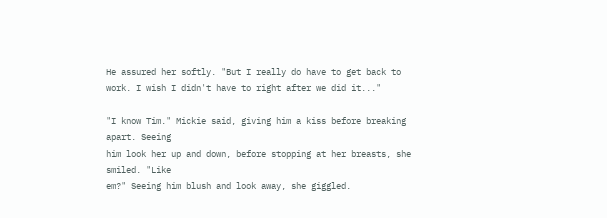He assured her softly. "But I really do have to get back to
work. I wish I didn't have to right after we did it..."

"I know Tim." Mickie said, giving him a kiss before breaking apart. Seeing
him look her up and down, before stopping at her breasts, she smiled. "Like
em?" Seeing him blush and look away, she giggled.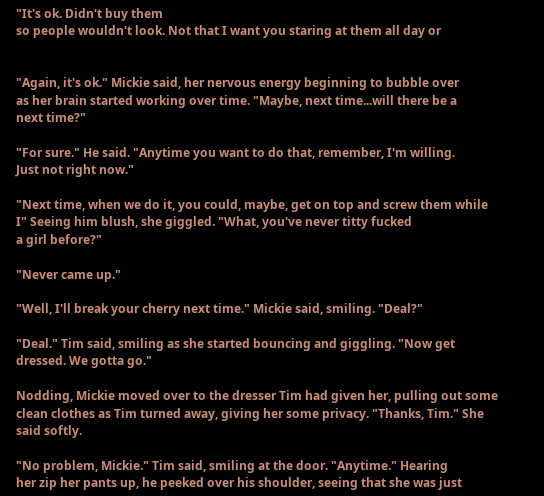"It's ok. Didn't buy them
so people wouldn't look. Not that I want you staring at them all day or


"Again, it's ok." Mickie said, her nervous energy beginning to bubble over
as her brain started working over time. "Maybe, next time...will there be a
next time?"

"For sure." He said. "Anytime you want to do that, remember, I'm willing.
Just not right now."

"Next time, when we do it, you could, maybe, get on top and screw them while
I" Seeing him blush, she giggled. "What, you've never titty fucked
a girl before?"

"Never came up."

"Well, I'll break your cherry next time." Mickie said, smiling. "Deal?"

"Deal." Tim said, smiling as she started bouncing and giggling. "Now get
dressed. We gotta go."

Nodding, Mickie moved over to the dresser Tim had given her, pulling out some
clean clothes as Tim turned away, giving her some privacy. "Thanks, Tim." She
said softly.

"No problem, Mickie." Tim said, smiling at the door. "Anytime." Hearing
her zip her pants up, he peeked over his shoulder, seeing that she was just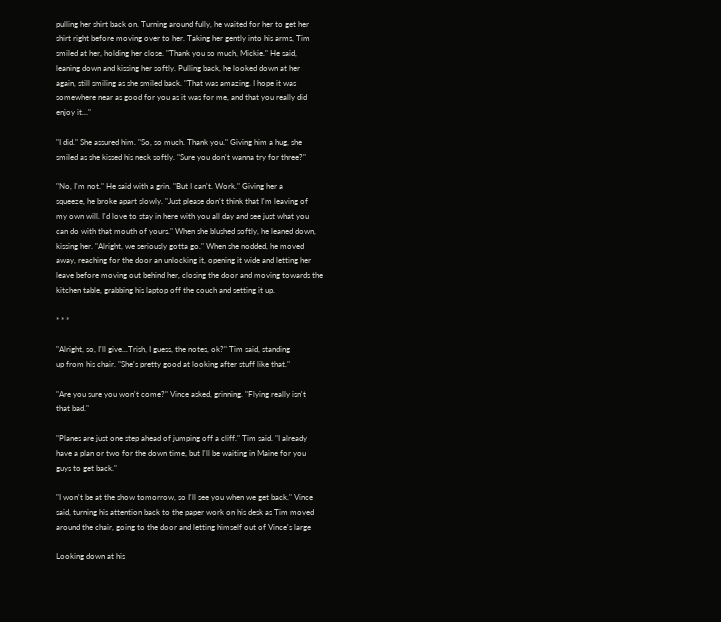pulling her shirt back on. Turning around fully, he waited for her to get her
shirt right before moving over to her. Taking her gently into his arms, Tim
smiled at her, holding her close. "Thank you so much, Mickie." He said,
leaning down and kissing her softly. Pulling back, he looked down at her
again, still smiling as she smiled back. "That was amazing. I hope it was
somewhere near as good for you as it was for me, and that you really did
enjoy it..."

"I did." She assured him. "So, so much. Thank you." Giving him a hug, she
smiled as she kissed his neck softly. "Sure you don't wanna try for three?"

"No, I'm not." He said with a grin. "But I can't. Work." Giving her a
squeeze, he broke apart slowly. "Just please don't think that I'm leaving of
my own will. I'd love to stay in here with you all day and see just what you
can do with that mouth of yours." When she blushed softly, he leaned down,
kissing her. "Alright, we seriously gotta go." When she nodded, he moved
away, reaching for the door an unlocking it, opening it wide and letting her
leave before moving out behind her, closing the door and moving towards the
kitchen table, grabbing his laptop off the couch and setting it up.

* * *

"Alright, so, I'll give...Trish, I guess, the notes, ok?" Tim said, standing
up from his chair. "She's pretty good at looking after stuff like that."

"Are you sure you won't come?" Vince asked, grinning. "Flying really isn't
that bad."

"Planes are just one step ahead of jumping off a cliff." Tim said. "I already
have a plan or two for the down time, but I'll be waiting in Maine for you
guys to get back."

"I won't be at the show tomorrow, so I'll see you when we get back." Vince
said, turning his attention back to the paper work on his desk as Tim moved
around the chair, going to the door and letting himself out of Vince's large

Looking down at his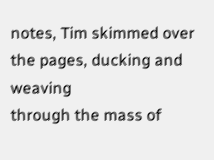notes, Tim skimmed over the pages, ducking and weaving
through the mass of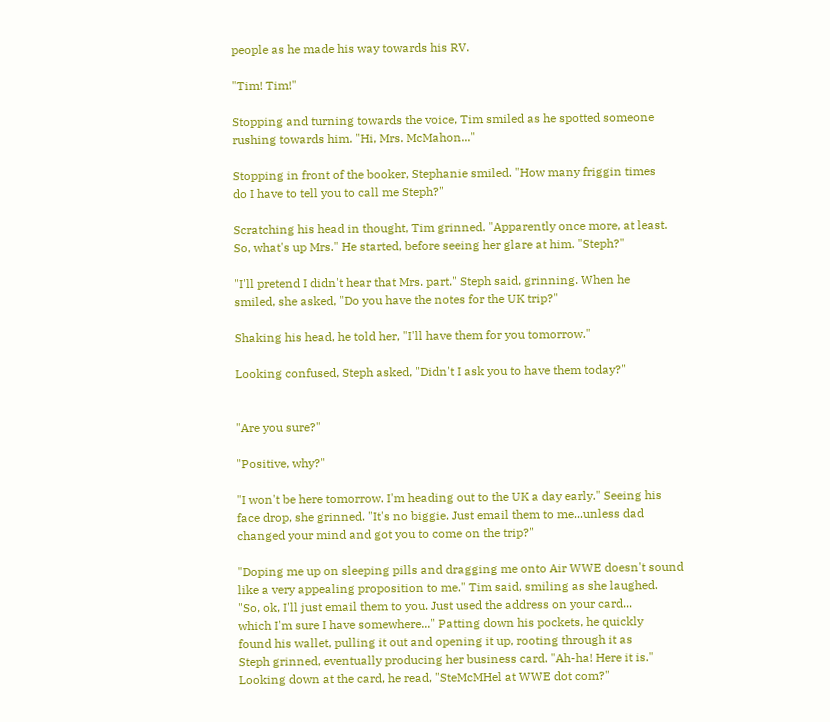people as he made his way towards his RV.

"Tim! Tim!"

Stopping and turning towards the voice, Tim smiled as he spotted someone
rushing towards him. "Hi, Mrs. McMahon..."

Stopping in front of the booker, Stephanie smiled. "How many friggin times
do I have to tell you to call me Steph?"

Scratching his head in thought, Tim grinned. "Apparently once more, at least.
So, what's up Mrs." He started, before seeing her glare at him. "Steph?"

"I'll pretend I didn't hear that Mrs. part." Steph said, grinning. When he
smiled, she asked, "Do you have the notes for the UK trip?"

Shaking his head, he told her, "I'll have them for you tomorrow."

Looking confused, Steph asked, "Didn't I ask you to have them today?"


"Are you sure?"

"Positive, why?"

"I won't be here tomorrow. I'm heading out to the UK a day early." Seeing his
face drop, she grinned. "It's no biggie. Just email them to me...unless dad
changed your mind and got you to come on the trip?"

"Doping me up on sleeping pills and dragging me onto Air WWE doesn't sound
like a very appealing proposition to me." Tim said, smiling as she laughed.
"So, ok, I'll just email them to you. Just used the address on your card...
which I'm sure I have somewhere..." Patting down his pockets, he quickly
found his wallet, pulling it out and opening it up, rooting through it as
Steph grinned, eventually producing her business card. "Ah-ha! Here it is."
Looking down at the card, he read, "SteMcMHel at WWE dot com?"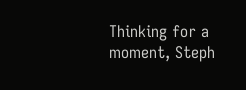Thinking for a moment, Steph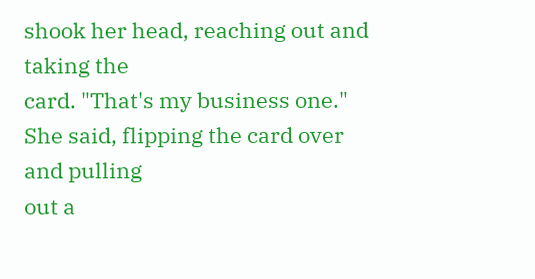shook her head, reaching out and taking the
card. "That's my business one." She said, flipping the card over and pulling
out a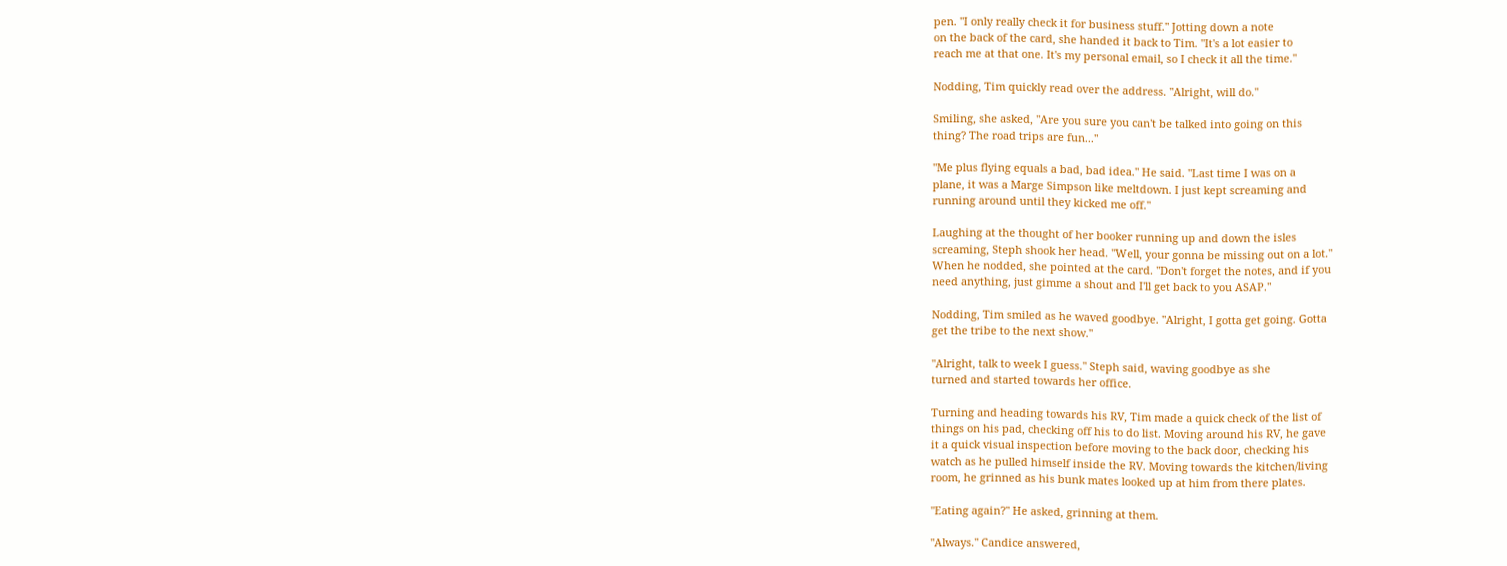pen. "I only really check it for business stuff." Jotting down a note
on the back of the card, she handed it back to Tim. "It's a lot easier to
reach me at that one. It's my personal email, so I check it all the time."

Nodding, Tim quickly read over the address. "Alright, will do."

Smiling, she asked, "Are you sure you can't be talked into going on this
thing? The road trips are fun..."

"Me plus flying equals a bad, bad idea." He said. "Last time I was on a
plane, it was a Marge Simpson like meltdown. I just kept screaming and
running around until they kicked me off."

Laughing at the thought of her booker running up and down the isles
screaming, Steph shook her head. "Well, your gonna be missing out on a lot."
When he nodded, she pointed at the card. "Don't forget the notes, and if you
need anything, just gimme a shout and I'll get back to you ASAP."

Nodding, Tim smiled as he waved goodbye. "Alright, I gotta get going. Gotta
get the tribe to the next show."

"Alright, talk to week I guess." Steph said, waving goodbye as she
turned and started towards her office.

Turning and heading towards his RV, Tim made a quick check of the list of
things on his pad, checking off his to do list. Moving around his RV, he gave
it a quick visual inspection before moving to the back door, checking his
watch as he pulled himself inside the RV. Moving towards the kitchen/living
room, he grinned as his bunk mates looked up at him from there plates.

"Eating again?" He asked, grinning at them.

"Always." Candice answered,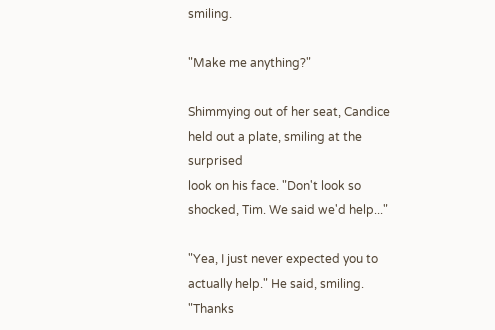smiling.

"Make me anything?"

Shimmying out of her seat, Candice held out a plate, smiling at the surprised
look on his face. "Don't look so shocked, Tim. We said we'd help..."

"Yea, I just never expected you to actually help." He said, smiling. "Thanks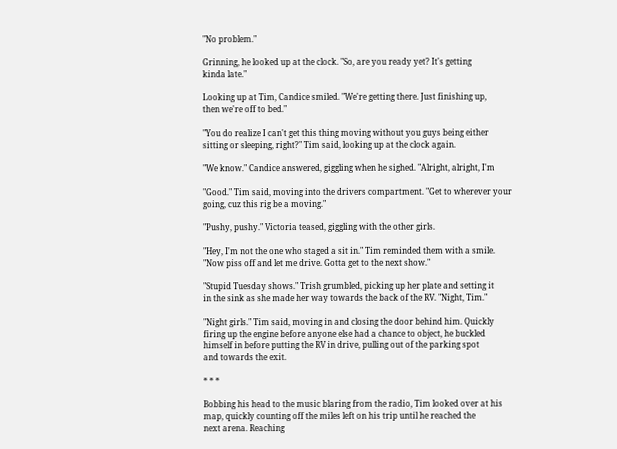"No problem."

Grinning, he looked up at the clock. "So, are you ready yet? It's getting
kinda late."

Looking up at Tim, Candice smiled. "We're getting there. Just finishing up,
then we're off to bed."

"You do realize I can't get this thing moving without you guys being either
sitting or sleeping, right?" Tim said, looking up at the clock again.

"We know." Candice answered, giggling when he sighed. "Alright, alright, I'm

"Good." Tim said, moving into the drivers compartment. "Get to wherever your
going, cuz this rig be a moving."

"Pushy, pushy." Victoria teased, giggling with the other girls.

"Hey, I'm not the one who staged a sit in." Tim reminded them with a smile.
"Now piss off and let me drive. Gotta get to the next show."

"Stupid Tuesday shows." Trish grumbled, picking up her plate and setting it
in the sink as she made her way towards the back of the RV. "Night, Tim."

"Night girls." Tim said, moving in and closing the door behind him. Quickly
firing up the engine before anyone else had a chance to object, he buckled
himself in before putting the RV in drive, pulling out of the parking spot
and towards the exit.

* * *

Bobbing his head to the music blaring from the radio, Tim looked over at his
map, quickly counting off the miles left on his trip until he reached the
next arena. Reaching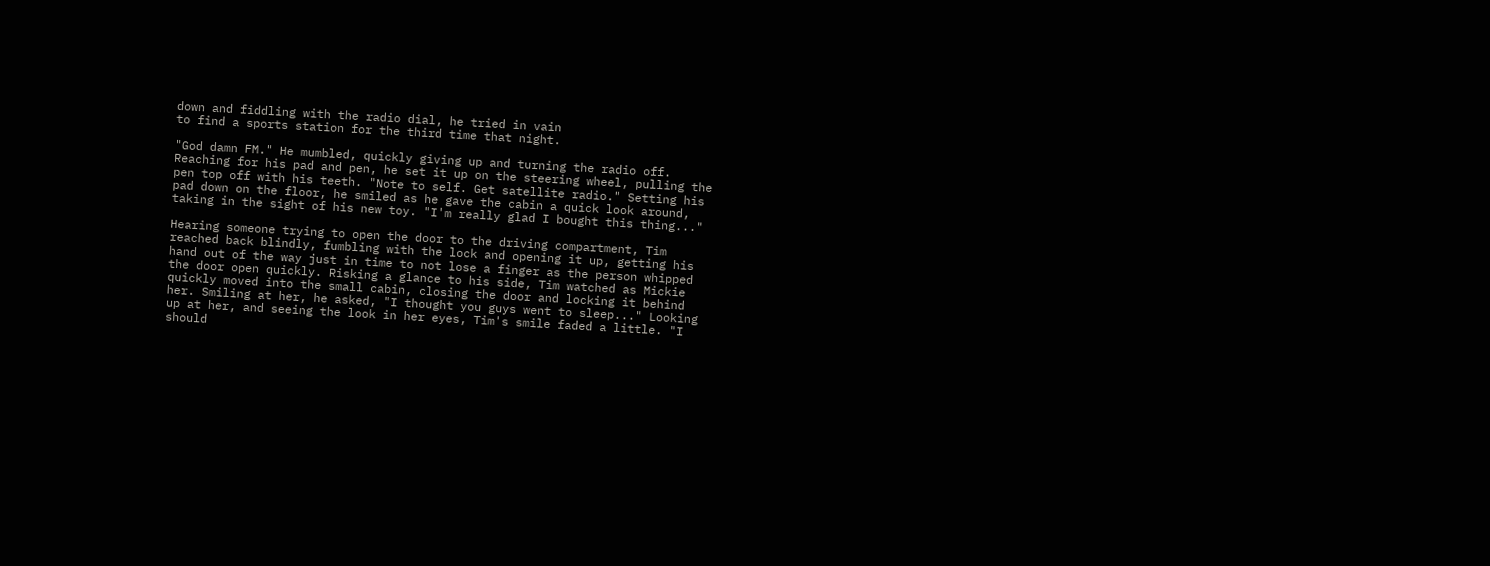down and fiddling with the radio dial, he tried in vain
to find a sports station for the third time that night.

"God damn FM." He mumbled, quickly giving up and turning the radio off.
Reaching for his pad and pen, he set it up on the steering wheel, pulling the
pen top off with his teeth. "Note to self. Get satellite radio." Setting his
pad down on the floor, he smiled as he gave the cabin a quick look around,
taking in the sight of his new toy. "I'm really glad I bought this thing..."

Hearing someone trying to open the door to the driving compartment, Tim
reached back blindly, fumbling with the lock and opening it up, getting his
hand out of the way just in time to not lose a finger as the person whipped
the door open quickly. Risking a glance to his side, Tim watched as Mickie
quickly moved into the small cabin, closing the door and locking it behind
her. Smiling at her, he asked, "I thought you guys went to sleep..." Looking
up at her, and seeing the look in her eyes, Tim's smile faded a little. "I
should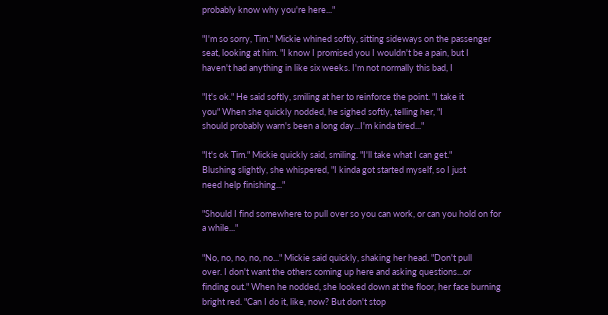probably know why you're here..."

"I'm so sorry, Tim." Mickie whined softly, sitting sideways on the passenger
seat, looking at him. "I know I promised you I wouldn't be a pain, but I
haven't had anything in like six weeks. I'm not normally this bad, I

"It's ok." He said softly, smiling at her to reinforce the point. "I take it
you" When she quickly nodded, he sighed softly, telling her, "I
should probably warn's been a long day...I'm kinda tired..."

"It's ok Tim." Mickie quickly said, smiling. "I'll take what I can get."
Blushing slightly, she whispered, "I kinda got started myself, so I just
need help finishing..."

"Should I find somewhere to pull over so you can work, or can you hold on for
a while..."

"No, no, no, no, no..." Mickie said quickly, shaking her head. "Don't pull
over. I don't want the others coming up here and asking questions...or
finding out." When he nodded, she looked down at the floor, her face burning
bright red. "Can I do it, like, now? But don't stop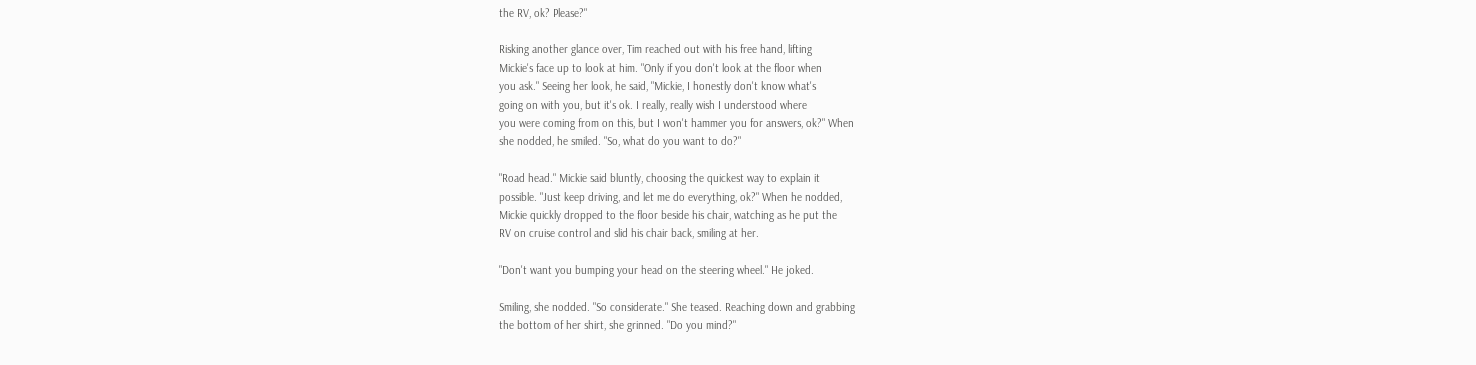the RV, ok? Please?"

Risking another glance over, Tim reached out with his free hand, lifting
Mickie's face up to look at him. "Only if you don't look at the floor when
you ask." Seeing her look, he said, "Mickie, I honestly don't know what's
going on with you, but it's ok. I really, really wish I understood where
you were coming from on this, but I won't hammer you for answers, ok?" When
she nodded, he smiled. "So, what do you want to do?"

"Road head." Mickie said bluntly, choosing the quickest way to explain it
possible. "Just keep driving, and let me do everything, ok?" When he nodded,
Mickie quickly dropped to the floor beside his chair, watching as he put the
RV on cruise control and slid his chair back, smiling at her.

"Don't want you bumping your head on the steering wheel." He joked.

Smiling, she nodded. "So considerate." She teased. Reaching down and grabbing
the bottom of her shirt, she grinned. "Do you mind?"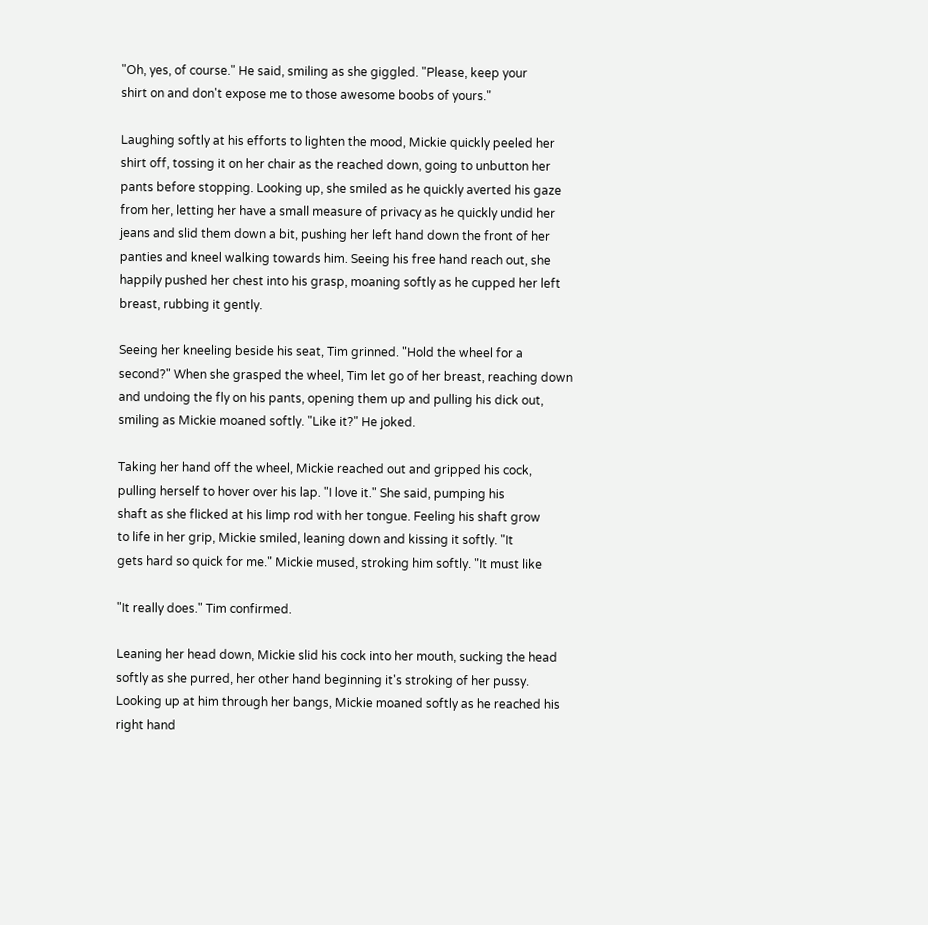"Oh, yes, of course." He said, smiling as she giggled. "Please, keep your
shirt on and don't expose me to those awesome boobs of yours."

Laughing softly at his efforts to lighten the mood, Mickie quickly peeled her
shirt off, tossing it on her chair as the reached down, going to unbutton her
pants before stopping. Looking up, she smiled as he quickly averted his gaze
from her, letting her have a small measure of privacy as he quickly undid her
jeans and slid them down a bit, pushing her left hand down the front of her
panties and kneel walking towards him. Seeing his free hand reach out, she
happily pushed her chest into his grasp, moaning softly as he cupped her left
breast, rubbing it gently.

Seeing her kneeling beside his seat, Tim grinned. "Hold the wheel for a
second?" When she grasped the wheel, Tim let go of her breast, reaching down
and undoing the fly on his pants, opening them up and pulling his dick out,
smiling as Mickie moaned softly. "Like it?" He joked.

Taking her hand off the wheel, Mickie reached out and gripped his cock,
pulling herself to hover over his lap. "I love it." She said, pumping his
shaft as she flicked at his limp rod with her tongue. Feeling his shaft grow
to life in her grip, Mickie smiled, leaning down and kissing it softly. "It
gets hard so quick for me." Mickie mused, stroking him softly. "It must like

"It really does." Tim confirmed.

Leaning her head down, Mickie slid his cock into her mouth, sucking the head
softly as she purred, her other hand beginning it's stroking of her pussy.
Looking up at him through her bangs, Mickie moaned softly as he reached his
right hand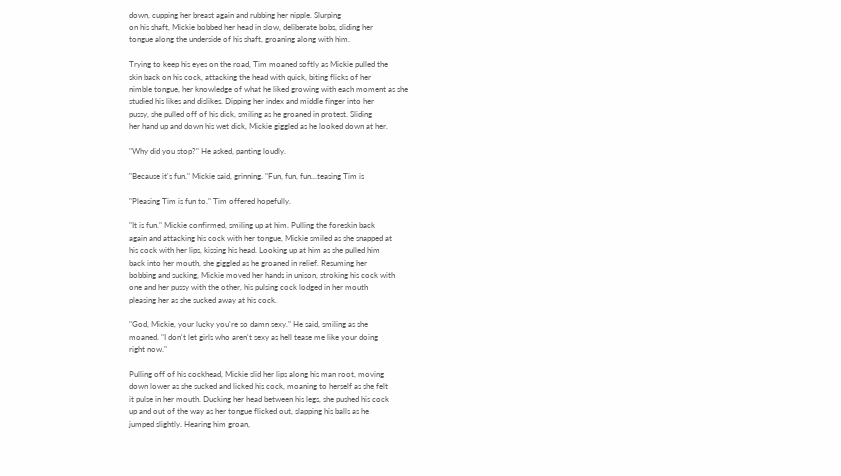down, cupping her breast again and rubbing her nipple. Slurping
on his shaft, Mickie bobbed her head in slow, deliberate bobs, sliding her
tongue along the underside of his shaft, groaning along with him.

Trying to keep his eyes on the road, Tim moaned softly as Mickie pulled the
skin back on his cock, attacking the head with quick, biting flicks of her
nimble tongue, her knowledge of what he liked growing with each moment as she
studied his likes and dislikes. Dipping her index and middle finger into her
pussy, she pulled off of his dick, smiling as he groaned in protest. Sliding
her hand up and down his wet dick, Mickie giggled as he looked down at her.

"Why did you stop?" He asked, panting loudly.

"Because it's fun." Mickie said, grinning. "Fun, fun, fun...teasing Tim is

"Pleasing Tim is fun to." Tim offered hopefully.

"It is fun." Mickie confirmed, smiling up at him. Pulling the foreskin back
again and attacking his cock with her tongue, Mickie smiled as she snapped at
his cock with her lips, kissing his head. Looking up at him as she pulled him
back into her mouth, she giggled as he groaned in relief. Resuming her
bobbing and sucking, Mickie moved her hands in unison, stroking his cock with
one and her pussy with the other, his pulsing cock lodged in her mouth
pleasing her as she sucked away at his cock.

"God, Mickie, your lucky you're so damn sexy." He said, smiling as she
moaned. "I don't let girls who aren't sexy as hell tease me like your doing
right now."

Pulling off of his cockhead, Mickie slid her lips along his man root, moving
down lower as she sucked and licked his cock, moaning to herself as she felt
it pulse in her mouth. Ducking her head between his legs, she pushed his cock
up and out of the way as her tongue flicked out, slapping his balls as he
jumped slightly. Hearing him groan,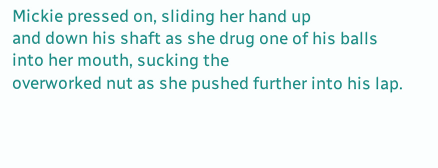Mickie pressed on, sliding her hand up
and down his shaft as she drug one of his balls into her mouth, sucking the
overworked nut as she pushed further into his lap.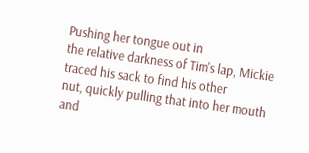Pushing her tongue out in
the relative darkness of Tim's lap, Mickie traced his sack to find his other
nut, quickly pulling that into her mouth and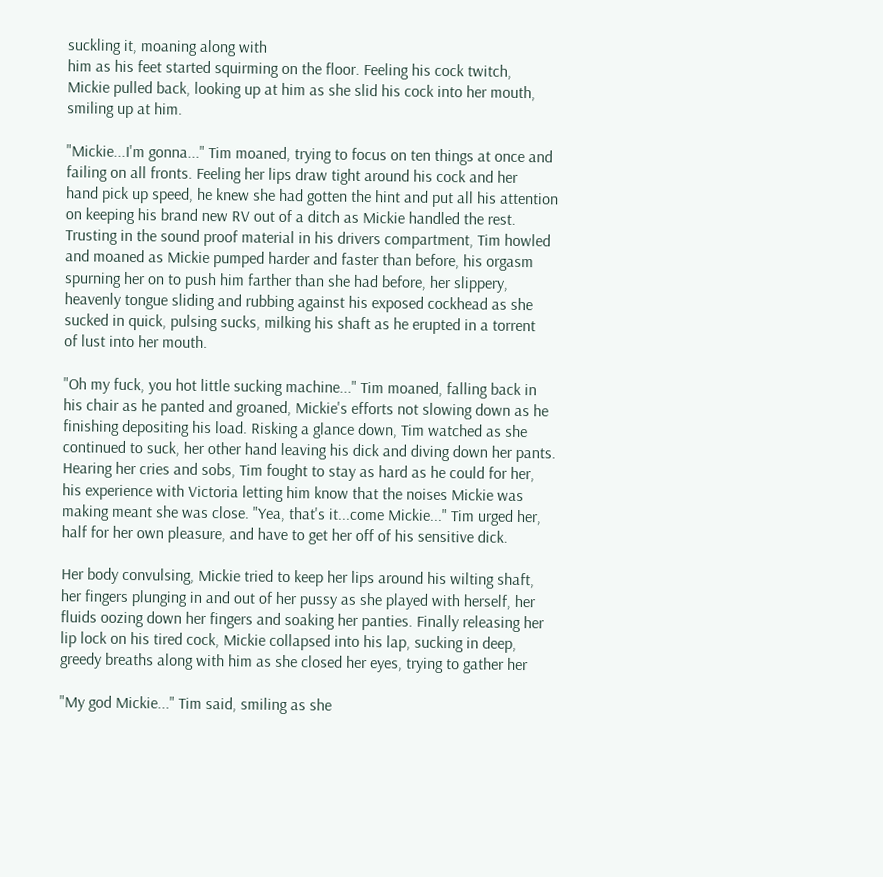suckling it, moaning along with
him as his feet started squirming on the floor. Feeling his cock twitch,
Mickie pulled back, looking up at him as she slid his cock into her mouth,
smiling up at him.

"Mickie...I'm gonna..." Tim moaned, trying to focus on ten things at once and
failing on all fronts. Feeling her lips draw tight around his cock and her
hand pick up speed, he knew she had gotten the hint and put all his attention
on keeping his brand new RV out of a ditch as Mickie handled the rest.
Trusting in the sound proof material in his drivers compartment, Tim howled
and moaned as Mickie pumped harder and faster than before, his orgasm
spurning her on to push him farther than she had before, her slippery,
heavenly tongue sliding and rubbing against his exposed cockhead as she
sucked in quick, pulsing sucks, milking his shaft as he erupted in a torrent
of lust into her mouth.

"Oh my fuck, you hot little sucking machine..." Tim moaned, falling back in
his chair as he panted and groaned, Mickie's efforts not slowing down as he
finishing depositing his load. Risking a glance down, Tim watched as she
continued to suck, her other hand leaving his dick and diving down her pants.
Hearing her cries and sobs, Tim fought to stay as hard as he could for her,
his experience with Victoria letting him know that the noises Mickie was
making meant she was close. "Yea, that's it...come Mickie..." Tim urged her,
half for her own pleasure, and have to get her off of his sensitive dick.

Her body convulsing, Mickie tried to keep her lips around his wilting shaft,
her fingers plunging in and out of her pussy as she played with herself, her
fluids oozing down her fingers and soaking her panties. Finally releasing her
lip lock on his tired cock, Mickie collapsed into his lap, sucking in deep,
greedy breaths along with him as she closed her eyes, trying to gather her

"My god Mickie..." Tim said, smiling as she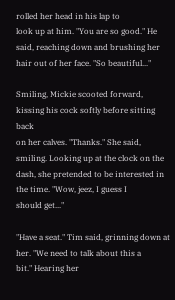rolled her head in his lap to
look up at him. "You are so good." He said, reaching down and brushing her
hair out of her face. "So beautiful..."

Smiling, Mickie scooted forward, kissing his cock softly before sitting back
on her calves. "Thanks." She said, smiling. Looking up at the clock on the
dash, she pretended to be interested in the time. "Wow, jeez, I guess I
should get..."

"Have a seat." Tim said, grinning down at her. "We need to talk about this a
bit." Hearing her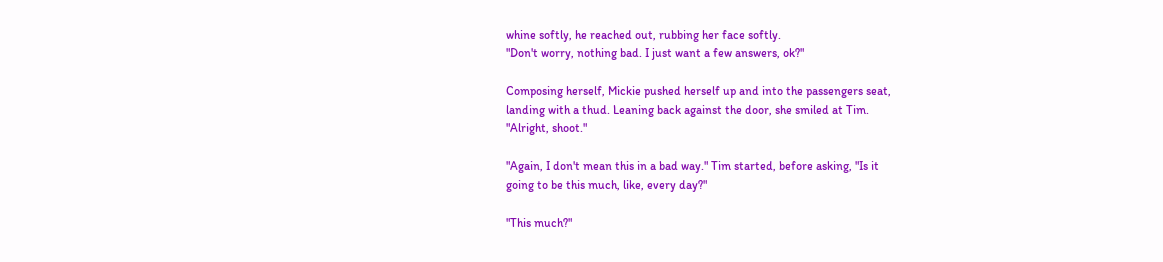whine softly, he reached out, rubbing her face softly.
"Don't worry, nothing bad. I just want a few answers, ok?"

Composing herself, Mickie pushed herself up and into the passengers seat,
landing with a thud. Leaning back against the door, she smiled at Tim.
"Alright, shoot."

"Again, I don't mean this in a bad way." Tim started, before asking, "Is it
going to be this much, like, every day?"

"This much?"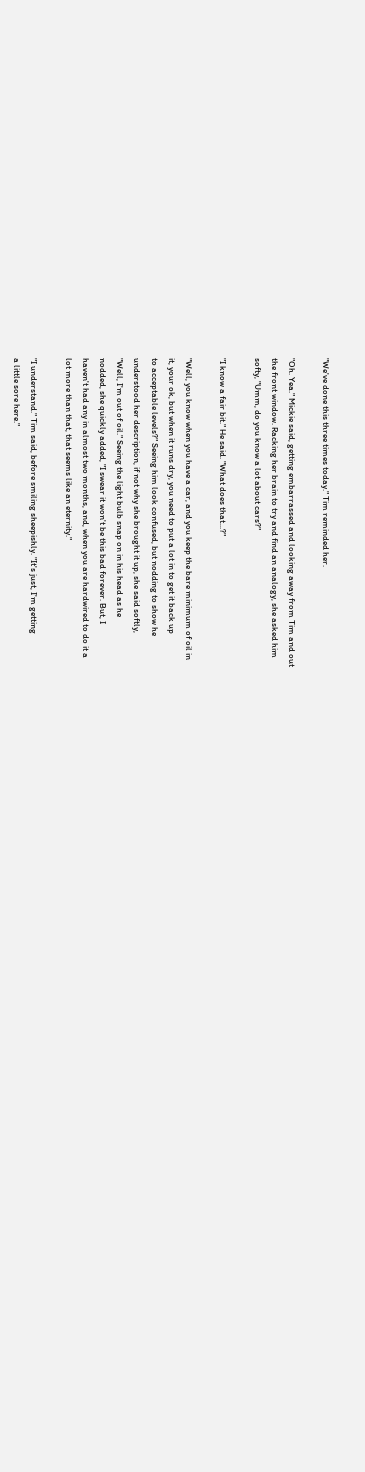"We've done this three times today." Tim reminded her.

"Oh. Yea." Mickie said, getting embarrassed and looking away from Tim and out
the front window. Racking her brain to try and find an analogy, she asked him
softy, "Umm, do you know a lot about cars?"

"I know a fair bit." He said. "What does that...?"

"Well, you know when you have a car, and you keep the bare minimum of oil in
it, your ok, but when it runs dry, you need to put a lot in to get it back up
to acceptable levels?" Seeing him look confused, but nodding to show he
understood her description, if not why she brought it up, she said softly,
"Well, I'm out of oil." Seeing the light bulb snap on in his head as he
nodded, she quickly added, "I swear it won't be this bad forever. But, I
haven't had any in almost two months, and, when you are hardwired to do it a
lot more than that, that seems like an eternity."

"I understand." Tim said, before smiling sheepishly. "It's just, I'm getting
a little sore here."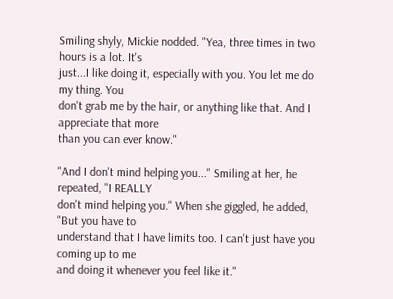Smiling shyly, Mickie nodded. "Yea, three times in two hours is a lot. It's
just...I like doing it, especially with you. You let me do my thing. You
don't grab me by the hair, or anything like that. And I appreciate that more
than you can ever know."

"And I don't mind helping you..." Smiling at her, he repeated, "I REALLY
don't mind helping you." When she giggled, he added, "But you have to
understand that I have limits too. I can't just have you coming up to me
and doing it whenever you feel like it."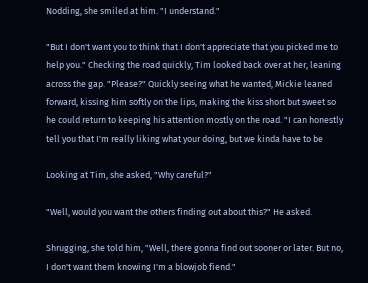Nodding, she smiled at him. "I understand."

"But I don't want you to think that I don't appreciate that you picked me to
help you." Checking the road quickly, Tim looked back over at her, leaning
across the gap. "Please?" Quickly seeing what he wanted, Mickie leaned
forward, kissing him softly on the lips, making the kiss short but sweet so
he could return to keeping his attention mostly on the road. "I can honestly
tell you that I'm really liking what your doing, but we kinda have to be

Looking at Tim, she asked, "Why careful?"

"Well, would you want the others finding out about this?" He asked.

Shrugging, she told him, "Well, there gonna find out sooner or later. But no,
I don't want them knowing I'm a blowjob fiend."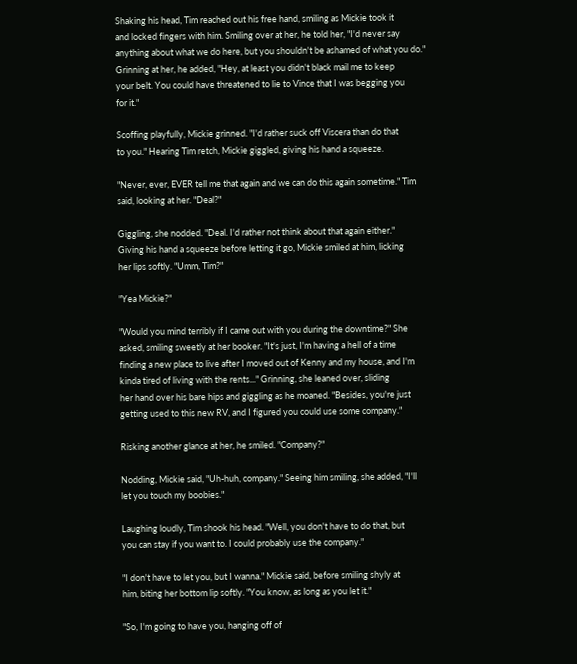Shaking his head, Tim reached out his free hand, smiling as Mickie took it
and locked fingers with him. Smiling over at her, he told her, "I'd never say
anything about what we do here, but you shouldn't be ashamed of what you do."
Grinning at her, he added, "Hey, at least you didn't black mail me to keep
your belt. You could have threatened to lie to Vince that I was begging you
for it."

Scoffing playfully, Mickie grinned. "I'd rather suck off Viscera than do that
to you." Hearing Tim retch, Mickie giggled, giving his hand a squeeze.

"Never, ever, EVER tell me that again and we can do this again sometime." Tim
said, looking at her. "Deal?"

Giggling, she nodded. "Deal. I'd rather not think about that again either."
Giving his hand a squeeze before letting it go, Mickie smiled at him, licking
her lips softly. "Umm, Tim?"

"Yea Mickie?"

"Would you mind terribly if I came out with you during the downtime?" She
asked, smiling sweetly at her booker. "It's just, I'm having a hell of a time
finding a new place to live after I moved out of Kenny and my house, and I'm
kinda tired of living with the rents..." Grinning, she leaned over, sliding
her hand over his bare hips and giggling as he moaned. "Besides, you're just
getting used to this new RV, and I figured you could use some company."

Risking another glance at her, he smiled. "Company?"

Nodding, Mickie said, "Uh-huh, company." Seeing him smiling, she added, "I'll
let you touch my boobies."

Laughing loudly, Tim shook his head. "Well, you don't have to do that, but
you can stay if you want to. I could probably use the company."

"I don't have to let you, but I wanna." Mickie said, before smiling shyly at
him, biting her bottom lip softly. "You know, as long as you let it."

"So, I'm going to have you, hanging off of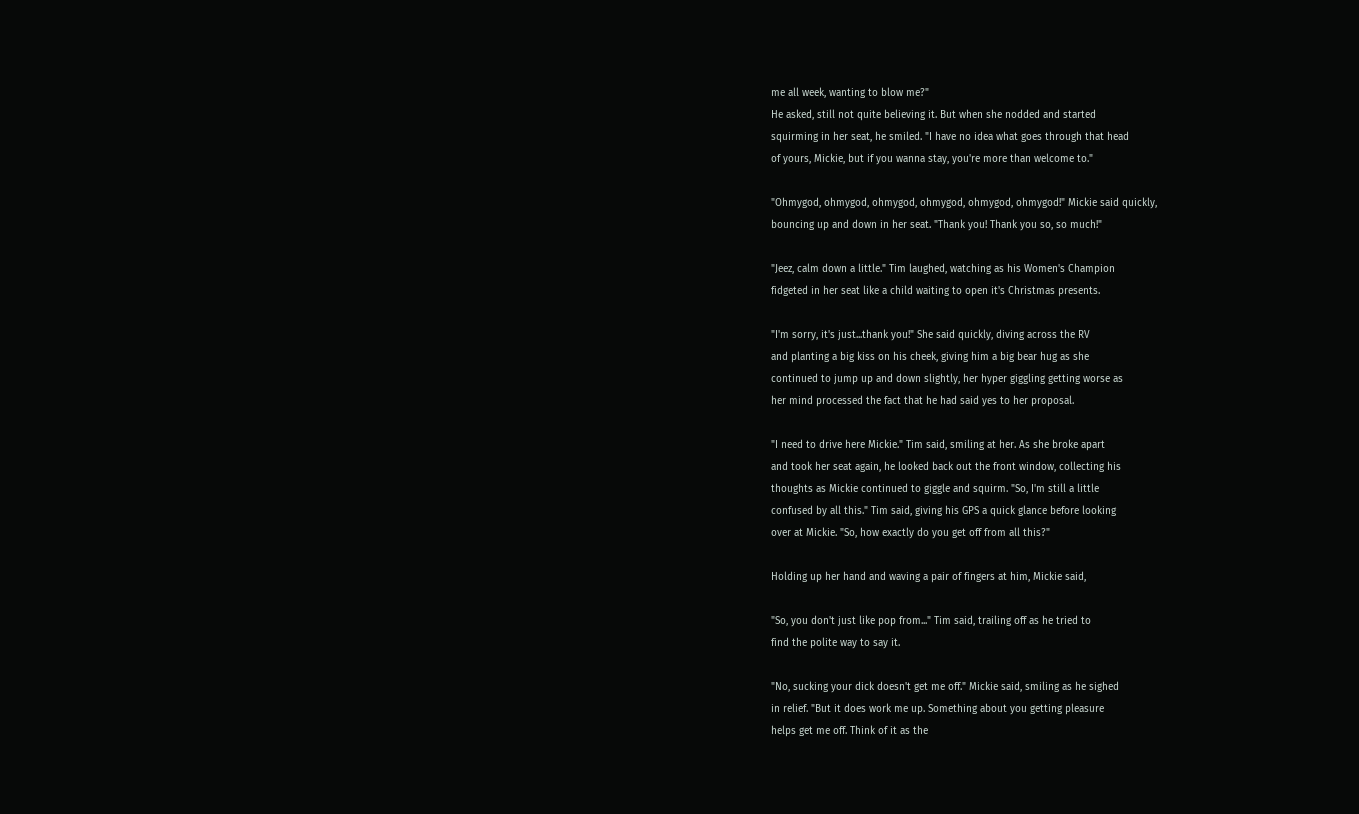me all week, wanting to blow me?"
He asked, still not quite believing it. But when she nodded and started
squirming in her seat, he smiled. "I have no idea what goes through that head
of yours, Mickie, but if you wanna stay, you're more than welcome to."

"Ohmygod, ohmygod, ohmygod, ohmygod, ohmygod, ohmygod!" Mickie said quickly,
bouncing up and down in her seat. "Thank you! Thank you so, so much!"

"Jeez, calm down a little." Tim laughed, watching as his Women's Champion
fidgeted in her seat like a child waiting to open it's Christmas presents.

"I'm sorry, it's just...thank you!" She said quickly, diving across the RV
and planting a big kiss on his cheek, giving him a big bear hug as she
continued to jump up and down slightly, her hyper giggling getting worse as
her mind processed the fact that he had said yes to her proposal.

"I need to drive here Mickie." Tim said, smiling at her. As she broke apart
and took her seat again, he looked back out the front window, collecting his
thoughts as Mickie continued to giggle and squirm. "So, I'm still a little
confused by all this." Tim said, giving his GPS a quick glance before looking
over at Mickie. "So, how exactly do you get off from all this?"

Holding up her hand and waving a pair of fingers at him, Mickie said,

"So, you don't just like pop from..." Tim said, trailing off as he tried to
find the polite way to say it.

"No, sucking your dick doesn't get me off." Mickie said, smiling as he sighed
in relief. "But it does work me up. Something about you getting pleasure
helps get me off. Think of it as the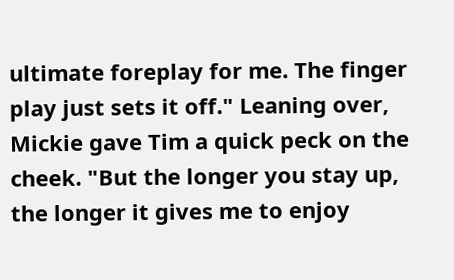ultimate foreplay for me. The finger
play just sets it off." Leaning over, Mickie gave Tim a quick peck on the
cheek. "But the longer you stay up, the longer it gives me to enjoy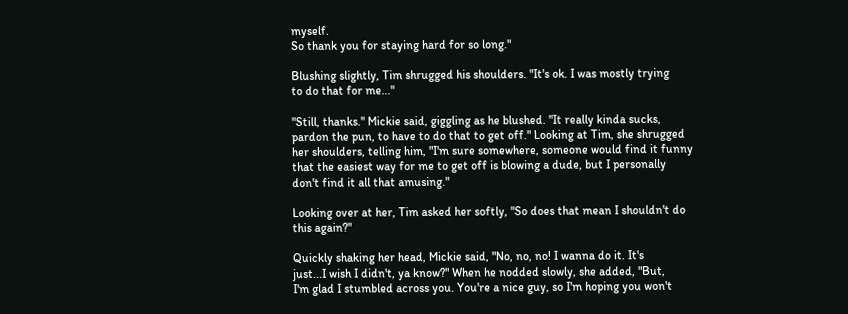myself.
So thank you for staying hard for so long."

Blushing slightly, Tim shrugged his shoulders. "It's ok. I was mostly trying
to do that for me..."

"Still, thanks." Mickie said, giggling as he blushed. "It really kinda sucks,
pardon the pun, to have to do that to get off." Looking at Tim, she shrugged
her shoulders, telling him, "I'm sure somewhere, someone would find it funny
that the easiest way for me to get off is blowing a dude, but I personally
don't find it all that amusing."

Looking over at her, Tim asked her softly, "So does that mean I shouldn't do
this again?"

Quickly shaking her head, Mickie said, "No, no, no! I wanna do it. It's
just...I wish I didn't, ya know?" When he nodded slowly, she added, "But,
I'm glad I stumbled across you. You're a nice guy, so I'm hoping you won't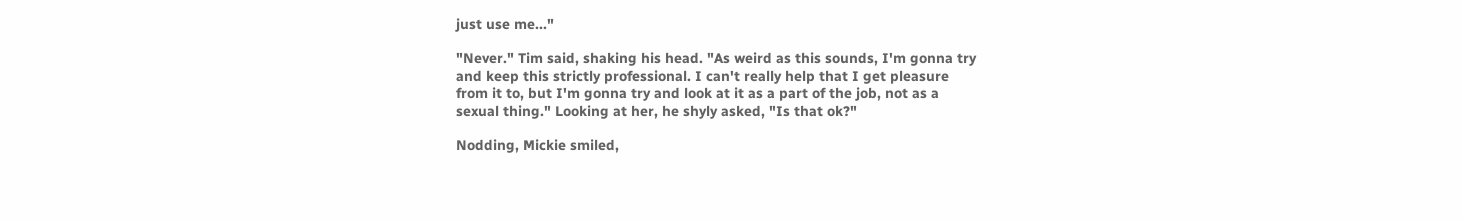just use me..."

"Never." Tim said, shaking his head. "As weird as this sounds, I'm gonna try
and keep this strictly professional. I can't really help that I get pleasure
from it to, but I'm gonna try and look at it as a part of the job, not as a
sexual thing." Looking at her, he shyly asked, "Is that ok?"

Nodding, Mickie smiled,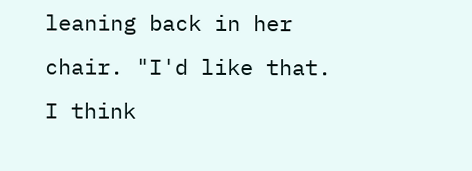leaning back in her chair. "I'd like that. I think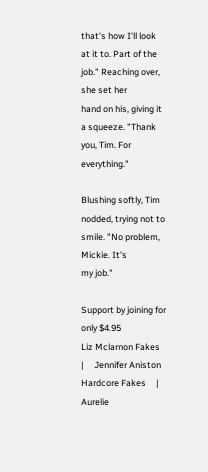that's how I'll look at it to. Part of the job." Reaching over, she set her
hand on his, giving it a squeeze. "Thank you, Tim. For everything."

Blushing softly, Tim nodded, trying not to smile. "No problem, Mickie. It's
my job."

Support by joining for only $4.95
Liz Mclarnon Fakes     |     Jennifer Aniston Hardcore Fakes     |     Aurelie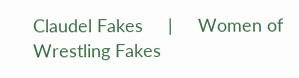Claudel Fakes     |     Women of Wrestling Fakes